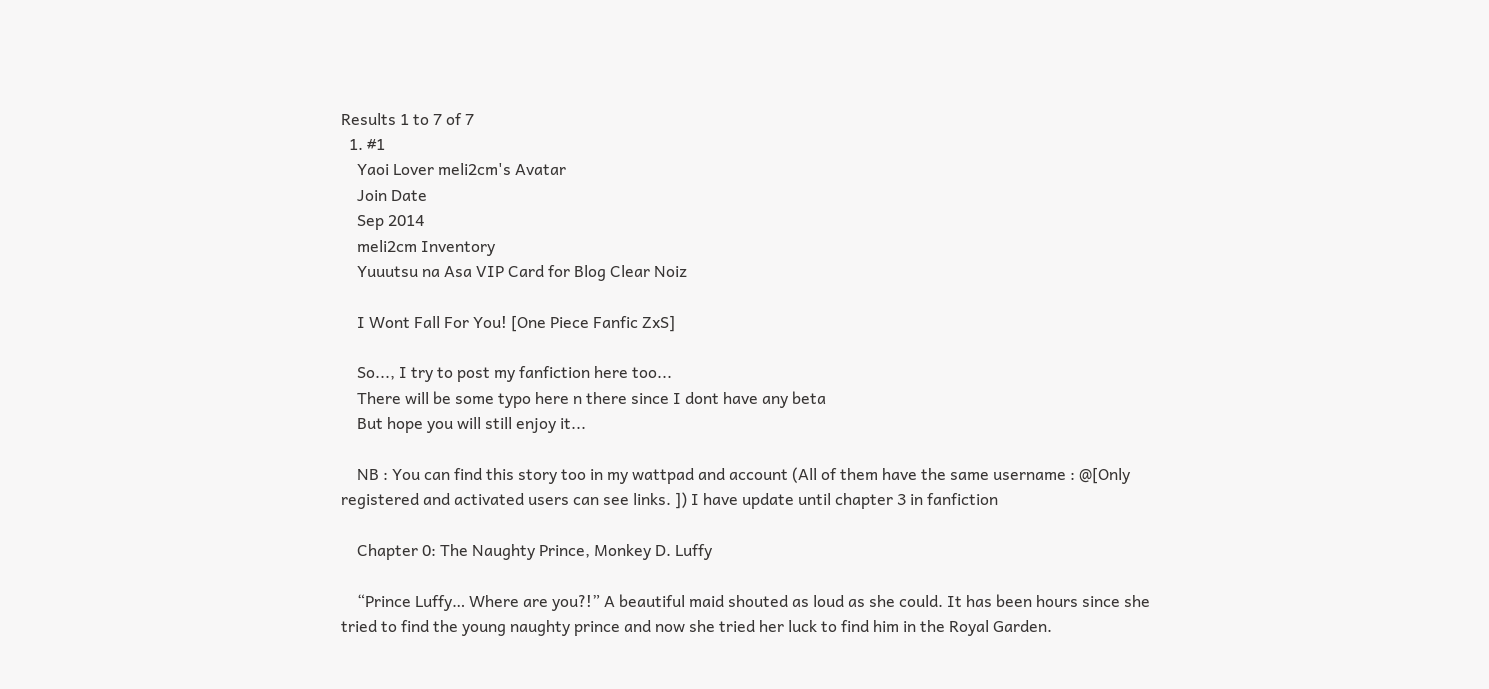Results 1 to 7 of 7
  1. #1
    Yaoi Lover meli2cm's Avatar
    Join Date
    Sep 2014
    meli2cm Inventory
    Yuuutsu na Asa VIP Card for Blog Clear Noiz

    I Wont Fall For You! [One Piece Fanfic ZxS]

    So..., I try to post my fanfiction here too...
    There will be some typo here n there since I dont have any beta
    But hope you will still enjoy it...

    NB : You can find this story too in my wattpad and account (All of them have the same username : @[Only registered and activated users can see links. ]) I have update until chapter 3 in fanfiction

    Chapter 0: The Naughty Prince, Monkey D. Luffy

    “Prince Luffy… Where are you?!” A beautiful maid shouted as loud as she could. It has been hours since she tried to find the young naughty prince and now she tried her luck to find him in the Royal Garden.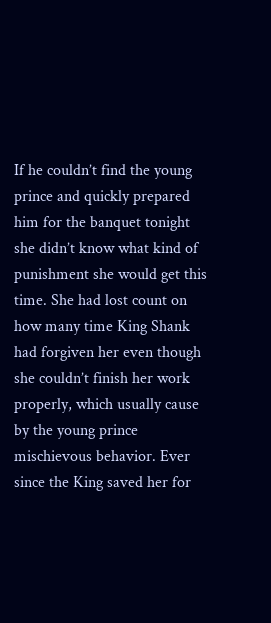If he couldn’t find the young prince and quickly prepared him for the banquet tonight she didn’t know what kind of punishment she would get this time. She had lost count on how many time King Shank had forgiven her even though she couldn’t finish her work properly, which usually cause by the young prince mischievous behavior. Ever since the King saved her for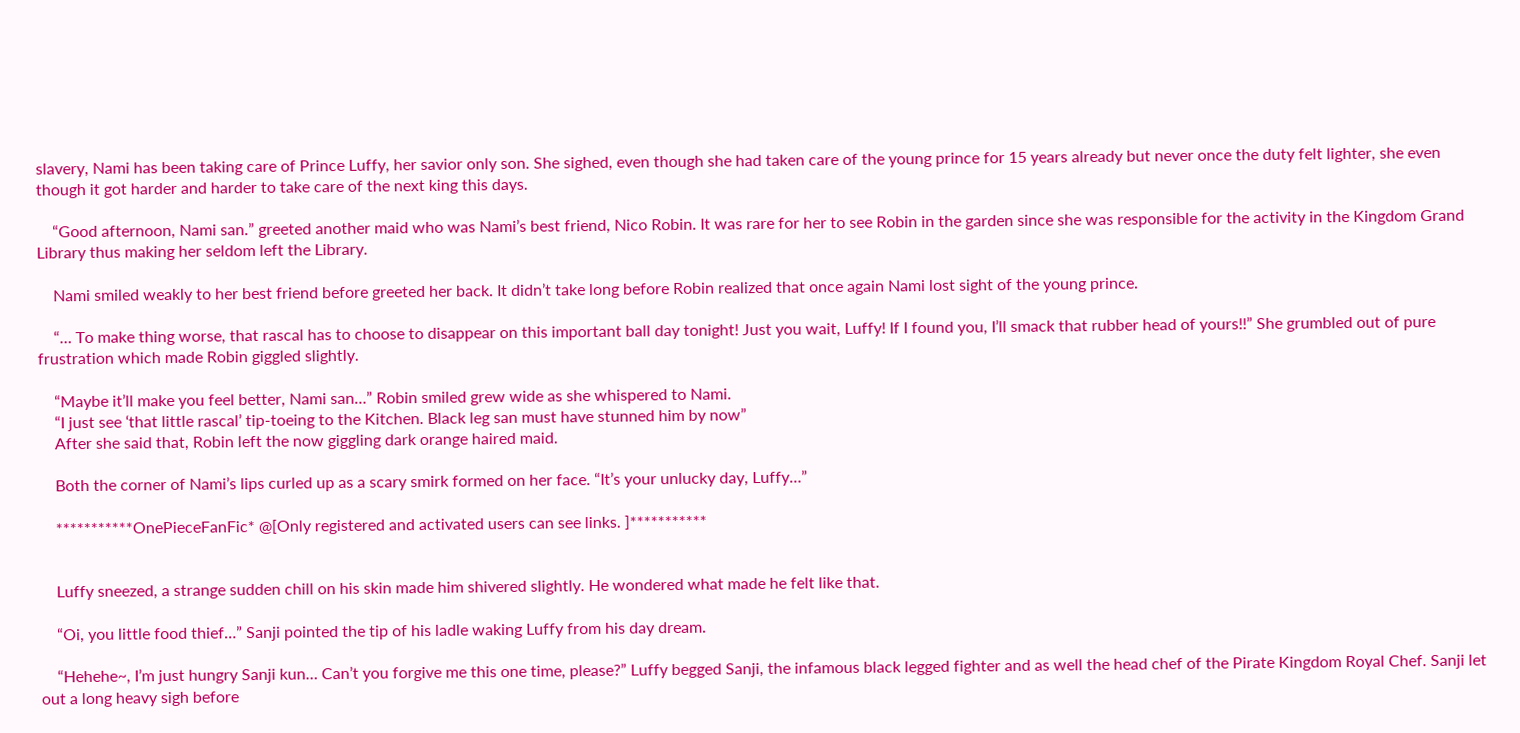slavery, Nami has been taking care of Prince Luffy, her savior only son. She sighed, even though she had taken care of the young prince for 15 years already but never once the duty felt lighter, she even though it got harder and harder to take care of the next king this days.

    “Good afternoon, Nami san.” greeted another maid who was Nami’s best friend, Nico Robin. It was rare for her to see Robin in the garden since she was responsible for the activity in the Kingdom Grand Library thus making her seldom left the Library.

    Nami smiled weakly to her best friend before greeted her back. It didn’t take long before Robin realized that once again Nami lost sight of the young prince.

    “… To make thing worse, that rascal has to choose to disappear on this important ball day tonight! Just you wait, Luffy! If I found you, I’ll smack that rubber head of yours!!” She grumbled out of pure frustration which made Robin giggled slightly.

    “Maybe it’ll make you feel better, Nami san…” Robin smiled grew wide as she whispered to Nami.
    “I just see ‘that little rascal’ tip-toeing to the Kitchen. Black leg san must have stunned him by now”
    After she said that, Robin left the now giggling dark orange haired maid.

    Both the corner of Nami’s lips curled up as a scary smirk formed on her face. “It’s your unlucky day, Luffy…”

    ***********OnePieceFanFic* @[Only registered and activated users can see links. ]***********


    Luffy sneezed, a strange sudden chill on his skin made him shivered slightly. He wondered what made he felt like that.

    “Oi, you little food thief…” Sanji pointed the tip of his ladle waking Luffy from his day dream.

    “Hehehe~, I’m just hungry Sanji kun… Can’t you forgive me this one time, please?” Luffy begged Sanji, the infamous black legged fighter and as well the head chef of the Pirate Kingdom Royal Chef. Sanji let out a long heavy sigh before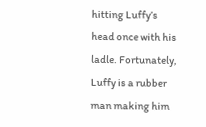hitting Luffy’s head once with his ladle. Fortunately, Luffy is a rubber man making him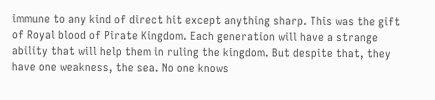immune to any kind of direct hit except anything sharp. This was the gift of Royal blood of Pirate Kingdom. Each generation will have a strange ability that will help them in ruling the kingdom. But despite that, they have one weakness, the sea. No one knows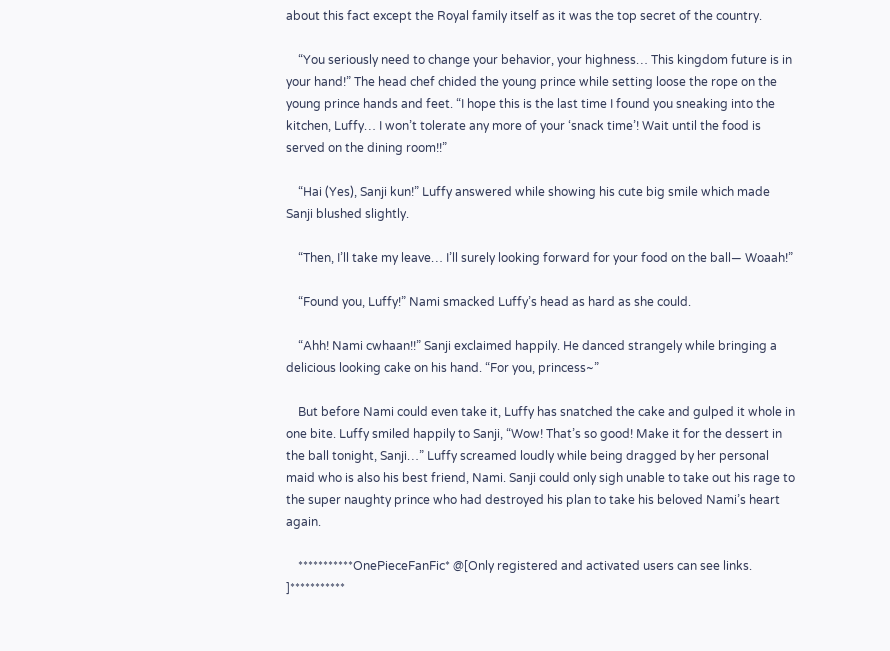about this fact except the Royal family itself as it was the top secret of the country.

    “You seriously need to change your behavior, your highness… This kingdom future is in your hand!” The head chef chided the young prince while setting loose the rope on the young prince hands and feet. “I hope this is the last time I found you sneaking into the kitchen, Luffy… I won’t tolerate any more of your ‘snack time’! Wait until the food is served on the dining room!!”

    “Hai (Yes), Sanji kun!” Luffy answered while showing his cute big smile which made Sanji blushed slightly.

    “Then, I’ll take my leave… I’ll surely looking forward for your food on the ball— Woaah!”

    “Found you, Luffy!” Nami smacked Luffy’s head as hard as she could.

    “Ahh! Nami cwhaan!!” Sanji exclaimed happily. He danced strangely while bringing a delicious looking cake on his hand. “For you, princess~”

    But before Nami could even take it, Luffy has snatched the cake and gulped it whole in one bite. Luffy smiled happily to Sanji, “Wow! That’s so good! Make it for the dessert in the ball tonight, Sanji…” Luffy screamed loudly while being dragged by her personal maid who is also his best friend, Nami. Sanji could only sigh unable to take out his rage to the super naughty prince who had destroyed his plan to take his beloved Nami’s heart again.

    ***********OnePieceFanFic* @[Only registered and activated users can see links. ]***********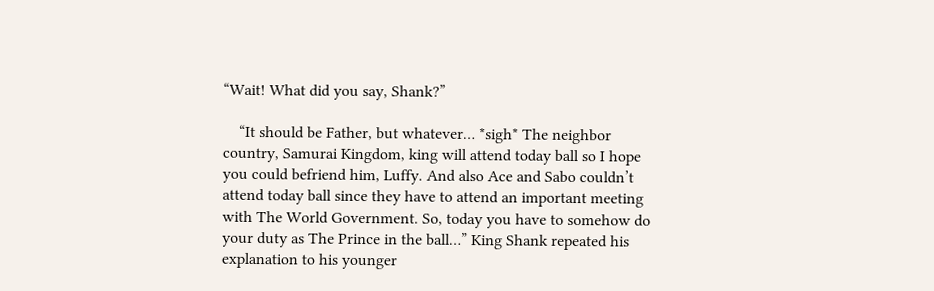“Wait! What did you say, Shank?”

    “It should be Father, but whatever… *sigh* The neighbor country, Samurai Kingdom, king will attend today ball so I hope you could befriend him, Luffy. And also Ace and Sabo couldn’t attend today ball since they have to attend an important meeting with The World Government. So, today you have to somehow do your duty as The Prince in the ball…” King Shank repeated his explanation to his younger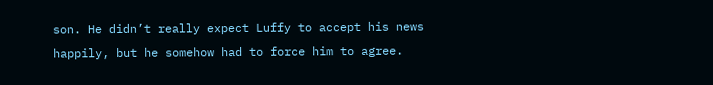son. He didn’t really expect Luffy to accept his news happily, but he somehow had to force him to agree.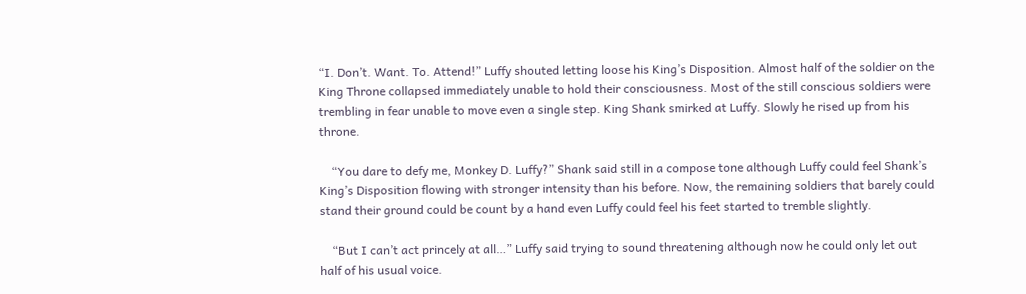“I. Don’t. Want. To. Attend!” Luffy shouted letting loose his King’s Disposition. Almost half of the soldier on the King Throne collapsed immediately unable to hold their consciousness. Most of the still conscious soldiers were trembling in fear unable to move even a single step. King Shank smirked at Luffy. Slowly he rised up from his throne.

    “You dare to defy me, Monkey D. Luffy?” Shank said still in a compose tone although Luffy could feel Shank’s King’s Disposition flowing with stronger intensity than his before. Now, the remaining soldiers that barely could stand their ground could be count by a hand even Luffy could feel his feet started to tremble slightly.

    “But I can’t act princely at all…” Luffy said trying to sound threatening although now he could only let out half of his usual voice.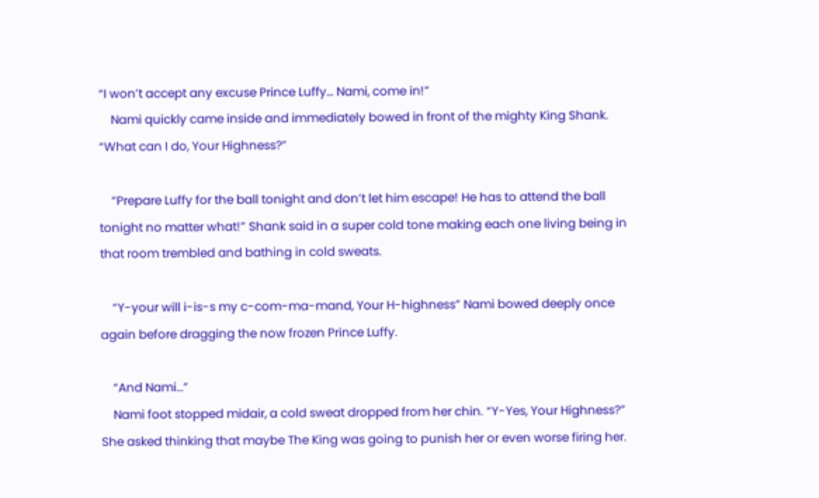“I won’t accept any excuse Prince Luffy… Nami, come in!”
    Nami quickly came inside and immediately bowed in front of the mighty King Shank. “What can I do, Your Highness?”

    “Prepare Luffy for the ball tonight and don’t let him escape! He has to attend the ball tonight no matter what!” Shank said in a super cold tone making each one living being in that room trembled and bathing in cold sweats.

    “Y-your will i-is-s my c-com-ma-mand, Your H-highness” Nami bowed deeply once again before dragging the now frozen Prince Luffy.

    “And Nami…”
    Nami foot stopped midair, a cold sweat dropped from her chin. “Y-Yes, Your Highness?” She asked thinking that maybe The King was going to punish her or even worse firing her.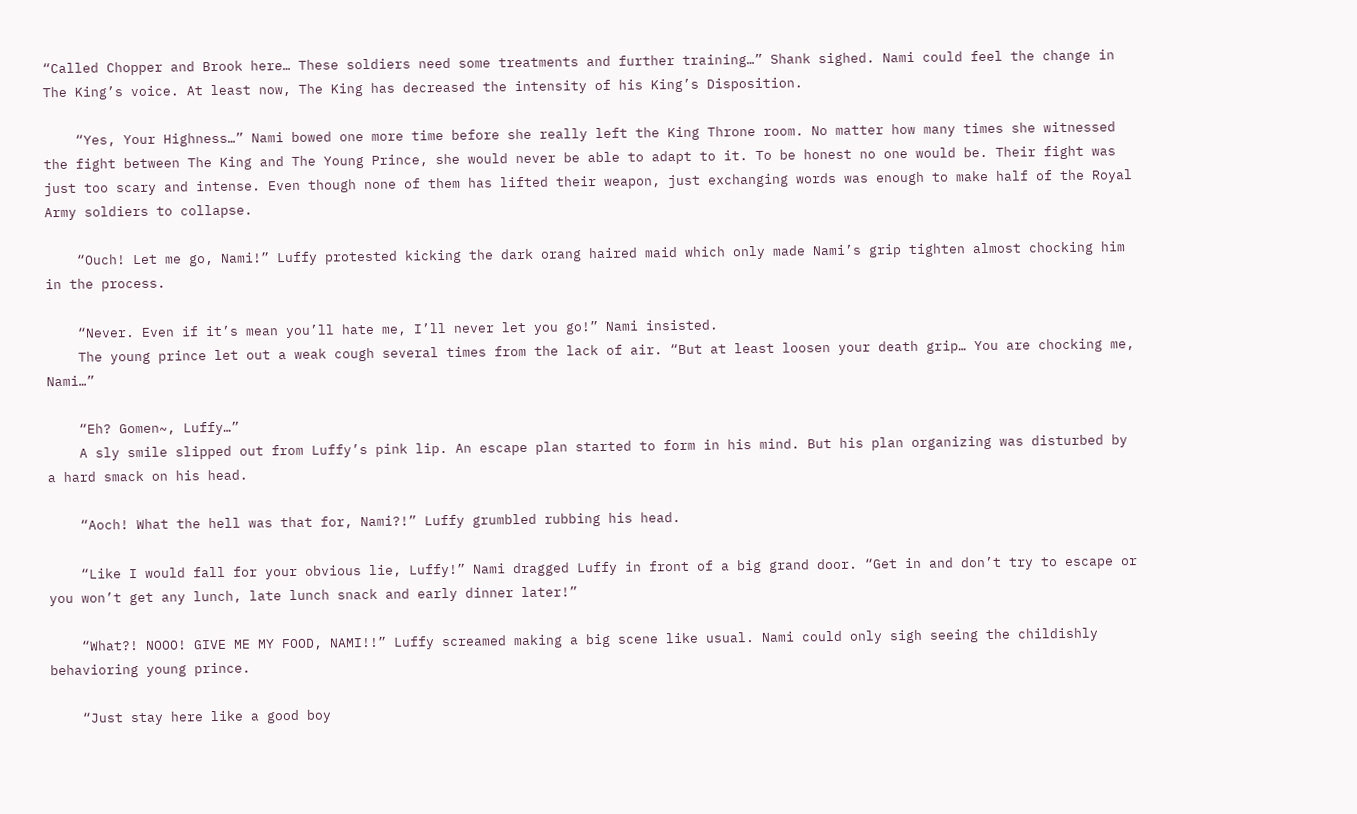“Called Chopper and Brook here… These soldiers need some treatments and further training…” Shank sighed. Nami could feel the change in The King’s voice. At least now, The King has decreased the intensity of his King’s Disposition.

    “Yes, Your Highness…” Nami bowed one more time before she really left the King Throne room. No matter how many times she witnessed the fight between The King and The Young Prince, she would never be able to adapt to it. To be honest no one would be. Their fight was just too scary and intense. Even though none of them has lifted their weapon, just exchanging words was enough to make half of the Royal Army soldiers to collapse.

    “Ouch! Let me go, Nami!” Luffy protested kicking the dark orang haired maid which only made Nami’s grip tighten almost chocking him in the process.

    “Never. Even if it’s mean you’ll hate me, I’ll never let you go!” Nami insisted.
    The young prince let out a weak cough several times from the lack of air. “But at least loosen your death grip… You are chocking me, Nami…”

    “Eh? Gomen~, Luffy…”
    A sly smile slipped out from Luffy’s pink lip. An escape plan started to form in his mind. But his plan organizing was disturbed by a hard smack on his head.

    “Aoch! What the hell was that for, Nami?!” Luffy grumbled rubbing his head.

    “Like I would fall for your obvious lie, Luffy!” Nami dragged Luffy in front of a big grand door. “Get in and don’t try to escape or you won’t get any lunch, late lunch snack and early dinner later!”

    “What?! NOOO! GIVE ME MY FOOD, NAMI!!” Luffy screamed making a big scene like usual. Nami could only sigh seeing the childishly behavioring young prince.

    “Just stay here like a good boy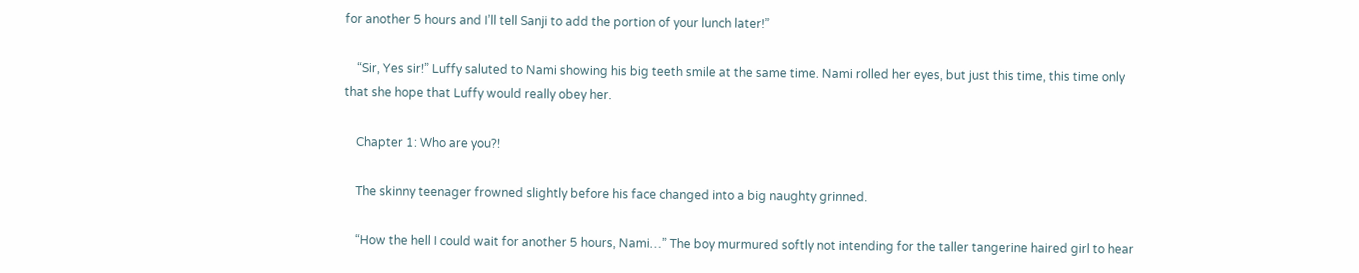for another 5 hours and I’ll tell Sanji to add the portion of your lunch later!”

    “Sir, Yes sir!” Luffy saluted to Nami showing his big teeth smile at the same time. Nami rolled her eyes, but just this time, this time only that she hope that Luffy would really obey her.

    Chapter 1: Who are you?!

    The skinny teenager frowned slightly before his face changed into a big naughty grinned.

    “How the hell I could wait for another 5 hours, Nami…” The boy murmured softly not intending for the taller tangerine haired girl to hear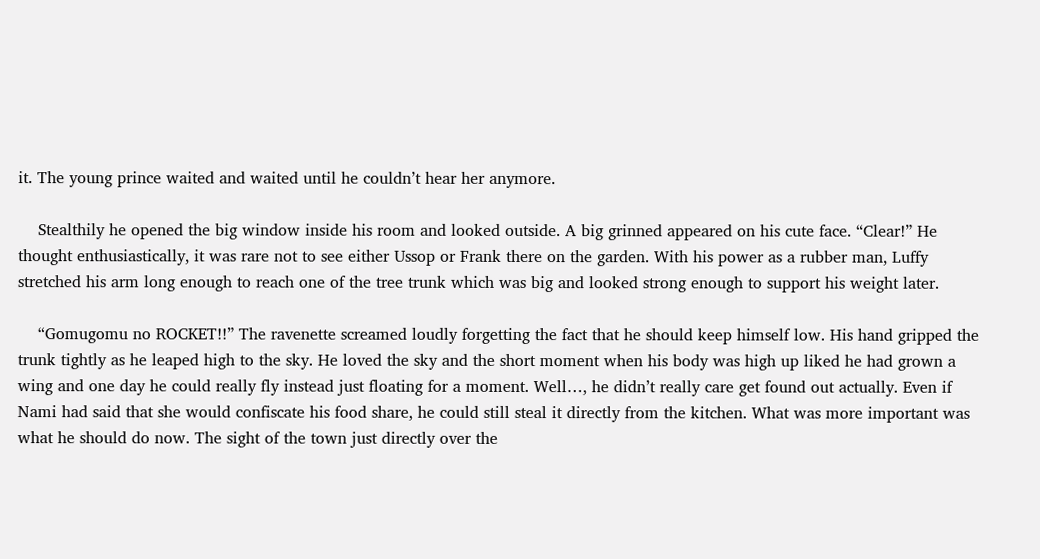it. The young prince waited and waited until he couldn’t hear her anymore.

    Stealthily he opened the big window inside his room and looked outside. A big grinned appeared on his cute face. “Clear!” He thought enthusiastically, it was rare not to see either Ussop or Frank there on the garden. With his power as a rubber man, Luffy stretched his arm long enough to reach one of the tree trunk which was big and looked strong enough to support his weight later.

    “Gomugomu no ROCKET!!” The ravenette screamed loudly forgetting the fact that he should keep himself low. His hand gripped the trunk tightly as he leaped high to the sky. He loved the sky and the short moment when his body was high up liked he had grown a wing and one day he could really fly instead just floating for a moment. Well…, he didn’t really care get found out actually. Even if Nami had said that she would confiscate his food share, he could still steal it directly from the kitchen. What was more important was what he should do now. The sight of the town just directly over the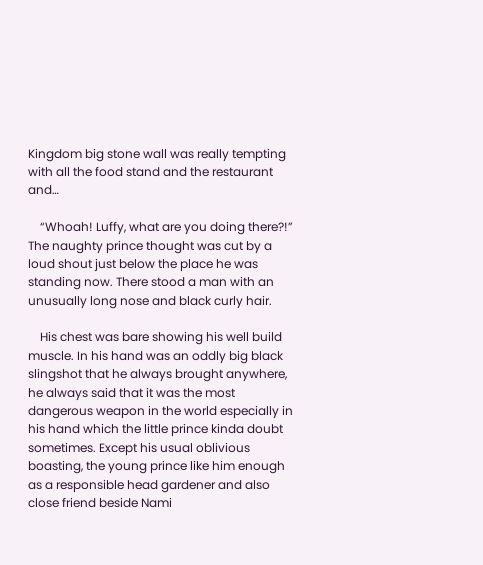Kingdom big stone wall was really tempting with all the food stand and the restaurant and…

    “Whoah! Luffy, what are you doing there?!” The naughty prince thought was cut by a loud shout just below the place he was standing now. There stood a man with an unusually long nose and black curly hair.

    His chest was bare showing his well build muscle. In his hand was an oddly big black slingshot that he always brought anywhere, he always said that it was the most dangerous weapon in the world especially in his hand which the little prince kinda doubt sometimes. Except his usual oblivious boasting, the young prince like him enough as a responsible head gardener and also close friend beside Nami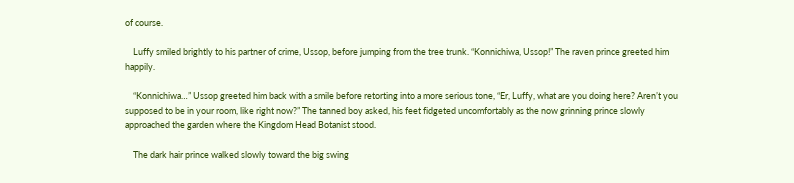of course.

    Luffy smiled brightly to his partner of crime, Ussop, before jumping from the tree trunk. “Konnichiwa, Ussop!” The raven prince greeted him happily.

    “Konnichiwa…” Ussop greeted him back with a smile before retorting into a more serious tone, “Er, Luffy, what are you doing here? Aren’t you supposed to be in your room, like right now?” The tanned boy asked, his feet fidgeted uncomfortably as the now grinning prince slowly approached the garden where the Kingdom Head Botanist stood.

    The dark hair prince walked slowly toward the big swing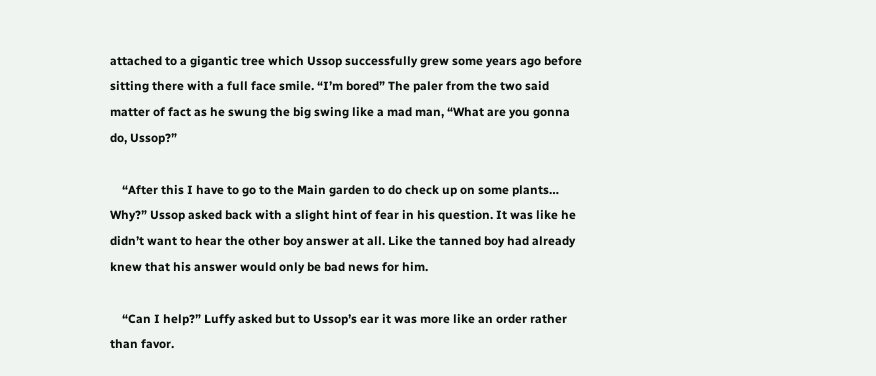attached to a gigantic tree which Ussop successfully grew some years ago before sitting there with a full face smile. “I’m bored” The paler from the two said matter of fact as he swung the big swing like a mad man, “What are you gonna do, Ussop?”

    “After this I have to go to the Main garden to do check up on some plants… Why?” Ussop asked back with a slight hint of fear in his question. It was like he didn’t want to hear the other boy answer at all. Like the tanned boy had already knew that his answer would only be bad news for him.

    “Can I help?” Luffy asked but to Ussop’s ear it was more like an order rather than favor.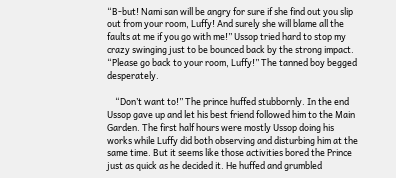“B-but! Nami san will be angry for sure if she find out you slip out from your room, Luffy! And surely she will blame all the faults at me if you go with me!” Ussop tried hard to stop my crazy swinging just to be bounced back by the strong impact. “Please go back to your room, Luffy!” The tanned boy begged desperately.

    “Don’t want to!” The prince huffed stubbornly. In the end Ussop gave up and let his best friend followed him to the Main Garden. The first half hours were mostly Ussop doing his works while Luffy did both observing and disturbing him at the same time. But it seems like those activities bored the Prince just as quick as he decided it. He huffed and grumbled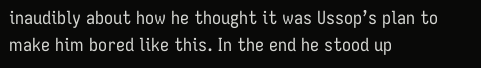inaudibly about how he thought it was Ussop’s plan to make him bored like this. In the end he stood up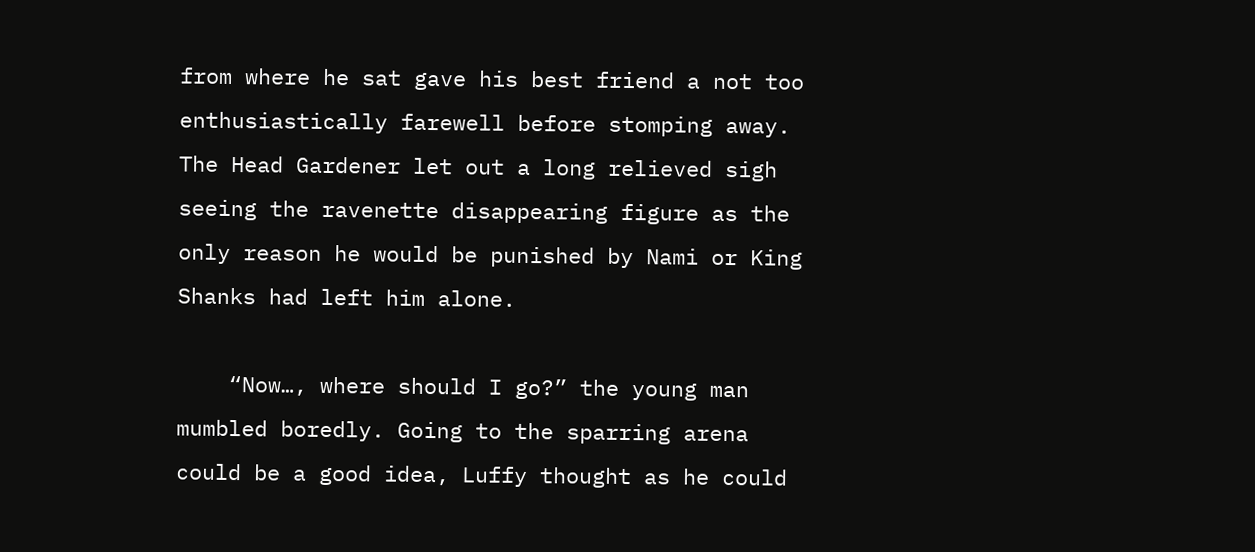from where he sat gave his best friend a not too enthusiastically farewell before stomping away. The Head Gardener let out a long relieved sigh seeing the ravenette disappearing figure as the only reason he would be punished by Nami or King Shanks had left him alone.

    “Now…, where should I go?” the young man mumbled boredly. Going to the sparring arena could be a good idea, Luffy thought as he could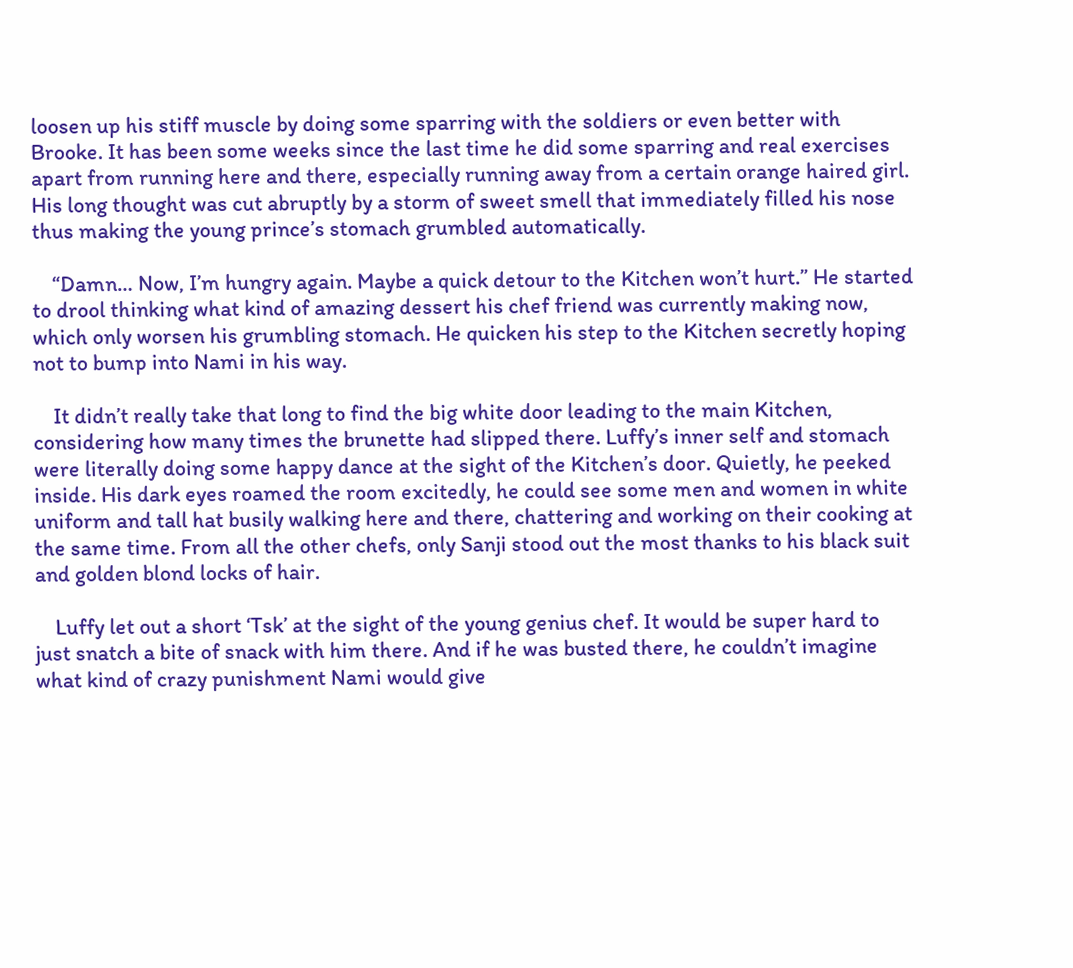loosen up his stiff muscle by doing some sparring with the soldiers or even better with Brooke. It has been some weeks since the last time he did some sparring and real exercises apart from running here and there, especially running away from a certain orange haired girl. His long thought was cut abruptly by a storm of sweet smell that immediately filled his nose thus making the young prince’s stomach grumbled automatically.

    “Damn… Now, I’m hungry again. Maybe a quick detour to the Kitchen won’t hurt.” He started to drool thinking what kind of amazing dessert his chef friend was currently making now, which only worsen his grumbling stomach. He quicken his step to the Kitchen secretly hoping not to bump into Nami in his way.

    It didn’t really take that long to find the big white door leading to the main Kitchen, considering how many times the brunette had slipped there. Luffy’s inner self and stomach were literally doing some happy dance at the sight of the Kitchen’s door. Quietly, he peeked inside. His dark eyes roamed the room excitedly, he could see some men and women in white uniform and tall hat busily walking here and there, chattering and working on their cooking at the same time. From all the other chefs, only Sanji stood out the most thanks to his black suit and golden blond locks of hair.

    Luffy let out a short ‘Tsk’ at the sight of the young genius chef. It would be super hard to just snatch a bite of snack with him there. And if he was busted there, he couldn’t imagine what kind of crazy punishment Nami would give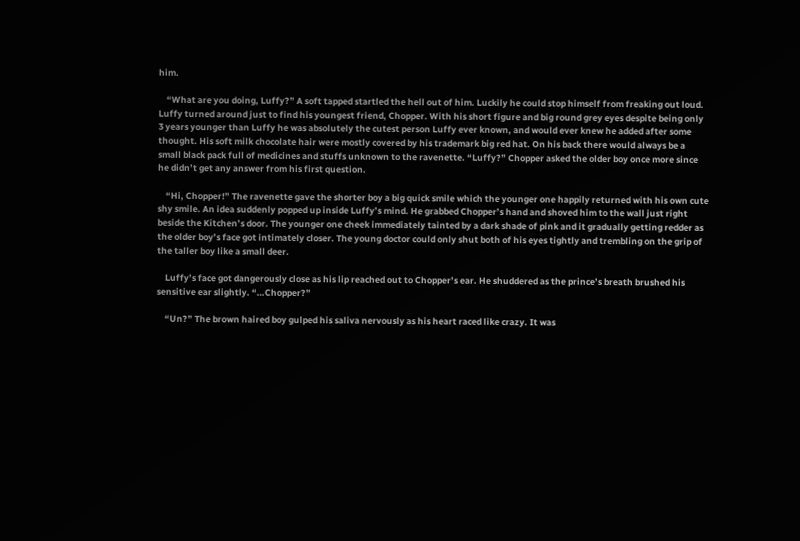him.

    “What are you doing, Luffy?” A soft tapped startled the hell out of him. Luckily he could stop himself from freaking out loud. Luffy turned around just to find his youngest friend, Chopper. With his short figure and big round grey eyes despite being only 3 years younger than Luffy he was absolutely the cutest person Luffy ever known, and would ever knew he added after some thought. His soft milk chocolate hair were mostly covered by his trademark big red hat. On his back there would always be a small black pack full of medicines and stuffs unknown to the ravenette. “Luffy?” Chopper asked the older boy once more since he didn’t get any answer from his first question.

    “Hi, Chopper!” The ravenette gave the shorter boy a big quick smile which the younger one happily returned with his own cute shy smile. An idea suddenly popped up inside Luffy’s mind. He grabbed Chopper’s hand and shoved him to the wall just right beside the Kitchen’s door. The younger one cheek immediately tainted by a dark shade of pink and it gradually getting redder as the older boy’s face got intimately closer. The young doctor could only shut both of his eyes tightly and trembling on the grip of the taller boy like a small deer.

    Luffy’s face got dangerously close as his lip reached out to Chopper’s ear. He shuddered as the prince’s breath brushed his sensitive ear slightly. “…Chopper?”

    “Un?” The brown haired boy gulped his saliva nervously as his heart raced like crazy. It was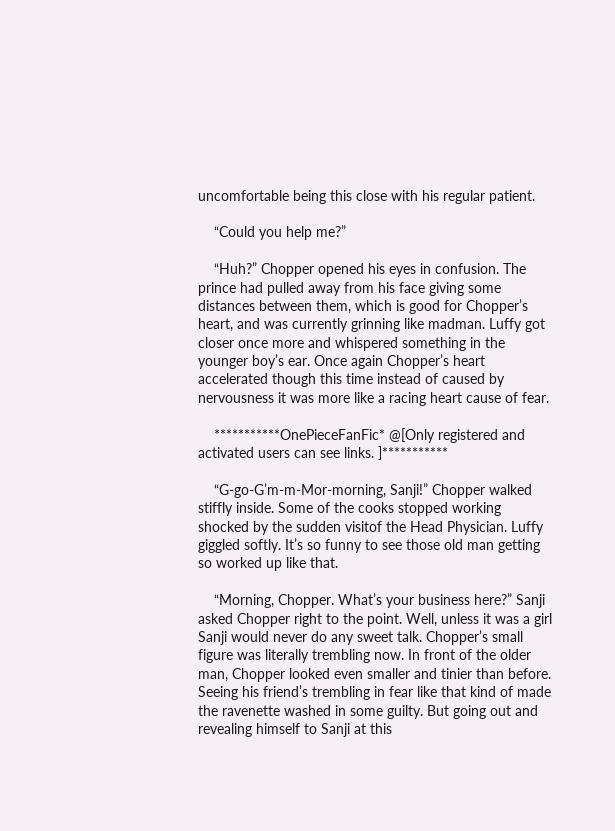uncomfortable being this close with his regular patient.

    “Could you help me?”

    “Huh?” Chopper opened his eyes in confusion. The prince had pulled away from his face giving some distances between them, which is good for Chopper’s heart, and was currently grinning like madman. Luffy got closer once more and whispered something in the younger boy’s ear. Once again Chopper’s heart accelerated though this time instead of caused by nervousness it was more like a racing heart cause of fear.

    ***********OnePieceFanFic* @[Only registered and activated users can see links. ]***********

    “G-go-G’m-m-Mor-morning, Sanji!” Chopper walked stiffly inside. Some of the cooks stopped working shocked by the sudden visitof the Head Physician. Luffy giggled softly. It’s so funny to see those old man getting so worked up like that.

    “Morning, Chopper. What’s your business here?” Sanji asked Chopper right to the point. Well, unless it was a girl Sanji would never do any sweet talk. Chopper’s small figure was literally trembling now. In front of the older man, Chopper looked even smaller and tinier than before. Seeing his friend’s trembling in fear like that kind of made the ravenette washed in some guilty. But going out and revealing himself to Sanji at this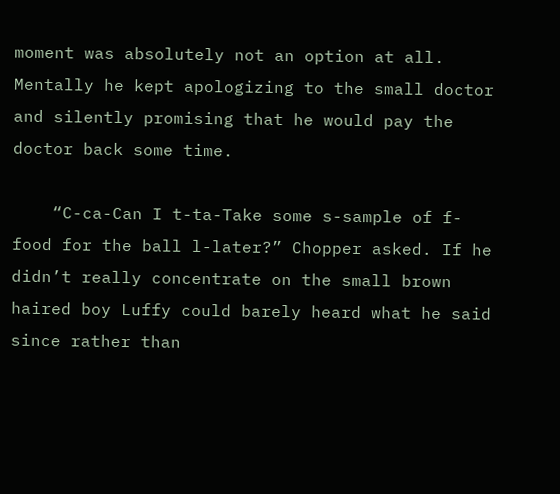moment was absolutely not an option at all. Mentally he kept apologizing to the small doctor and silently promising that he would pay the doctor back some time.

    “C-ca-Can I t-ta-Take some s-sample of f-food for the ball l-later?” Chopper asked. If he didn’t really concentrate on the small brown haired boy Luffy could barely heard what he said since rather than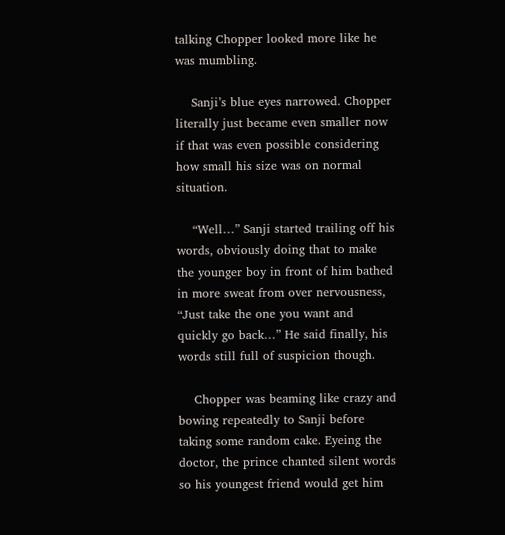talking Chopper looked more like he was mumbling.

    Sanji’s blue eyes narrowed. Chopper literally just became even smaller now if that was even possible considering how small his size was on normal situation.

    “Well…” Sanji started trailing off his words, obviously doing that to make the younger boy in front of him bathed in more sweat from over nervousness, “Just take the one you want and quickly go back…” He said finally, his words still full of suspicion though.

    Chopper was beaming like crazy and bowing repeatedly to Sanji before taking some random cake. Eyeing the doctor, the prince chanted silent words so his youngest friend would get him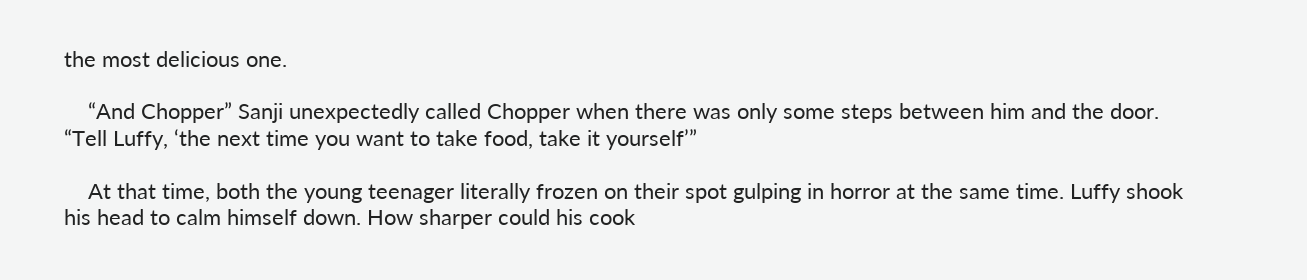the most delicious one.

    “And Chopper” Sanji unexpectedly called Chopper when there was only some steps between him and the door. “Tell Luffy, ‘the next time you want to take food, take it yourself’”

    At that time, both the young teenager literally frozen on their spot gulping in horror at the same time. Luffy shook his head to calm himself down. How sharper could his cook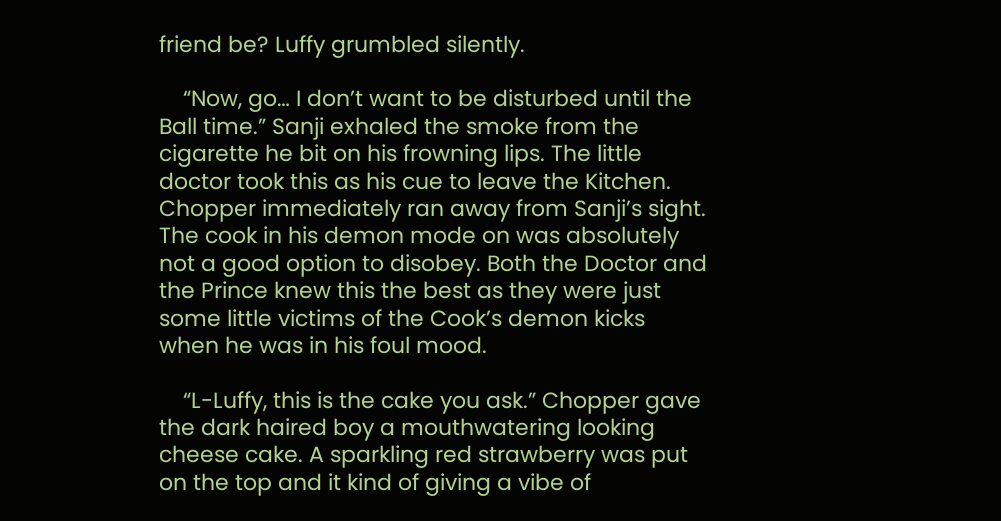friend be? Luffy grumbled silently.

    “Now, go… I don’t want to be disturbed until the Ball time.” Sanji exhaled the smoke from the cigarette he bit on his frowning lips. The little doctor took this as his cue to leave the Kitchen. Chopper immediately ran away from Sanji’s sight. The cook in his demon mode on was absolutely not a good option to disobey. Both the Doctor and the Prince knew this the best as they were just some little victims of the Cook’s demon kicks when he was in his foul mood.

    “L-Luffy, this is the cake you ask.” Chopper gave the dark haired boy a mouthwatering looking cheese cake. A sparkling red strawberry was put on the top and it kind of giving a vibe of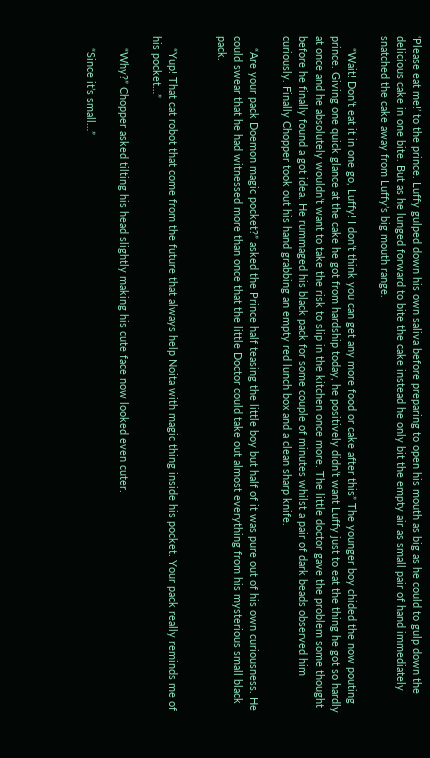‘Please eat me!’ to the prince. Luffy gulped down his own saliva before preparing to open his mouth as big as he could to gulp down the delicious cake in one bite. But as he lunged forward to bite the cake instead he only bit the empty air as small pair of hand immediately snatched the cake away from Luffy’s big mouth range.

    “Wait! Don’t eat it in one go, Luffy! I don’t think you can get any more food or cake after this” The younger boy chided the now pouting prince. Giving one quick glance at the cake he got from hardship today, he positively didn’t want Luffy just to eat the thing he got so hardly at once and he absolutely wouldn’t want to take the risk to slip in the kitchen once more. The little doctor gave the problem some thought before he finally found a got idea. He rummaged his black pack for some couple of minutes whilst a pair of dark beads observed him curiously. Finally Chopper took out his hand grabbing an empty red lunch box and a clean sharp knife.

    “Are your pack Doemon magic pocket?” asked the Prince half teasing the little boy but half of it was pure out of his own curiousness. He could swear that he had witnessed more than once that the little Doctor could take out almost everything from his mysterious small black pack.


    “Yup! That cat robot that come from the future that always help Noita with magic thing inside his pocket. Your pack really reminds me of his pocket…”

    “Why?” Chopper asked tilting his head slightly making his cute face now looked even cuter.

    “Since it’s small…”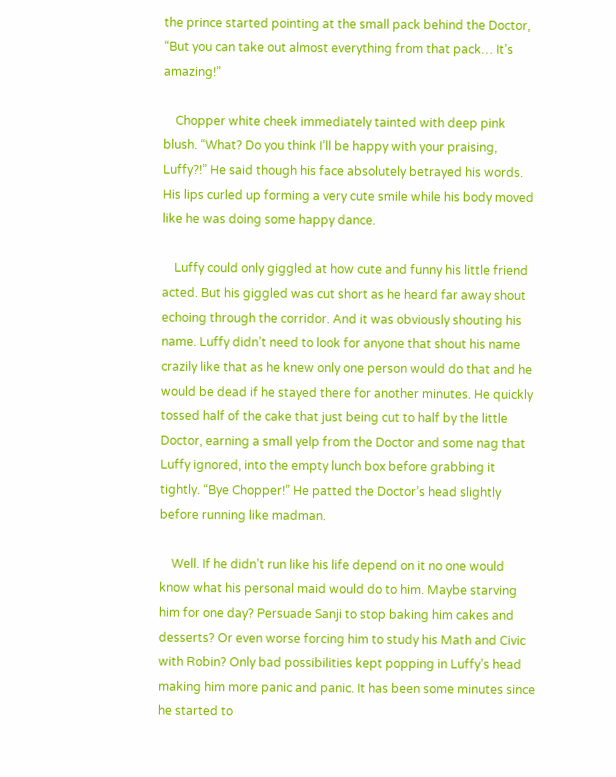the prince started pointing at the small pack behind the Doctor, “But you can take out almost everything from that pack… It’s amazing!”

    Chopper white cheek immediately tainted with deep pink blush. “What? Do you think I’ll be happy with your praising, Luffy?!” He said though his face absolutely betrayed his words. His lips curled up forming a very cute smile while his body moved like he was doing some happy dance.

    Luffy could only giggled at how cute and funny his little friend acted. But his giggled was cut short as he heard far away shout echoing through the corridor. And it was obviously shouting his name. Luffy didn’t need to look for anyone that shout his name crazily like that as he knew only one person would do that and he would be dead if he stayed there for another minutes. He quickly tossed half of the cake that just being cut to half by the little Doctor, earning a small yelp from the Doctor and some nag that Luffy ignored, into the empty lunch box before grabbing it tightly. “Bye Chopper!” He patted the Doctor’s head slightly before running like madman.

    Well. If he didn’t run like his life depend on it no one would know what his personal maid would do to him. Maybe starving him for one day? Persuade Sanji to stop baking him cakes and desserts? Or even worse forcing him to study his Math and Civic with Robin? Only bad possibilities kept popping in Luffy’s head making him more panic and panic. It has been some minutes since he started to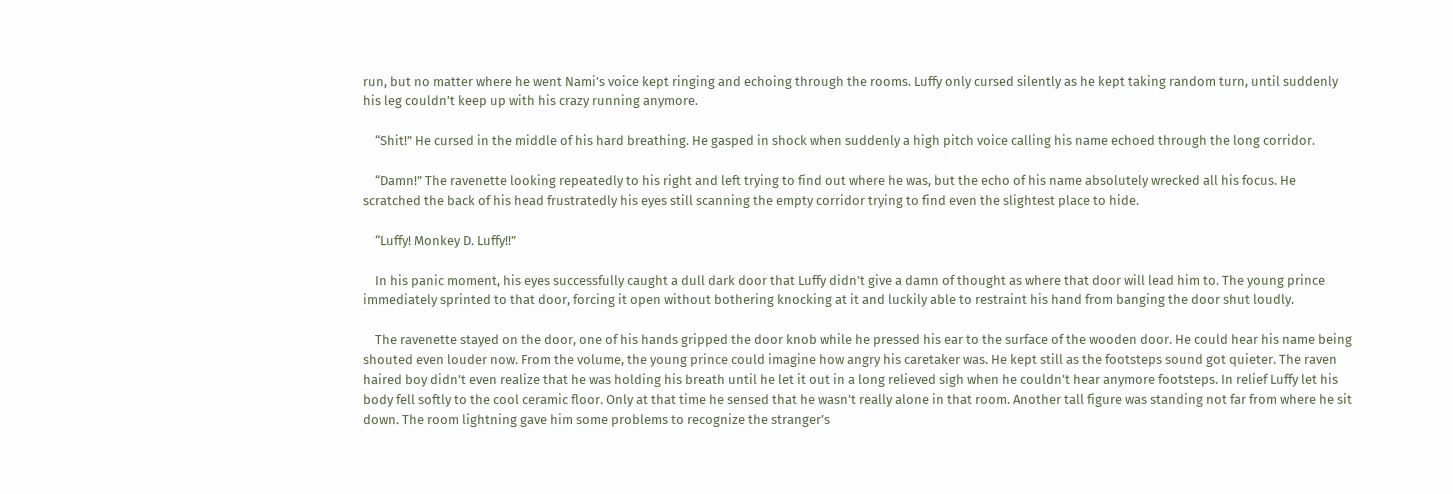run, but no matter where he went Nami’s voice kept ringing and echoing through the rooms. Luffy only cursed silently as he kept taking random turn, until suddenly his leg couldn’t keep up with his crazy running anymore.

    “Shit!” He cursed in the middle of his hard breathing. He gasped in shock when suddenly a high pitch voice calling his name echoed through the long corridor.

    “Damn!” The ravenette looking repeatedly to his right and left trying to find out where he was, but the echo of his name absolutely wrecked all his focus. He scratched the back of his head frustratedly his eyes still scanning the empty corridor trying to find even the slightest place to hide.

    “Luffy! Monkey D. Luffy!!”

    In his panic moment, his eyes successfully caught a dull dark door that Luffy didn’t give a damn of thought as where that door will lead him to. The young prince immediately sprinted to that door, forcing it open without bothering knocking at it and luckily able to restraint his hand from banging the door shut loudly.

    The ravenette stayed on the door, one of his hands gripped the door knob while he pressed his ear to the surface of the wooden door. He could hear his name being shouted even louder now. From the volume, the young prince could imagine how angry his caretaker was. He kept still as the footsteps sound got quieter. The raven haired boy didn’t even realize that he was holding his breath until he let it out in a long relieved sigh when he couldn’t hear anymore footsteps. In relief Luffy let his body fell softly to the cool ceramic floor. Only at that time he sensed that he wasn’t really alone in that room. Another tall figure was standing not far from where he sit down. The room lightning gave him some problems to recognize the stranger’s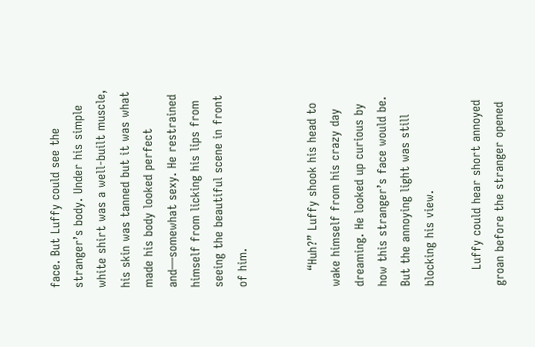face. But Luffy could see the stranger’s body. Under his simple white shirt was a well-built muscle, his skin was tanned but it was what made his body looked perfect and—somewhat sexy. He restrained himself from licking his lips from seeing the beautiful scene in front of him.


    “Huh?” Luffy shook his head to wake himself from his crazy day dreaming. He looked up curious by how this stranger’s face would be. But the annoying light was still blocking his view.

    Luffy could hear short annoyed groan before the stranger opened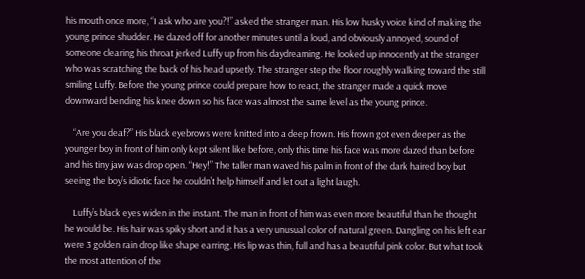his mouth once more, “I ask who are you?!” asked the stranger man. His low husky voice kind of making the young prince shudder. He dazed off for another minutes until a loud, and obviously annoyed, sound of someone clearing his throat jerked Luffy up from his daydreaming. He looked up innocently at the stranger who was scratching the back of his head upsetly. The stranger step the floor roughly walking toward the still smiling Luffy. Before the young prince could prepare how to react, the stranger made a quick move downward bending his knee down so his face was almost the same level as the young prince.

    “Are you deaf?” His black eyebrows were knitted into a deep frown. His frown got even deeper as the younger boy in front of him only kept silent like before, only this time his face was more dazed than before and his tiny jaw was drop open. “Hey!” The taller man waved his palm in front of the dark haired boy but seeing the boy’s idiotic face he couldn’t help himself and let out a light laugh.

    Luffy’s black eyes widen in the instant. The man in front of him was even more beautiful than he thought he would be. His hair was spiky short and it has a very unusual color of natural green. Dangling on his left ear were 3 golden rain drop like shape earring. His lip was thin, full and has a beautiful pink color. But what took the most attention of the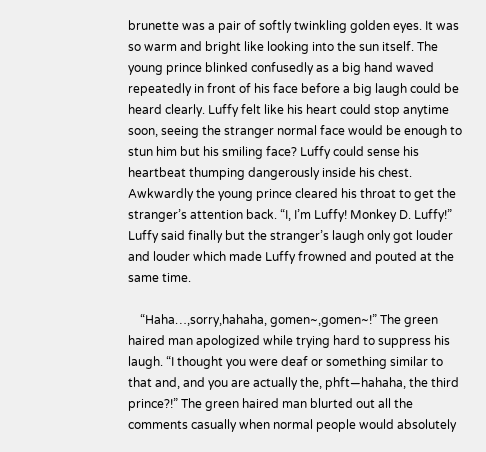brunette was a pair of softly twinkling golden eyes. It was so warm and bright like looking into the sun itself. The young prince blinked confusedly as a big hand waved repeatedly in front of his face before a big laugh could be heard clearly. Luffy felt like his heart could stop anytime soon, seeing the stranger normal face would be enough to stun him but his smiling face? Luffy could sense his heartbeat thumping dangerously inside his chest. Awkwardly the young prince cleared his throat to get the stranger’s attention back. “I, I’m Luffy! Monkey D. Luffy!” Luffy said finally but the stranger’s laugh only got louder and louder which made Luffy frowned and pouted at the same time.

    “Haha…,sorry,hahaha, gomen~,gomen~!” The green haired man apologized while trying hard to suppress his laugh. “I thought you were deaf or something similar to that and, and you are actually the, phft—hahaha, the third prince?!” The green haired man blurted out all the comments casually when normal people would absolutely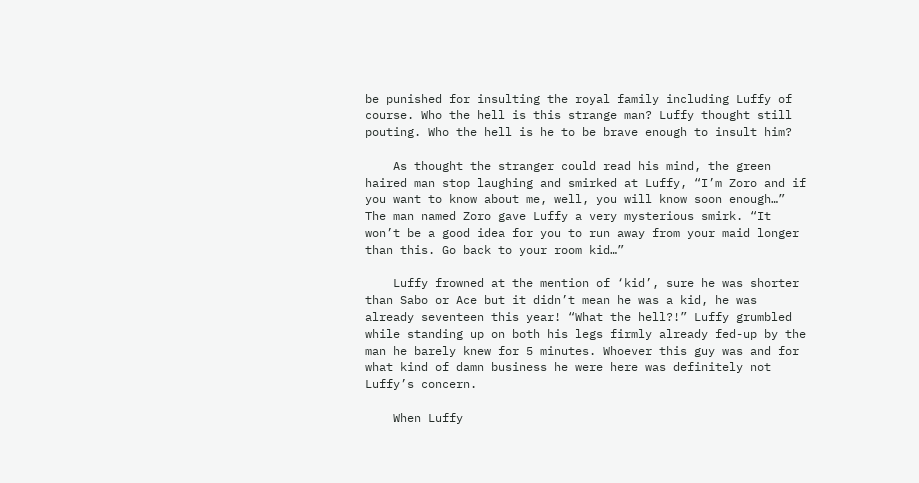be punished for insulting the royal family including Luffy of course. Who the hell is this strange man? Luffy thought still pouting. Who the hell is he to be brave enough to insult him?

    As thought the stranger could read his mind, the green haired man stop laughing and smirked at Luffy, “I’m Zoro and if you want to know about me, well, you will know soon enough…” The man named Zoro gave Luffy a very mysterious smirk. “It won’t be a good idea for you to run away from your maid longer than this. Go back to your room kid…”

    Luffy frowned at the mention of ‘kid’, sure he was shorter than Sabo or Ace but it didn’t mean he was a kid, he was already seventeen this year! “What the hell?!” Luffy grumbled while standing up on both his legs firmly already fed-up by the man he barely knew for 5 minutes. Whoever this guy was and for what kind of damn business he were here was definitely not Luffy’s concern.

    When Luffy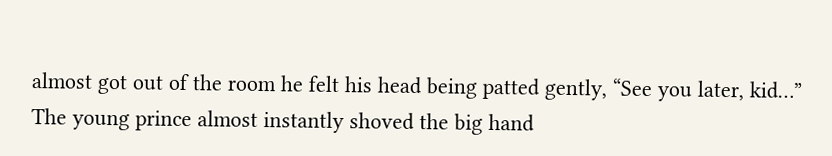almost got out of the room he felt his head being patted gently, “See you later, kid…” The young prince almost instantly shoved the big hand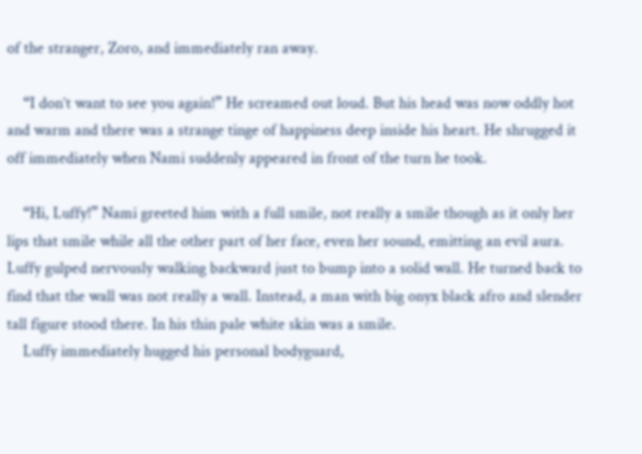of the stranger, Zoro, and immediately ran away.

    “I don’t want to see you again!” He screamed out loud. But his head was now oddly hot and warm and there was a strange tinge of happiness deep inside his heart. He shrugged it off immediately when Nami suddenly appeared in front of the turn he took.

    “Hi, Luffy!” Nami greeted him with a full smile, not really a smile though as it only her lips that smile while all the other part of her face, even her sound, emitting an evil aura. Luffy gulped nervously walking backward just to bump into a solid wall. He turned back to find that the wall was not really a wall. Instead, a man with big onyx black afro and slender tall figure stood there. In his thin pale white skin was a smile.
    Luffy immediately hugged his personal bodyguard,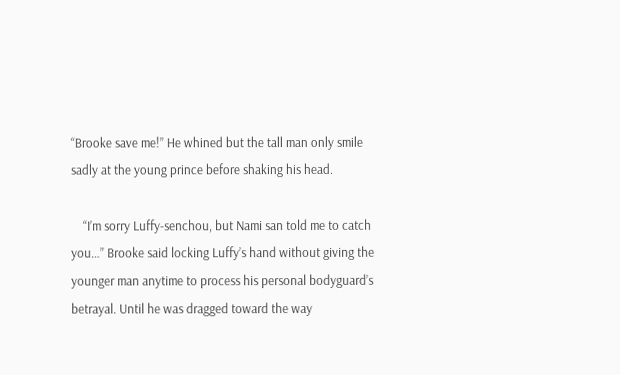“Brooke save me!” He whined but the tall man only smile sadly at the young prince before shaking his head.

    “I’m sorry Luffy-senchou, but Nami san told me to catch you…” Brooke said locking Luffy’s hand without giving the younger man anytime to process his personal bodyguard’s betrayal. Until he was dragged toward the way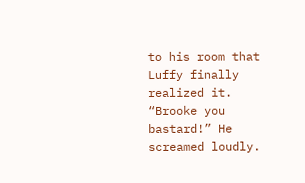to his room that Luffy finally realized it. “Brooke you bastard!” He screamed loudly.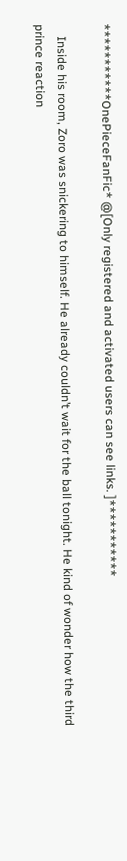***********OnePieceFanFic* @[Only registered and activated users can see links. ]***********

    Inside his room, Zoro was snickering to himself. He already couldn’t wait for the ball tonight. He kind of wonder how the third prince reaction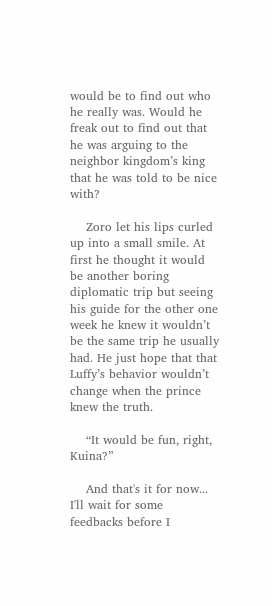would be to find out who he really was. Would he freak out to find out that he was arguing to the neighbor kingdom’s king that he was told to be nice with?

    Zoro let his lips curled up into a small smile. At first he thought it would be another boring diplomatic trip but seeing his guide for the other one week he knew it wouldn’t be the same trip he usually had. He just hope that that Luffy’s behavior wouldn’t change when the prince knew the truth.

    “It would be fun, right, Kuina?”

    And that's it for now... I'll wait for some feedbacks before I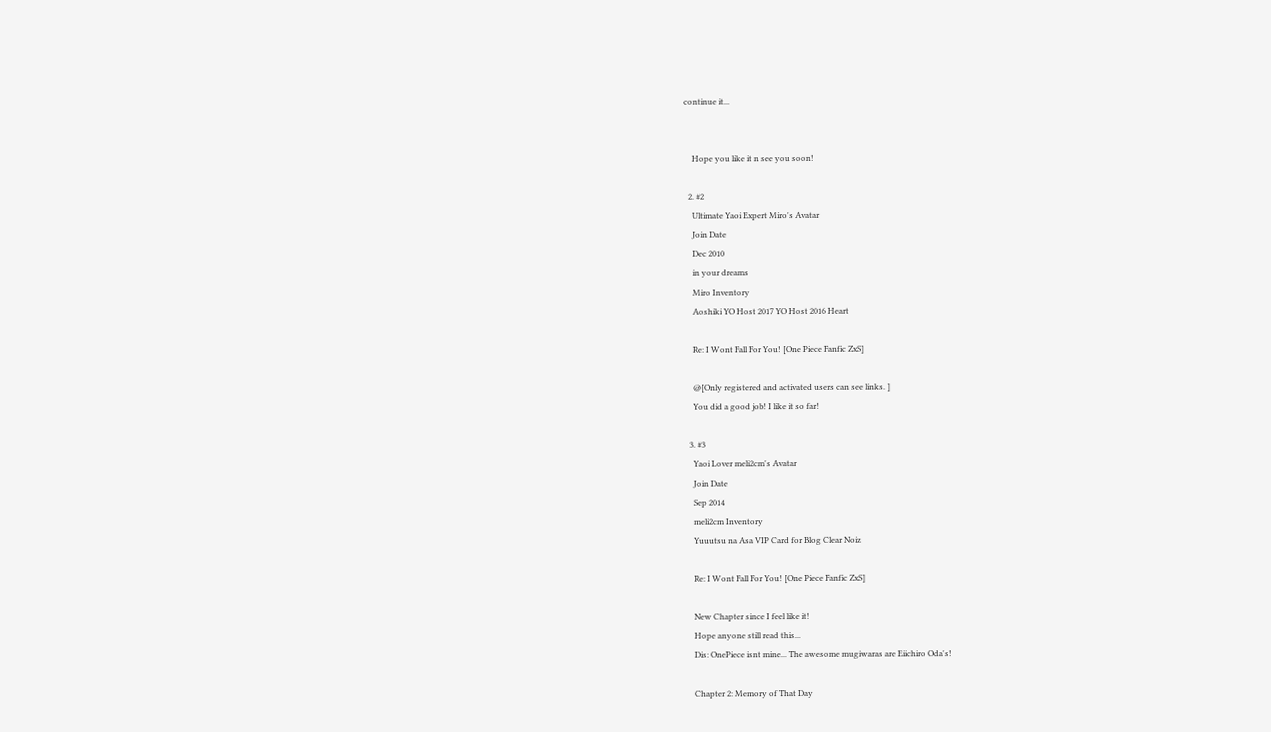continue it...


    Hope you like it n see you soon!

  2. #2
    Ultimate Yaoi Expert Miro's Avatar
    Join Date
    Dec 2010
    in your dreams
    Miro Inventory
    Aoshiki YO Host 2017 YO Host 2016 Heart

    Re: I Wont Fall For You! [One Piece Fanfic ZxS]

    @[Only registered and activated users can see links. ]
    You did a good job! I like it so far!

  3. #3
    Yaoi Lover meli2cm's Avatar
    Join Date
    Sep 2014
    meli2cm Inventory
    Yuuutsu na Asa VIP Card for Blog Clear Noiz

    Re: I Wont Fall For You! [One Piece Fanfic ZxS]

    New Chapter since I feel like it!
    Hope anyone still read this...
    Dis: OnePiece isnt mine... The awesome mugiwaras are Eiichiro Oda's!

    Chapter 2: Memory of That Day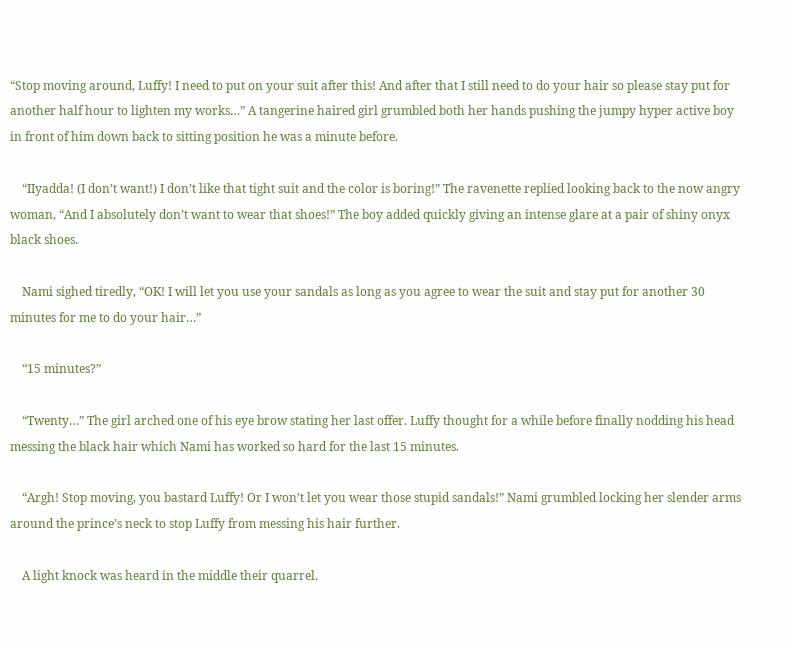“Stop moving around, Luffy! I need to put on your suit after this! And after that I still need to do your hair so please stay put for another half hour to lighten my works…” A tangerine haired girl grumbled both her hands pushing the jumpy hyper active boy in front of him down back to sitting position he was a minute before.

    “IIyadda! (I don’t want!) I don’t like that tight suit and the color is boring!” The ravenette replied looking back to the now angry woman, “And I absolutely don’t want to wear that shoes!” The boy added quickly giving an intense glare at a pair of shiny onyx black shoes.

    Nami sighed tiredly, “OK! I will let you use your sandals as long as you agree to wear the suit and stay put for another 30 minutes for me to do your hair…”

    “15 minutes?”

    “Twenty…” The girl arched one of his eye brow stating her last offer. Luffy thought for a while before finally nodding his head messing the black hair which Nami has worked so hard for the last 15 minutes.

    “Argh! Stop moving, you bastard Luffy! Or I won’t let you wear those stupid sandals!” Nami grumbled locking her slender arms around the prince’s neck to stop Luffy from messing his hair further.

    A light knock was heard in the middle their quarrel.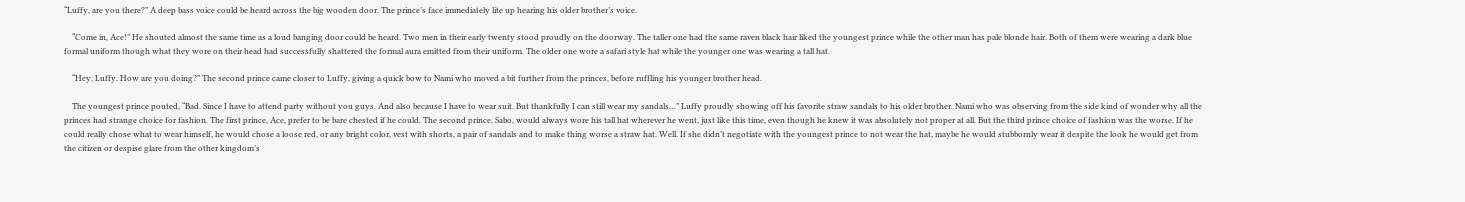“Luffy, are you there?” A deep bass voice could be heard across the big wooden door. The prince’s face immediately lite up hearing his older brother’s voice.

    “Come in, Ace!” He shouted almost the same time as a loud banging door could be heard. Two men in their early twenty stood proudly on the doorway. The taller one had the same raven black hair liked the youngest prince while the other man has pale blonde hair. Both of them were wearing a dark blue formal uniform though what they wore on their head had successfully shattered the formal aura emitted from their uniform. The older one wore a safari style hat while the younger one was wearing a tall hat.

    “Hey, Luffy. How are you doing?” The second prince came closer to Luffy, giving a quick bow to Nami who moved a bit further from the princes, before ruffling his younger brother head.

    The youngest prince pouted, “Bad. Since I have to attend party without you guys. And also because I have to wear suit. But thankfully I can still wear my sandals…” Luffy proudly showing off his favorite straw sandals to his older brother. Nami who was observing from the side kind of wonder why all the princes had strange choice for fashion. The first prince, Ace, prefer to be bare chested if he could. The second prince, Sabo, would always wore his tall hat wherever he went, just like this time, even though he knew it was absolutely not proper at all. But the third prince choice of fashion was the worse. If he could really chose what to wear himself, he would chose a loose red, or any bright color, vest with shorts, a pair of sandals and to make thing worse a straw hat. Well. If she didn’t negotiate with the youngest prince to not wear the hat, maybe he would stubbornly wear it despite the look he would get from the citizen or despise glare from the other kingdom’s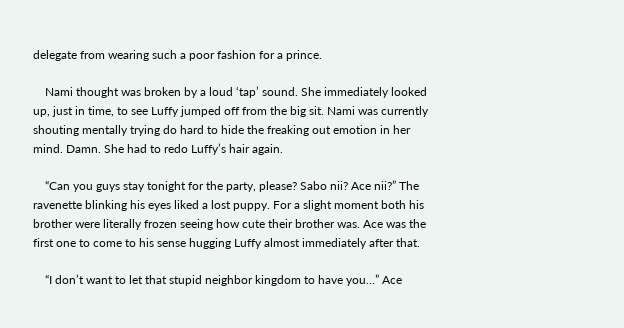delegate from wearing such a poor fashion for a prince.

    Nami thought was broken by a loud ‘tap’ sound. She immediately looked up, just in time, to see Luffy jumped off from the big sit. Nami was currently shouting mentally trying do hard to hide the freaking out emotion in her mind. Damn. She had to redo Luffy’s hair again.

    “Can you guys stay tonight for the party, please? Sabo nii? Ace nii?” The ravenette blinking his eyes liked a lost puppy. For a slight moment both his brother were literally frozen seeing how cute their brother was. Ace was the first one to come to his sense hugging Luffy almost immediately after that.

    “I don’t want to let that stupid neighbor kingdom to have you…” Ace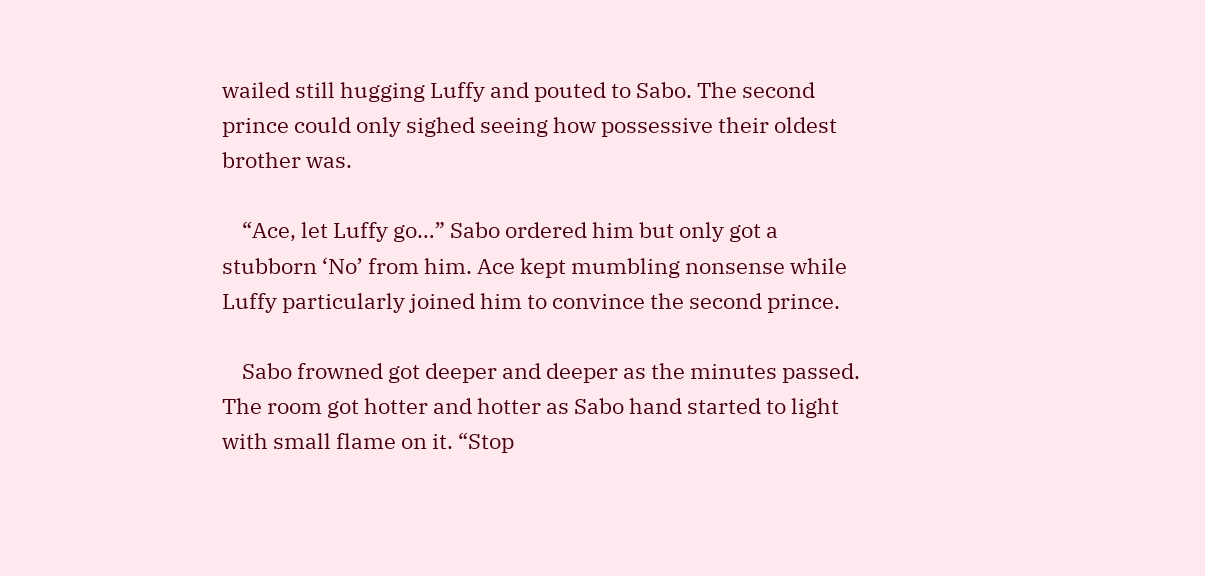wailed still hugging Luffy and pouted to Sabo. The second prince could only sighed seeing how possessive their oldest brother was.

    “Ace, let Luffy go…” Sabo ordered him but only got a stubborn ‘No’ from him. Ace kept mumbling nonsense while Luffy particularly joined him to convince the second prince.

    Sabo frowned got deeper and deeper as the minutes passed. The room got hotter and hotter as Sabo hand started to light with small flame on it. “Stop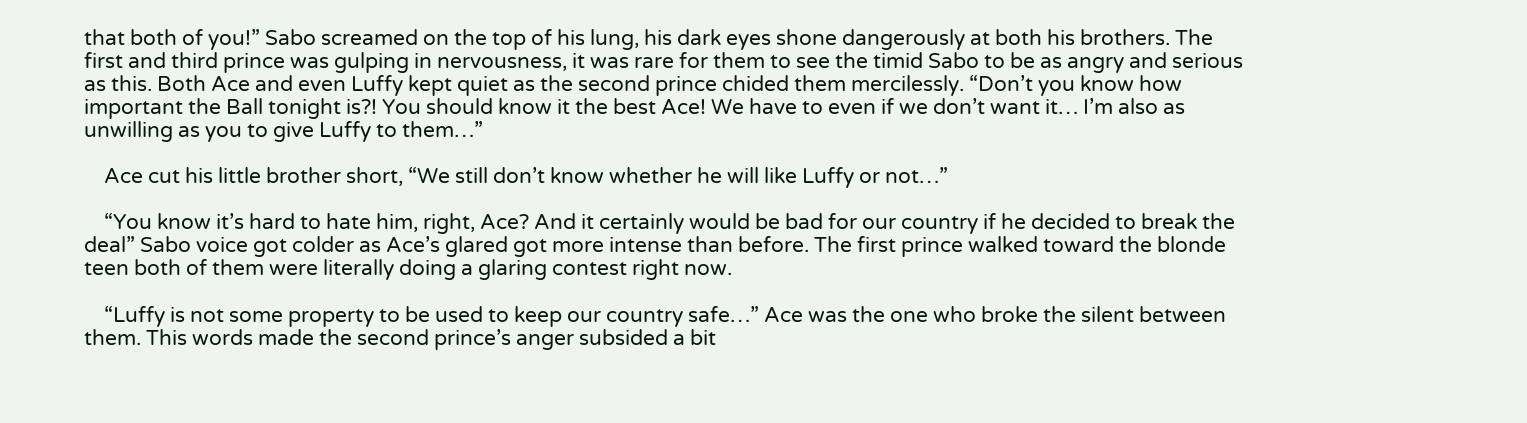that both of you!” Sabo screamed on the top of his lung, his dark eyes shone dangerously at both his brothers. The first and third prince was gulping in nervousness, it was rare for them to see the timid Sabo to be as angry and serious as this. Both Ace and even Luffy kept quiet as the second prince chided them mercilessly. “Don’t you know how important the Ball tonight is?! You should know it the best Ace! We have to even if we don’t want it… I’m also as unwilling as you to give Luffy to them…”

    Ace cut his little brother short, “We still don’t know whether he will like Luffy or not…”

    “You know it’s hard to hate him, right, Ace? And it certainly would be bad for our country if he decided to break the deal” Sabo voice got colder as Ace’s glared got more intense than before. The first prince walked toward the blonde teen both of them were literally doing a glaring contest right now.

    “Luffy is not some property to be used to keep our country safe…” Ace was the one who broke the silent between them. This words made the second prince’s anger subsided a bit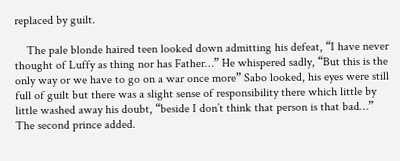replaced by guilt.

    The pale blonde haired teen looked down admitting his defeat, “I have never thought of Luffy as thing nor has Father…” He whispered sadly, “But this is the only way or we have to go on a war once more” Sabo looked, his eyes were still full of guilt but there was a slight sense of responsibility there which little by little washed away his doubt, “beside I don’t think that person is that bad…” The second prince added.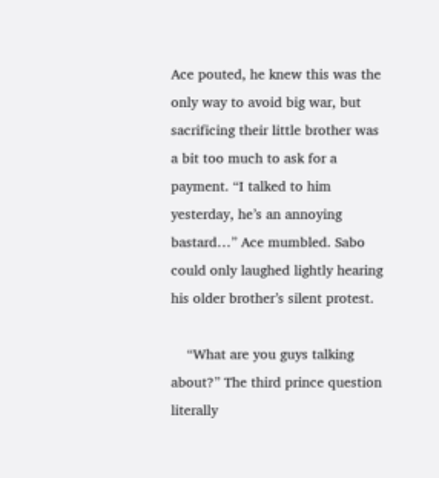Ace pouted, he knew this was the only way to avoid big war, but sacrificing their little brother was a bit too much to ask for a payment. “I talked to him yesterday, he’s an annoying bastard…” Ace mumbled. Sabo could only laughed lightly hearing his older brother’s silent protest.

    “What are you guys talking about?” The third prince question literally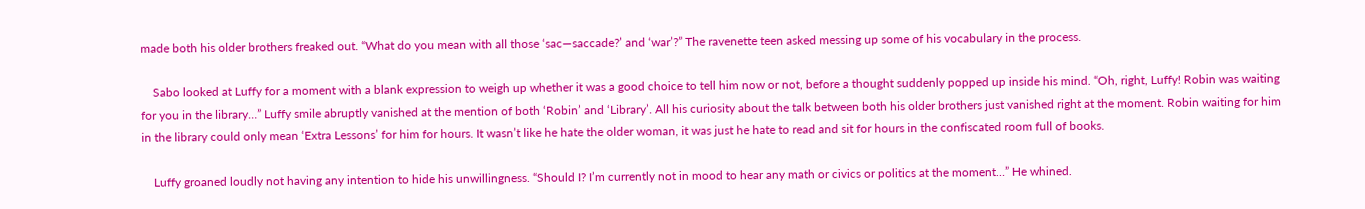made both his older brothers freaked out. “What do you mean with all those ‘sac—saccade?’ and ‘war’?” The ravenette teen asked messing up some of his vocabulary in the process.

    Sabo looked at Luffy for a moment with a blank expression to weigh up whether it was a good choice to tell him now or not, before a thought suddenly popped up inside his mind. “Oh, right, Luffy! Robin was waiting for you in the library…” Luffy smile abruptly vanished at the mention of both ‘Robin’ and ‘Library’. All his curiosity about the talk between both his older brothers just vanished right at the moment. Robin waiting for him in the library could only mean ‘Extra Lessons’ for him for hours. It wasn’t like he hate the older woman, it was just he hate to read and sit for hours in the confiscated room full of books.

    Luffy groaned loudly not having any intention to hide his unwillingness. “Should I? I’m currently not in mood to hear any math or civics or politics at the moment…” He whined.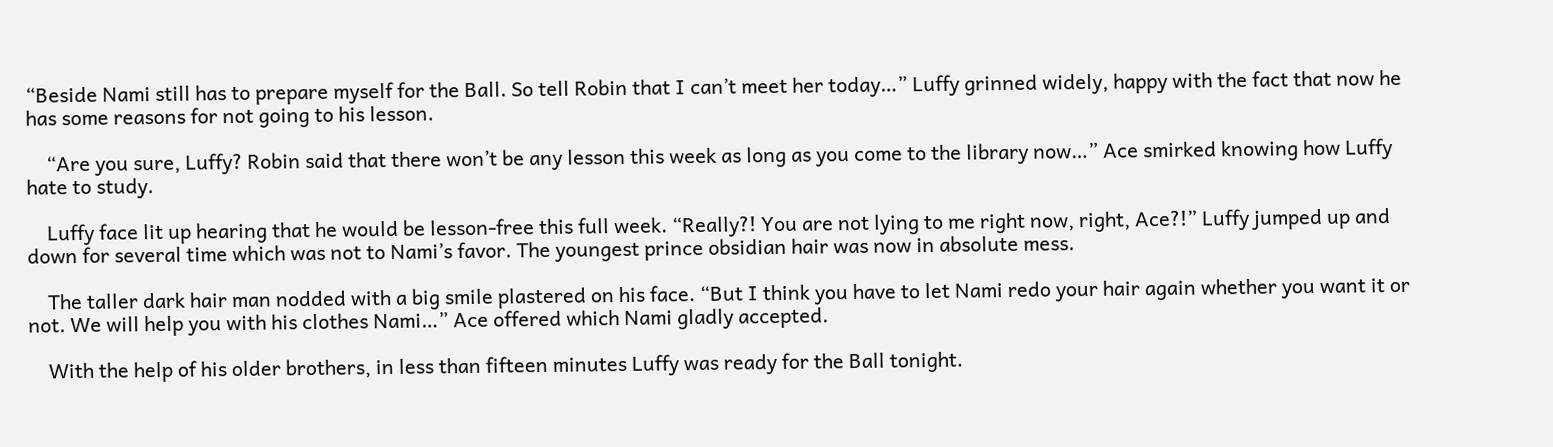“Beside Nami still has to prepare myself for the Ball. So tell Robin that I can’t meet her today…” Luffy grinned widely, happy with the fact that now he has some reasons for not going to his lesson.

    “Are you sure, Luffy? Robin said that there won’t be any lesson this week as long as you come to the library now…” Ace smirked knowing how Luffy hate to study.

    Luffy face lit up hearing that he would be lesson-free this full week. “Really?! You are not lying to me right now, right, Ace?!” Luffy jumped up and down for several time which was not to Nami’s favor. The youngest prince obsidian hair was now in absolute mess.

    The taller dark hair man nodded with a big smile plastered on his face. “But I think you have to let Nami redo your hair again whether you want it or not. We will help you with his clothes Nami…” Ace offered which Nami gladly accepted.

    With the help of his older brothers, in less than fifteen minutes Luffy was ready for the Ball tonight.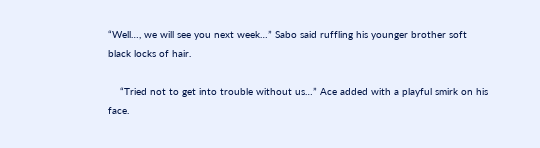“Well…, we will see you next week…” Sabo said ruffling his younger brother soft black locks of hair.

    “Tried not to get into trouble without us…” Ace added with a playful smirk on his face.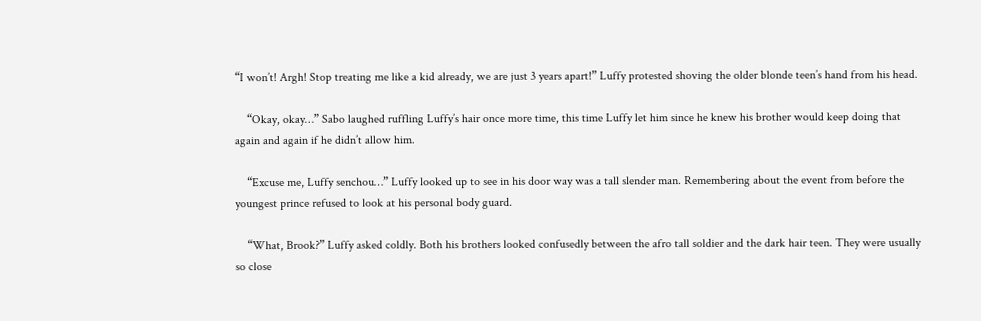“I won’t! Argh! Stop treating me like a kid already, we are just 3 years apart!” Luffy protested shoving the older blonde teen’s hand from his head.

    “Okay, okay…” Sabo laughed ruffling Luffy’s hair once more time, this time Luffy let him since he knew his brother would keep doing that again and again if he didn’t allow him.

    “Excuse me, Luffy senchou…” Luffy looked up to see in his door way was a tall slender man. Remembering about the event from before the youngest prince refused to look at his personal body guard.

    “What, Brook?” Luffy asked coldly. Both his brothers looked confusedly between the afro tall soldier and the dark hair teen. They were usually so close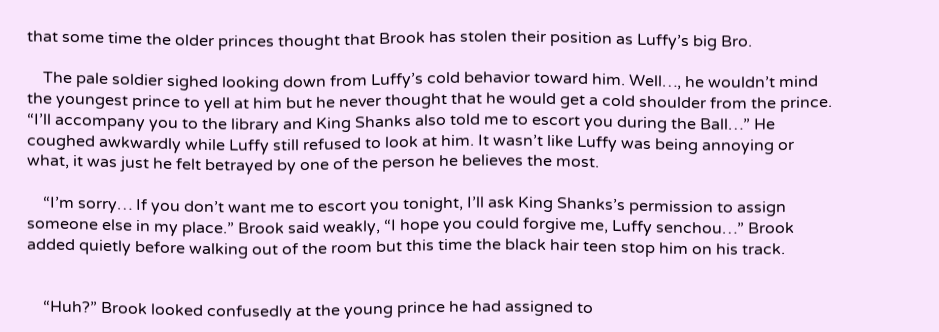that some time the older princes thought that Brook has stolen their position as Luffy’s big Bro.

    The pale soldier sighed looking down from Luffy’s cold behavior toward him. Well…, he wouldn’t mind the youngest prince to yell at him but he never thought that he would get a cold shoulder from the prince. “I’ll accompany you to the library and King Shanks also told me to escort you during the Ball…” He coughed awkwardly while Luffy still refused to look at him. It wasn’t like Luffy was being annoying or what, it was just he felt betrayed by one of the person he believes the most.

    “I’m sorry… If you don’t want me to escort you tonight, I’ll ask King Shanks’s permission to assign someone else in my place.” Brook said weakly, “I hope you could forgive me, Luffy senchou…” Brook added quietly before walking out of the room but this time the black hair teen stop him on his track.


    “Huh?” Brook looked confusedly at the young prince he had assigned to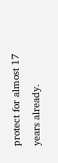protect for almost 17 years already.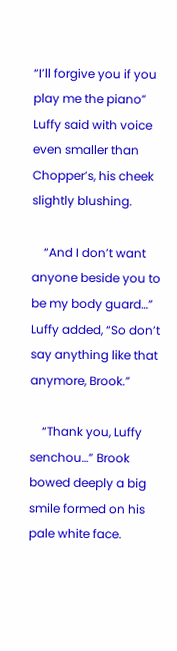“I’ll forgive you if you play me the piano” Luffy said with voice even smaller than Chopper’s, his cheek slightly blushing.

    “And I don’t want anyone beside you to be my body guard…” Luffy added, “So don’t say anything like that anymore, Brook.”

    “Thank you, Luffy senchou…” Brook bowed deeply a big smile formed on his pale white face.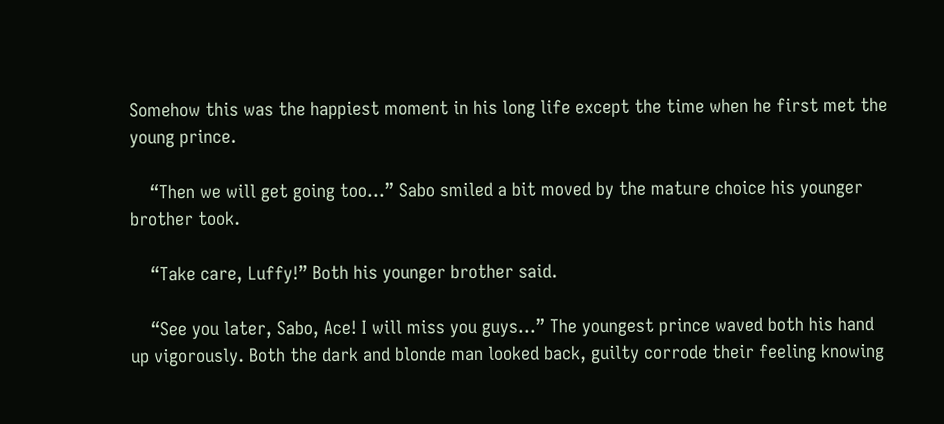Somehow this was the happiest moment in his long life except the time when he first met the young prince.

    “Then we will get going too…” Sabo smiled a bit moved by the mature choice his younger brother took.

    “Take care, Luffy!” Both his younger brother said.

    “See you later, Sabo, Ace! I will miss you guys…” The youngest prince waved both his hand up vigorously. Both the dark and blonde man looked back, guilty corrode their feeling knowing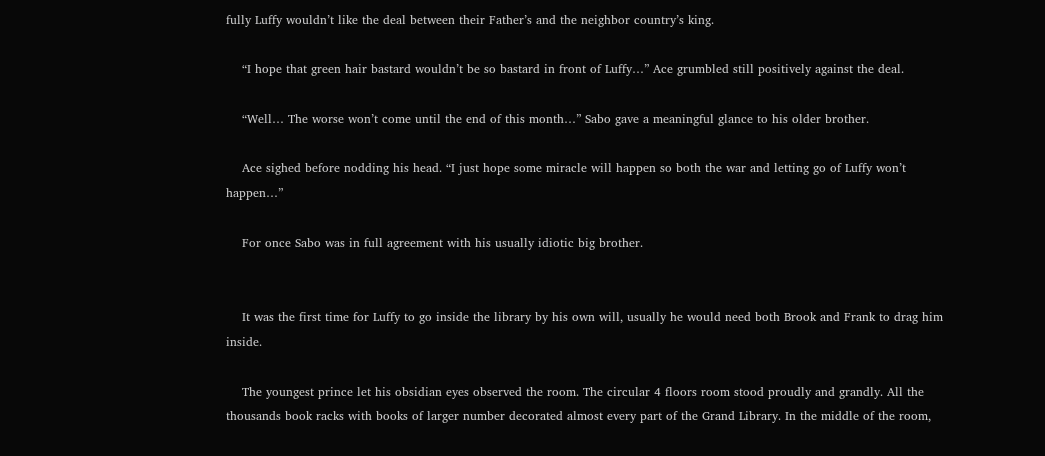fully Luffy wouldn’t like the deal between their Father’s and the neighbor country’s king.

    “I hope that green hair bastard wouldn’t be so bastard in front of Luffy…” Ace grumbled still positively against the deal.

    “Well… The worse won’t come until the end of this month…” Sabo gave a meaningful glance to his older brother.

    Ace sighed before nodding his head. “I just hope some miracle will happen so both the war and letting go of Luffy won’t happen…”

    For once Sabo was in full agreement with his usually idiotic big brother.


    It was the first time for Luffy to go inside the library by his own will, usually he would need both Brook and Frank to drag him inside.

    The youngest prince let his obsidian eyes observed the room. The circular 4 floors room stood proudly and grandly. All the thousands book racks with books of larger number decorated almost every part of the Grand Library. In the middle of the room,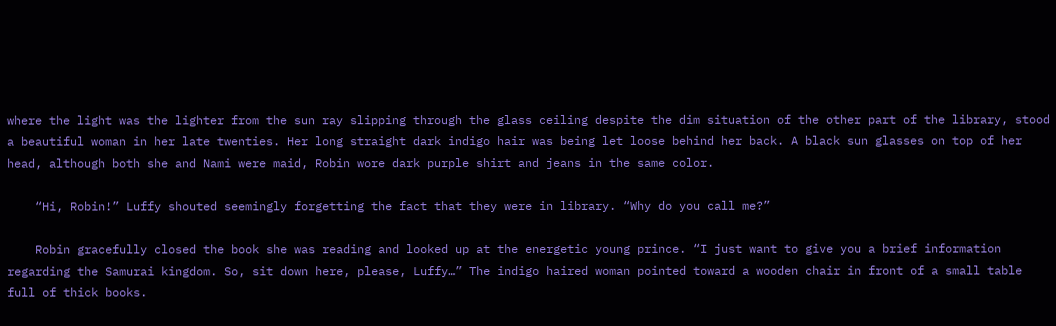where the light was the lighter from the sun ray slipping through the glass ceiling despite the dim situation of the other part of the library, stood a beautiful woman in her late twenties. Her long straight dark indigo hair was being let loose behind her back. A black sun glasses on top of her head, although both she and Nami were maid, Robin wore dark purple shirt and jeans in the same color.

    “Hi, Robin!” Luffy shouted seemingly forgetting the fact that they were in library. “Why do you call me?”

    Robin gracefully closed the book she was reading and looked up at the energetic young prince. “I just want to give you a brief information regarding the Samurai kingdom. So, sit down here, please, Luffy…” The indigo haired woman pointed toward a wooden chair in front of a small table full of thick books.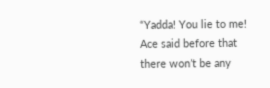“Yadda! You lie to me! Ace said before that there won’t be any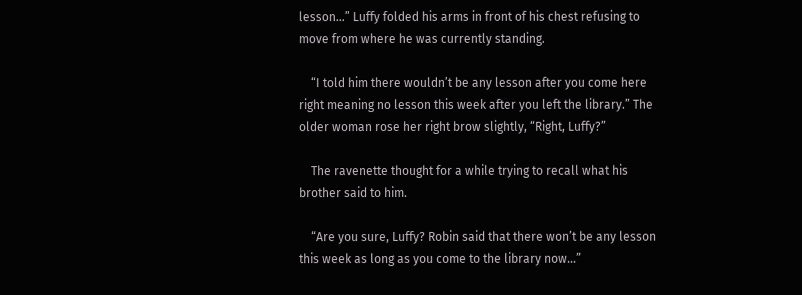lesson…” Luffy folded his arms in front of his chest refusing to move from where he was currently standing.

    “I told him there wouldn’t be any lesson after you come here right meaning no lesson this week after you left the library.” The older woman rose her right brow slightly, “Right, Luffy?”

    The ravenette thought for a while trying to recall what his brother said to him.

    “Are you sure, Luffy? Robin said that there won’t be any lesson this week as long as you come to the library now…”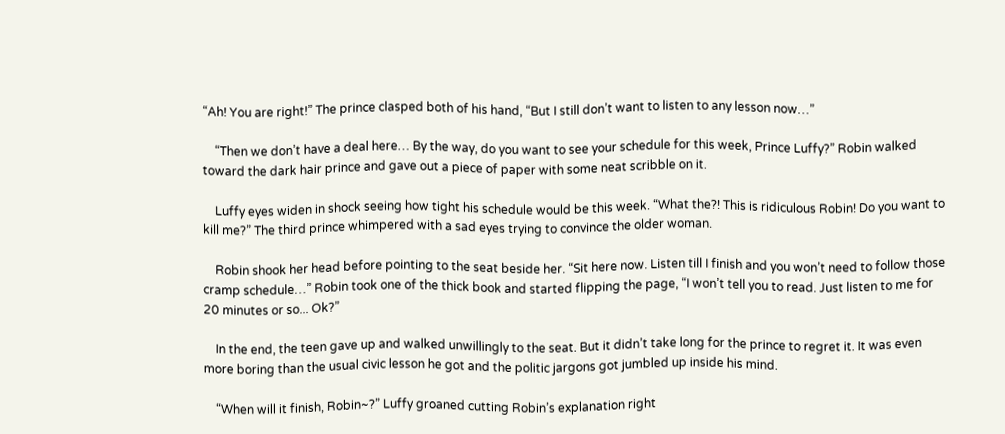“Ah! You are right!” The prince clasped both of his hand, “But I still don’t want to listen to any lesson now…”

    “Then we don’t have a deal here… By the way, do you want to see your schedule for this week, Prince Luffy?” Robin walked toward the dark hair prince and gave out a piece of paper with some neat scribble on it.

    Luffy eyes widen in shock seeing how tight his schedule would be this week. “What the?! This is ridiculous Robin! Do you want to kill me?” The third prince whimpered with a sad eyes trying to convince the older woman.

    Robin shook her head before pointing to the seat beside her. “Sit here now. Listen till I finish and you won’t need to follow those cramp schedule…” Robin took one of the thick book and started flipping the page, “I won’t tell you to read. Just listen to me for 20 minutes or so... Ok?”

    In the end, the teen gave up and walked unwillingly to the seat. But it didn’t take long for the prince to regret it. It was even more boring than the usual civic lesson he got and the politic jargons got jumbled up inside his mind.

    “When will it finish, Robin~?” Luffy groaned cutting Robin’s explanation right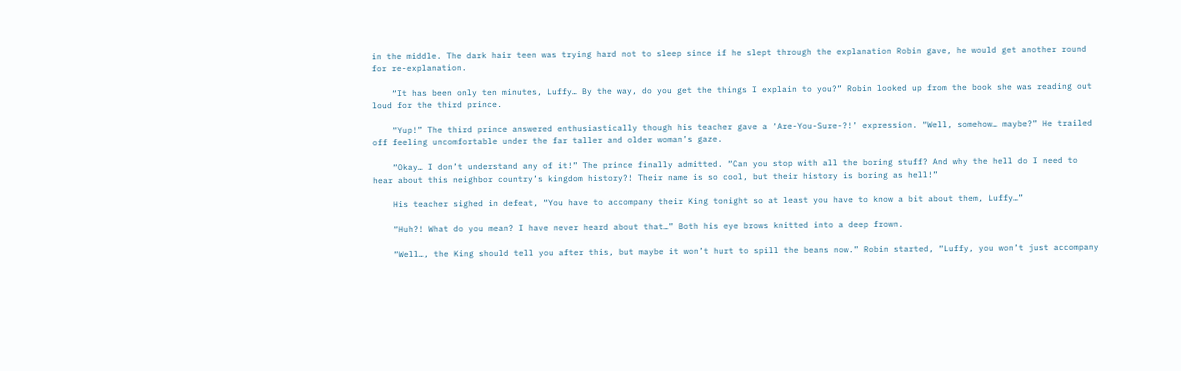in the middle. The dark hair teen was trying hard not to sleep since if he slept through the explanation Robin gave, he would get another round for re-explanation.

    “It has been only ten minutes, Luffy… By the way, do you get the things I explain to you?” Robin looked up from the book she was reading out loud for the third prince.

    “Yup!” The third prince answered enthusiastically though his teacher gave a ‘Are-You-Sure-?!’ expression. “Well, somehow… maybe?” He trailed off feeling uncomfortable under the far taller and older woman’s gaze.

    “Okay… I don’t understand any of it!” The prince finally admitted. “Can you stop with all the boring stuff? And why the hell do I need to hear about this neighbor country’s kingdom history?! Their name is so cool, but their history is boring as hell!”

    His teacher sighed in defeat, “You have to accompany their King tonight so at least you have to know a bit about them, Luffy…”

    “Huh?! What do you mean? I have never heard about that…” Both his eye brows knitted into a deep frown.

    “Well…, the King should tell you after this, but maybe it won’t hurt to spill the beans now.” Robin started, “Luffy, you won’t just accompany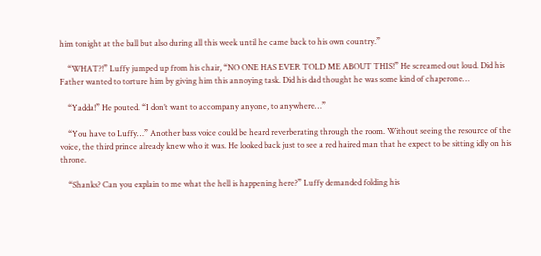him tonight at the ball but also during all this week until he came back to his own country.”

    “WHAT?!” Luffy jumped up from his chair, “NO ONE HAS EVER TOLD ME ABOUT THIS!” He screamed out loud. Did his Father wanted to torture him by giving him this annoying task. Did his dad thought he was some kind of chaperone…

    “Yadda!” He pouted. “I don’t want to accompany anyone, to anywhere…”

    “You have to Luffy…” Another bass voice could be heard reverberating through the room. Without seeing the resource of the voice, the third prince already knew who it was. He looked back just to see a red haired man that he expect to be sitting idly on his throne.

    “Shanks? Can you explain to me what the hell is happening here?” Luffy demanded folding his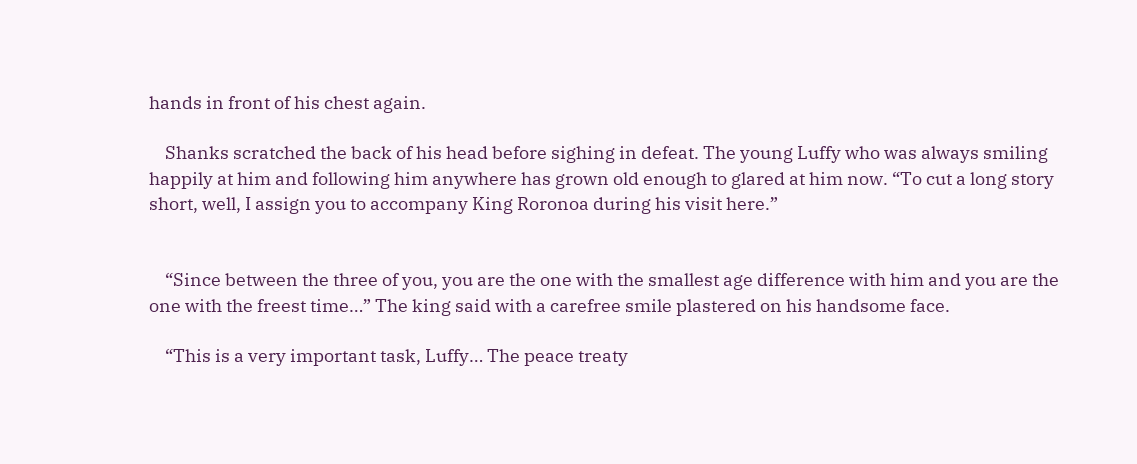hands in front of his chest again.

    Shanks scratched the back of his head before sighing in defeat. The young Luffy who was always smiling happily at him and following him anywhere has grown old enough to glared at him now. “To cut a long story short, well, I assign you to accompany King Roronoa during his visit here.”


    “Since between the three of you, you are the one with the smallest age difference with him and you are the one with the freest time…” The king said with a carefree smile plastered on his handsome face.

    “This is a very important task, Luffy… The peace treaty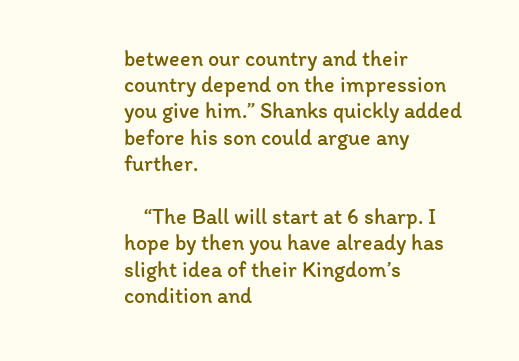between our country and their country depend on the impression you give him.” Shanks quickly added before his son could argue any further.

    “The Ball will start at 6 sharp. I hope by then you have already has slight idea of their Kingdom’s condition and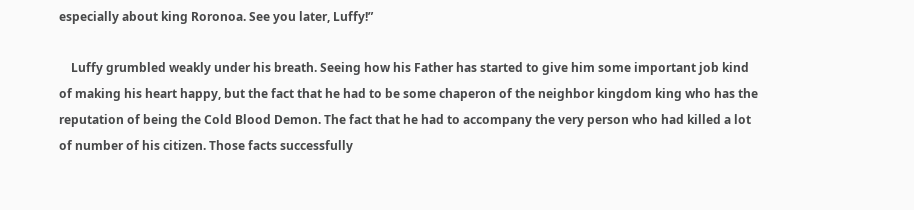especially about king Roronoa. See you later, Luffy!”

    Luffy grumbled weakly under his breath. Seeing how his Father has started to give him some important job kind of making his heart happy, but the fact that he had to be some chaperon of the neighbor kingdom king who has the reputation of being the Cold Blood Demon. The fact that he had to accompany the very person who had killed a lot of number of his citizen. Those facts successfully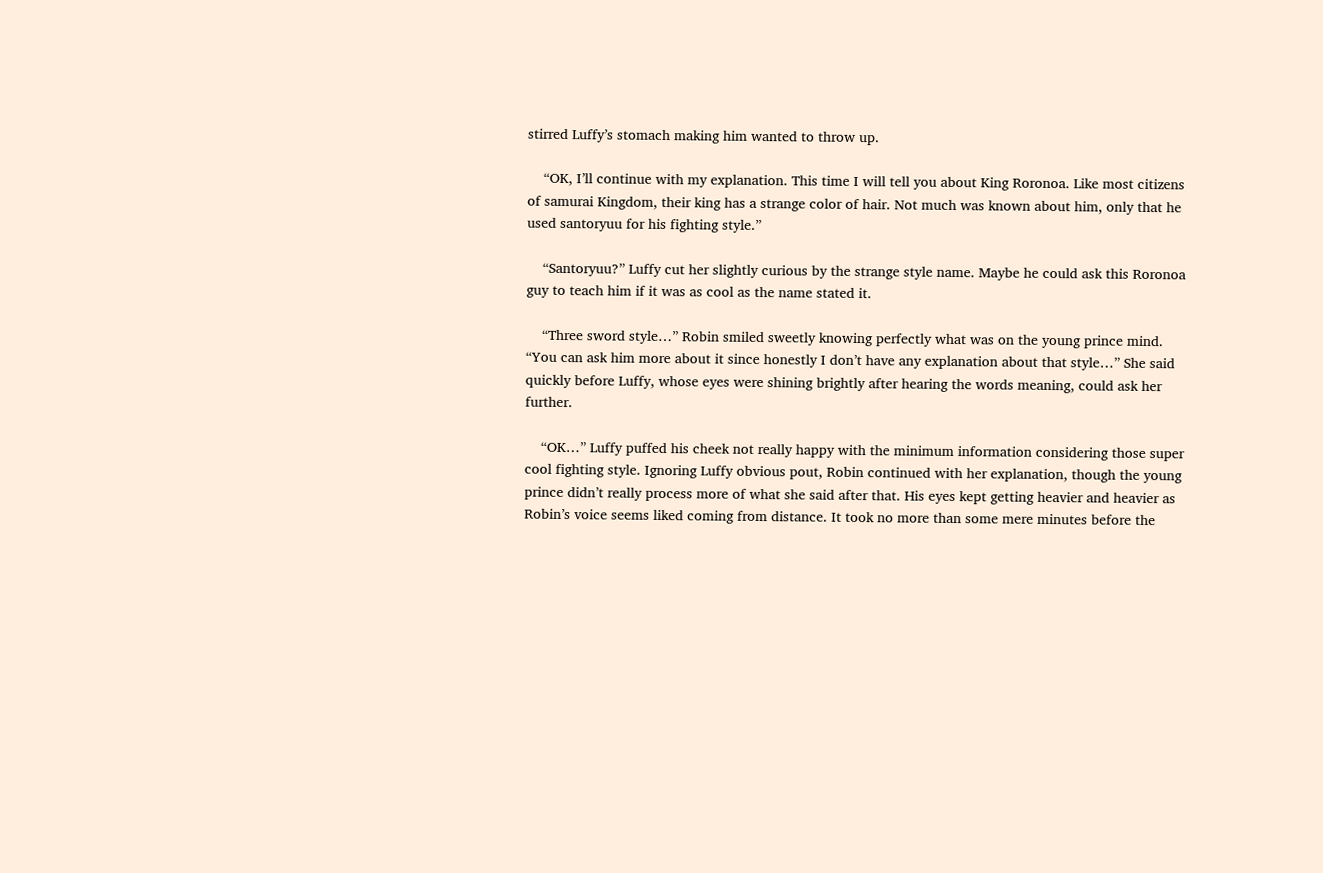stirred Luffy’s stomach making him wanted to throw up.

    “OK, I’ll continue with my explanation. This time I will tell you about King Roronoa. Like most citizens of samurai Kingdom, their king has a strange color of hair. Not much was known about him, only that he used santoryuu for his fighting style.”

    “Santoryuu?” Luffy cut her slightly curious by the strange style name. Maybe he could ask this Roronoa guy to teach him if it was as cool as the name stated it.

    “Three sword style…” Robin smiled sweetly knowing perfectly what was on the young prince mind. “You can ask him more about it since honestly I don’t have any explanation about that style…” She said quickly before Luffy, whose eyes were shining brightly after hearing the words meaning, could ask her further.

    “OK…” Luffy puffed his cheek not really happy with the minimum information considering those super cool fighting style. Ignoring Luffy obvious pout, Robin continued with her explanation, though the young prince didn’t really process more of what she said after that. His eyes kept getting heavier and heavier as Robin’s voice seems liked coming from distance. It took no more than some mere minutes before the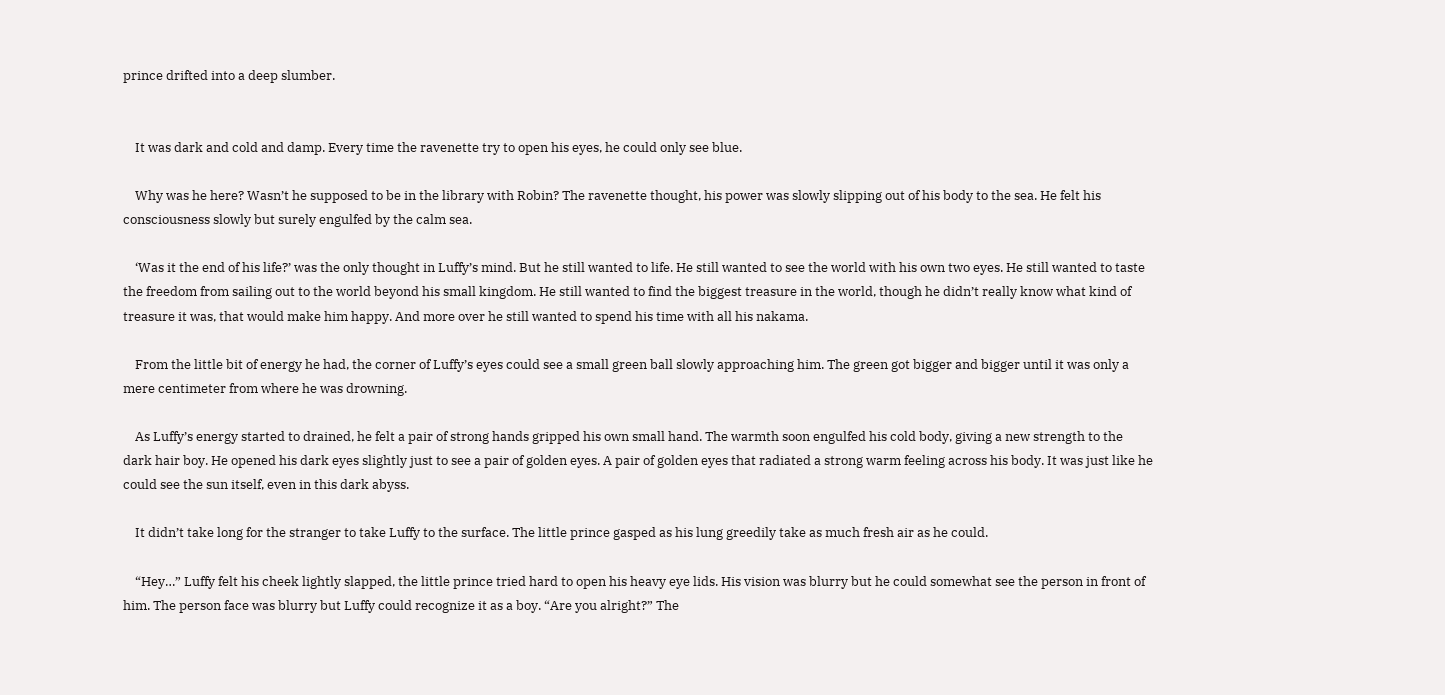prince drifted into a deep slumber.


    It was dark and cold and damp. Every time the ravenette try to open his eyes, he could only see blue.

    Why was he here? Wasn’t he supposed to be in the library with Robin? The ravenette thought, his power was slowly slipping out of his body to the sea. He felt his consciousness slowly but surely engulfed by the calm sea.

    ‘Was it the end of his life?’ was the only thought in Luffy’s mind. But he still wanted to life. He still wanted to see the world with his own two eyes. He still wanted to taste the freedom from sailing out to the world beyond his small kingdom. He still wanted to find the biggest treasure in the world, though he didn’t really know what kind of treasure it was, that would make him happy. And more over he still wanted to spend his time with all his nakama.

    From the little bit of energy he had, the corner of Luffy’s eyes could see a small green ball slowly approaching him. The green got bigger and bigger until it was only a mere centimeter from where he was drowning.

    As Luffy’s energy started to drained, he felt a pair of strong hands gripped his own small hand. The warmth soon engulfed his cold body, giving a new strength to the dark hair boy. He opened his dark eyes slightly just to see a pair of golden eyes. A pair of golden eyes that radiated a strong warm feeling across his body. It was just like he could see the sun itself, even in this dark abyss.

    It didn’t take long for the stranger to take Luffy to the surface. The little prince gasped as his lung greedily take as much fresh air as he could.

    “Hey…” Luffy felt his cheek lightly slapped, the little prince tried hard to open his heavy eye lids. His vision was blurry but he could somewhat see the person in front of him. The person face was blurry but Luffy could recognize it as a boy. “Are you alright?” The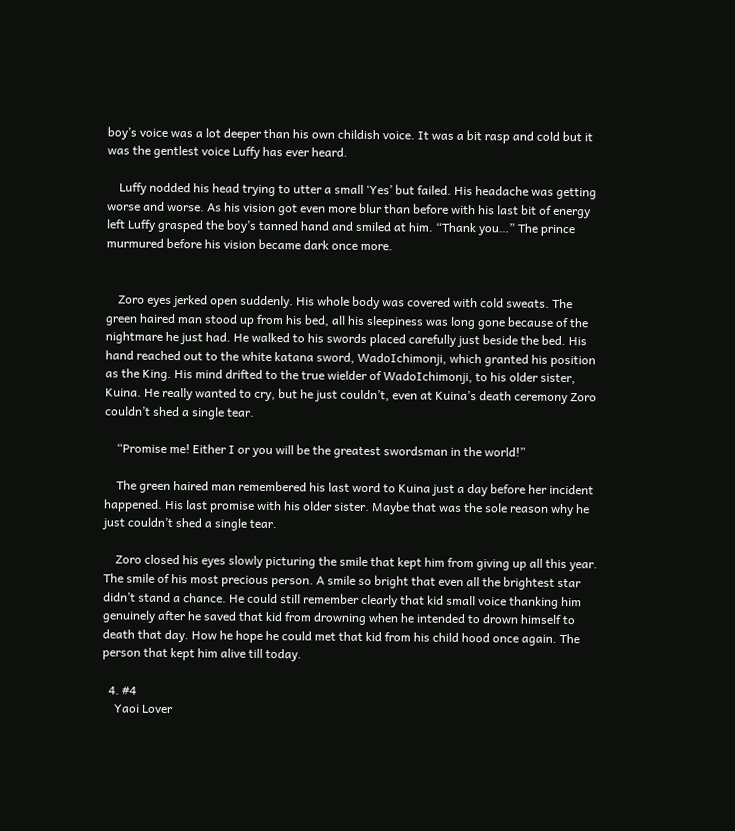boy’s voice was a lot deeper than his own childish voice. It was a bit rasp and cold but it was the gentlest voice Luffy has ever heard.

    Luffy nodded his head trying to utter a small ‘Yes’ but failed. His headache was getting worse and worse. As his vision got even more blur than before with his last bit of energy left Luffy grasped the boy’s tanned hand and smiled at him. “Thank you…” The prince murmured before his vision became dark once more.


    Zoro eyes jerked open suddenly. His whole body was covered with cold sweats. The green haired man stood up from his bed, all his sleepiness was long gone because of the nightmare he just had. He walked to his swords placed carefully just beside the bed. His hand reached out to the white katana sword, WadoIchimonji, which granted his position as the King. His mind drifted to the true wielder of WadoIchimonji, to his older sister, Kuina. He really wanted to cry, but he just couldn’t, even at Kuina’s death ceremony Zoro couldn’t shed a single tear.

    “Promise me! Either I or you will be the greatest swordsman in the world!”

    The green haired man remembered his last word to Kuina just a day before her incident happened. His last promise with his older sister. Maybe that was the sole reason why he just couldn’t shed a single tear.

    Zoro closed his eyes slowly picturing the smile that kept him from giving up all this year. The smile of his most precious person. A smile so bright that even all the brightest star didn’t stand a chance. He could still remember clearly that kid small voice thanking him genuinely after he saved that kid from drowning when he intended to drown himself to death that day. How he hope he could met that kid from his child hood once again. The person that kept him alive till today.

  4. #4
    Yaoi Lover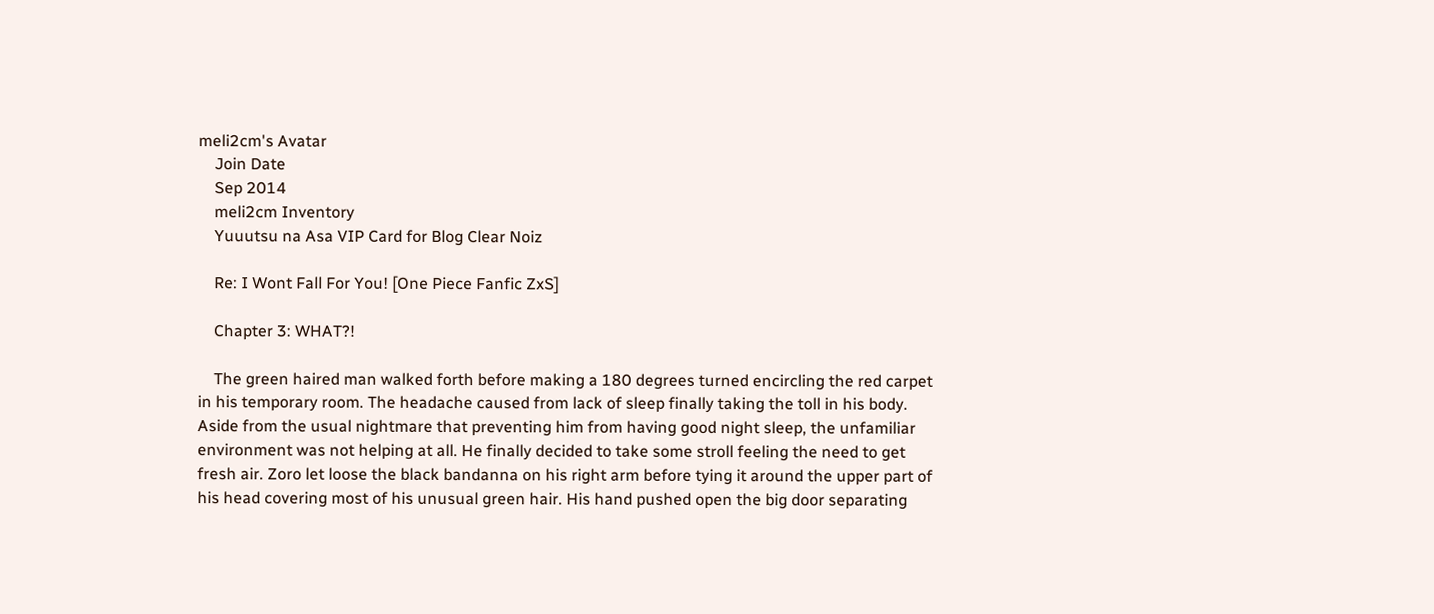meli2cm's Avatar
    Join Date
    Sep 2014
    meli2cm Inventory
    Yuuutsu na Asa VIP Card for Blog Clear Noiz

    Re: I Wont Fall For You! [One Piece Fanfic ZxS]

    Chapter 3: WHAT?!

    The green haired man walked forth before making a 180 degrees turned encircling the red carpet in his temporary room. The headache caused from lack of sleep finally taking the toll in his body. Aside from the usual nightmare that preventing him from having good night sleep, the unfamiliar environment was not helping at all. He finally decided to take some stroll feeling the need to get fresh air. Zoro let loose the black bandanna on his right arm before tying it around the upper part of his head covering most of his unusual green hair. His hand pushed open the big door separating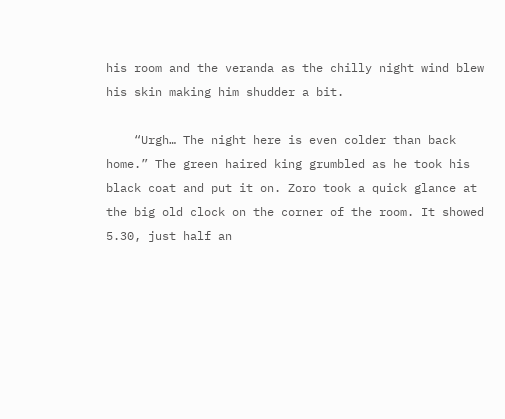his room and the veranda as the chilly night wind blew his skin making him shudder a bit.

    “Urgh… The night here is even colder than back home.” The green haired king grumbled as he took his black coat and put it on. Zoro took a quick glance at the big old clock on the corner of the room. It showed 5.30, just half an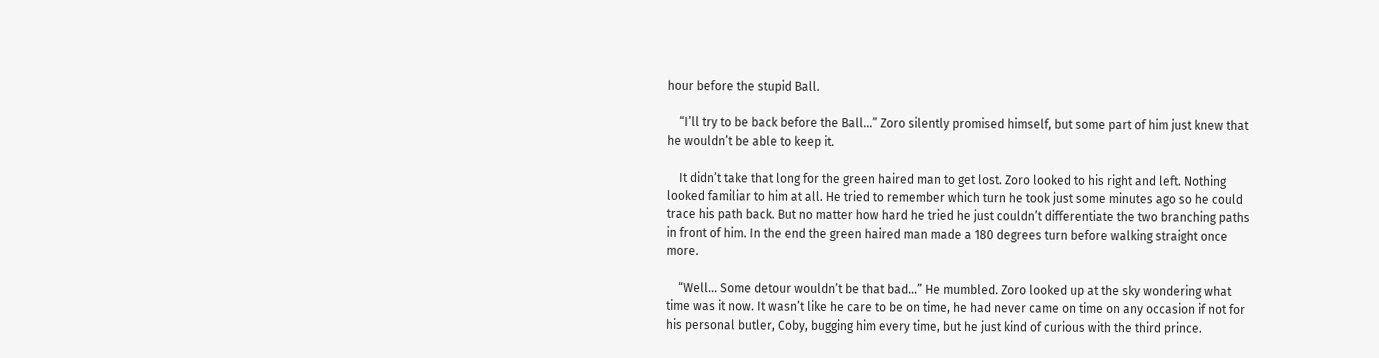hour before the stupid Ball.

    “I’ll try to be back before the Ball…” Zoro silently promised himself, but some part of him just knew that he wouldn’t be able to keep it.

    It didn’t take that long for the green haired man to get lost. Zoro looked to his right and left. Nothing looked familiar to him at all. He tried to remember which turn he took just some minutes ago so he could trace his path back. But no matter how hard he tried he just couldn’t differentiate the two branching paths in front of him. In the end the green haired man made a 180 degrees turn before walking straight once more.

    “Well… Some detour wouldn’t be that bad…” He mumbled. Zoro looked up at the sky wondering what time was it now. It wasn’t like he care to be on time, he had never came on time on any occasion if not for his personal butler, Coby, bugging him every time, but he just kind of curious with the third prince.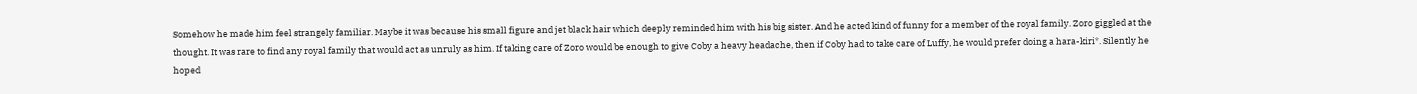Somehow he made him feel strangely familiar. Maybe it was because his small figure and jet black hair which deeply reminded him with his big sister. And he acted kind of funny for a member of the royal family. Zoro giggled at the thought. It was rare to find any royal family that would act as unruly as him. If taking care of Zoro would be enough to give Coby a heavy headache, then if Coby had to take care of Luffy, he would prefer doing a hara-kiri*. Silently he hoped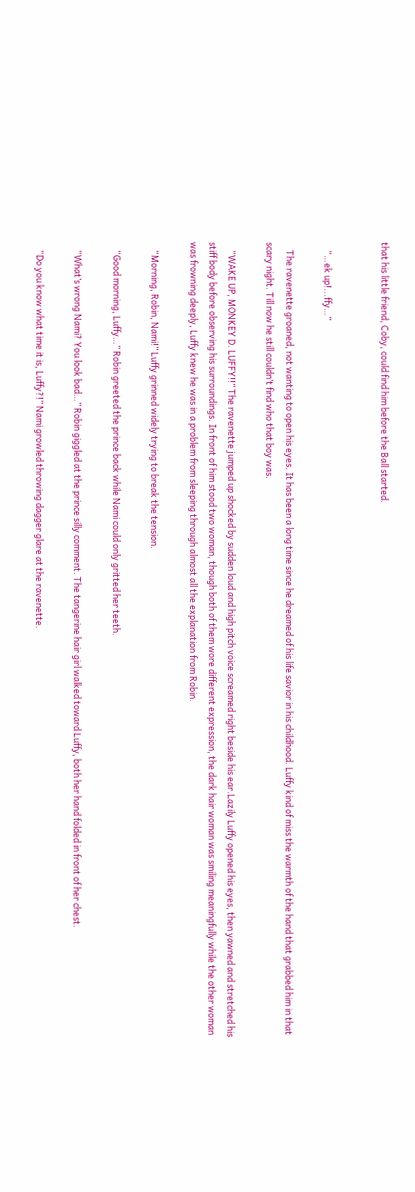that his little friend, Coby, could find him before the Ball started.


    “…ek up!...ffy…”

    The ravenette groaned, not wanting to open his eyes. It has been a long time since he dreamed of his life savior in his childhood. Luffy kind of miss the warmth of the hand that grabbed him in that scary night. Till now he still couldn’t find who that boy was.

    “WAKE UP, MONKEY D. LUFFY!!” The ravenette jumped up shocked by sudden loud and high pitch voice screamed right beside his ear.Lazily Luffy opened his eyes, then yawned and stretched his stiff body before observing his surroundings. In front of him stood two woman, though both of them wore different expression, the dark hair woman was smiling meaningfully while the other woman was frowning deeply, Luffy knew he was in a problem from sleeping through almost all the explanation from Robin.

    “Morning, Robin, Nami!” Luffy grinned widely trying to break the tension.

    “Good morning, Luffy…” Robin greeted the prince back while Nami could only gritted her teeth.

    “What’s wrong Nami? You look bad…” Robin giggled at the prince silly comment. The tangerine hair girl walked toward Luffy, both her hand folded in front of her chest.

    “Do you know what time it is, Luffy?!” Nami growled throwing dagger glare at the ravenette.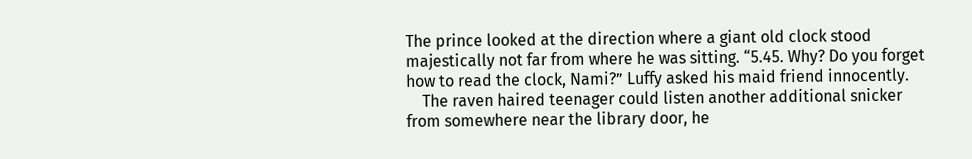The prince looked at the direction where a giant old clock stood majestically not far from where he was sitting. “5.45. Why? Do you forget how to read the clock, Nami?” Luffy asked his maid friend innocently.
    The raven haired teenager could listen another additional snicker from somewhere near the library door, he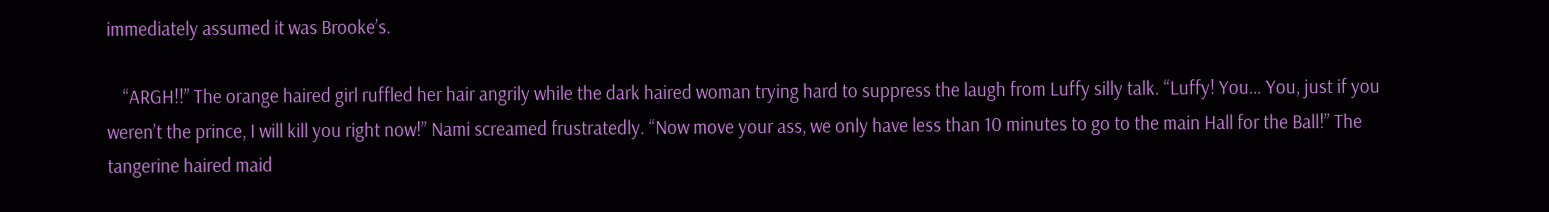immediately assumed it was Brooke’s.

    “ARGH!!” The orange haired girl ruffled her hair angrily while the dark haired woman trying hard to suppress the laugh from Luffy silly talk. “Luffy! You… You, just if you weren’t the prince, I will kill you right now!” Nami screamed frustratedly. “Now move your ass, we only have less than 10 minutes to go to the main Hall for the Ball!” The tangerine haired maid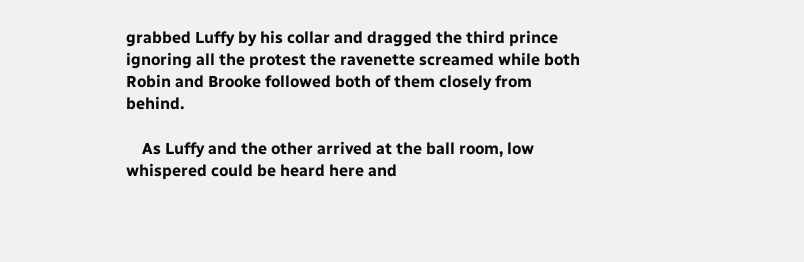grabbed Luffy by his collar and dragged the third prince ignoring all the protest the ravenette screamed while both Robin and Brooke followed both of them closely from behind.

    As Luffy and the other arrived at the ball room, low whispered could be heard here and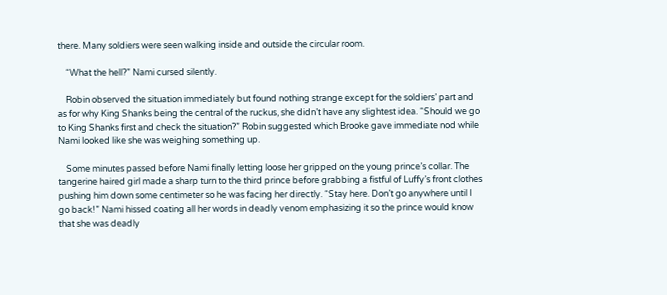there. Many soldiers were seen walking inside and outside the circular room.

    “What the hell?” Nami cursed silently.

    Robin observed the situation immediately but found nothing strange except for the soldiers’ part and as for why King Shanks being the central of the ruckus, she didn’t have any slightest idea. “Should we go to King Shanks first and check the situation?” Robin suggested which Brooke gave immediate nod while Nami looked like she was weighing something up.

    Some minutes passed before Nami finally letting loose her gripped on the young prince’s collar. The tangerine haired girl made a sharp turn to the third prince before grabbing a fistful of Luffy’s front clothes pushing him down some centimeter so he was facing her directly. “Stay here. Don’t go anywhere until I go back!” Nami hissed coating all her words in deadly venom emphasizing it so the prince would know that she was deadly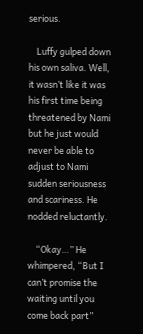serious.

    Luffy gulped down his own saliva. Well, it wasn’t like it was his first time being threatened by Nami but he just would never be able to adjust to Nami sudden seriousness and scariness. He nodded reluctantly.

    “Okay…” He whimpered, “But I can’t promise the waiting until you come back part”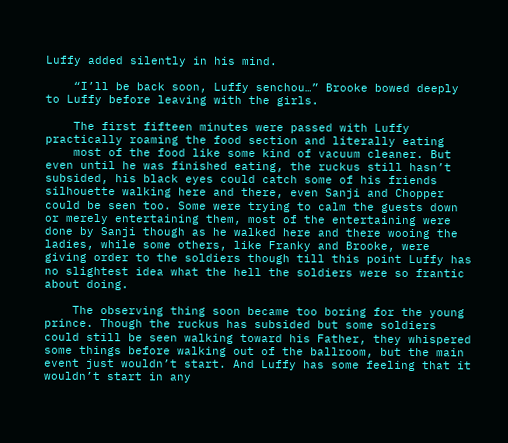Luffy added silently in his mind.

    “I’ll be back soon, Luffy senchou…” Brooke bowed deeply to Luffy before leaving with the girls.

    The first fifteen minutes were passed with Luffy practically roaming the food section and literally eating
    most of the food like some kind of vacuum cleaner. But even until he was finished eating, the ruckus still hasn’t subsided, his black eyes could catch some of his friends silhouette walking here and there, even Sanji and Chopper could be seen too. Some were trying to calm the guests down or merely entertaining them, most of the entertaining were done by Sanji though as he walked here and there wooing the ladies, while some others, like Franky and Brooke, were giving order to the soldiers though till this point Luffy has no slightest idea what the hell the soldiers were so frantic about doing.

    The observing thing soon became too boring for the young prince. Though the ruckus has subsided but some soldiers could still be seen walking toward his Father, they whispered some things before walking out of the ballroom, but the main event just wouldn’t start. And Luffy has some feeling that it wouldn’t start in any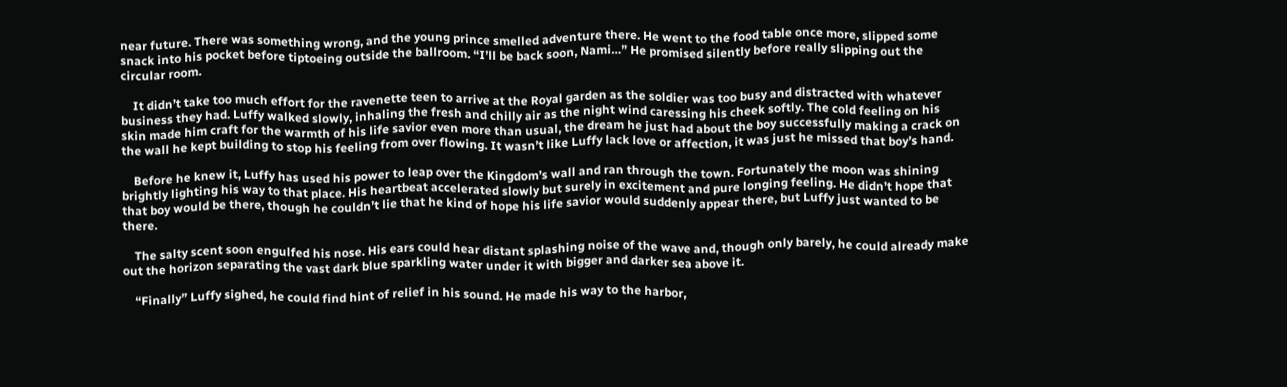near future. There was something wrong, and the young prince smelled adventure there. He went to the food table once more, slipped some snack into his pocket before tiptoeing outside the ballroom. “I’ll be back soon, Nami…” He promised silently before really slipping out the circular room.

    It didn’t take too much effort for the ravenette teen to arrive at the Royal garden as the soldier was too busy and distracted with whatever business they had. Luffy walked slowly, inhaling the fresh and chilly air as the night wind caressing his cheek softly. The cold feeling on his skin made him craft for the warmth of his life savior even more than usual, the dream he just had about the boy successfully making a crack on the wall he kept building to stop his feeling from over flowing. It wasn’t like Luffy lack love or affection, it was just he missed that boy’s hand.

    Before he knew it, Luffy has used his power to leap over the Kingdom’s wall and ran through the town. Fortunately the moon was shining brightly lighting his way to that place. His heartbeat accelerated slowly but surely in excitement and pure longing feeling. He didn’t hope that that boy would be there, though he couldn’t lie that he kind of hope his life savior would suddenly appear there, but Luffy just wanted to be there.

    The salty scent soon engulfed his nose. His ears could hear distant splashing noise of the wave and, though only barely, he could already make out the horizon separating the vast dark blue sparkling water under it with bigger and darker sea above it.

    “Finally” Luffy sighed, he could find hint of relief in his sound. He made his way to the harbor,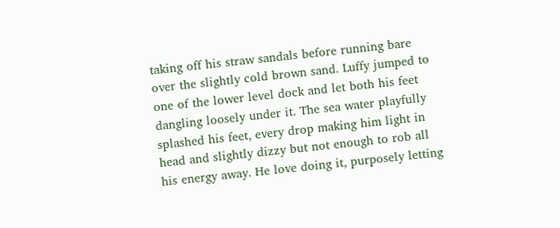taking off his straw sandals before running bare over the slightly cold brown sand. Luffy jumped to one of the lower level dock and let both his feet dangling loosely under it. The sea water playfully splashed his feet, every drop making him light in head and slightly dizzy but not enough to rob all his energy away. He love doing it, purposely letting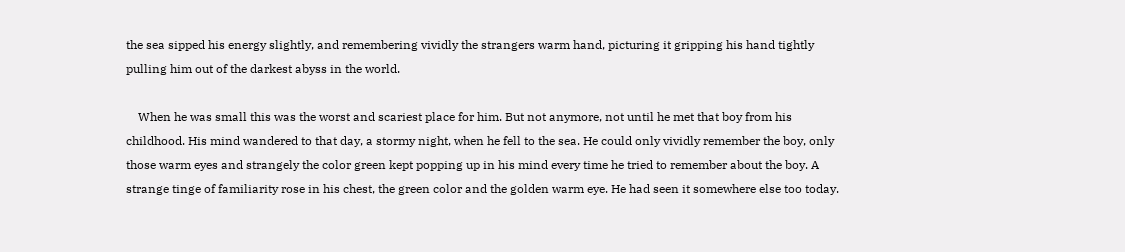the sea sipped his energy slightly, and remembering vividly the strangers warm hand, picturing it gripping his hand tightly pulling him out of the darkest abyss in the world.

    When he was small this was the worst and scariest place for him. But not anymore, not until he met that boy from his childhood. His mind wandered to that day, a stormy night, when he fell to the sea. He could only vividly remember the boy, only those warm eyes and strangely the color green kept popping up in his mind every time he tried to remember about the boy. A strange tinge of familiarity rose in his chest, the green color and the golden warm eye. He had seen it somewhere else too today.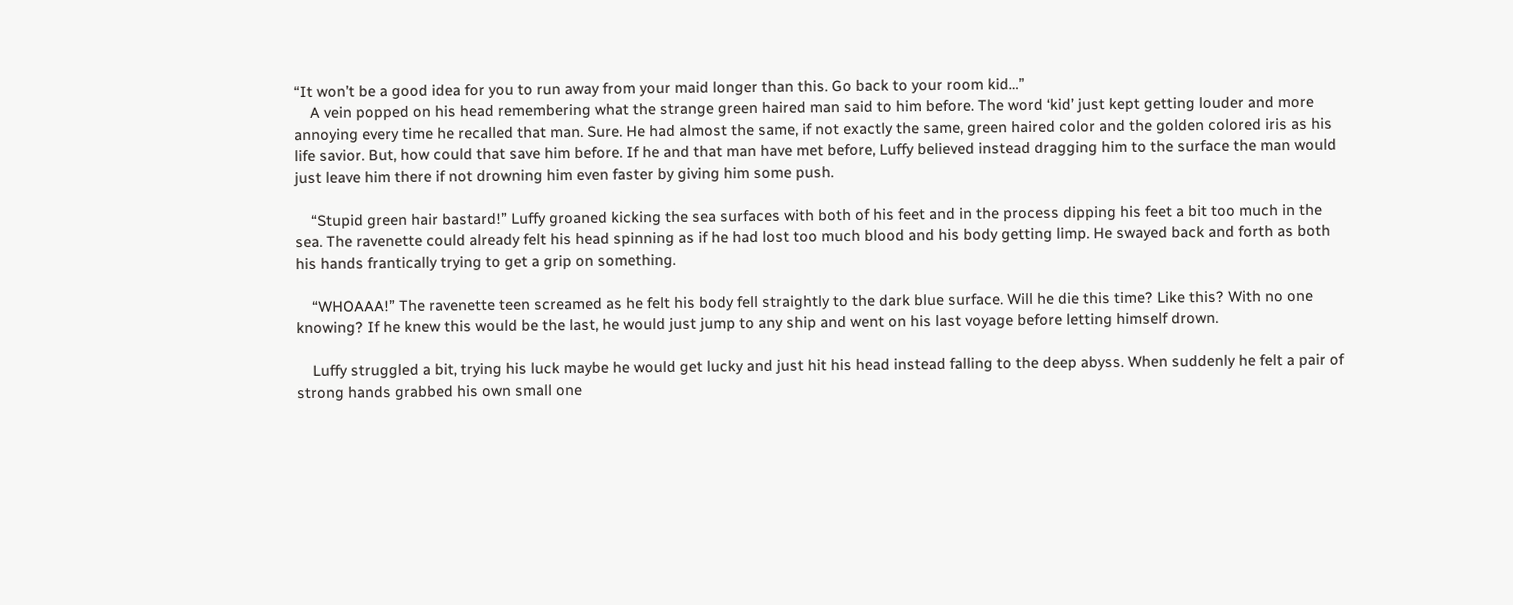“It won’t be a good idea for you to run away from your maid longer than this. Go back to your room kid…”
    A vein popped on his head remembering what the strange green haired man said to him before. The word ‘kid’ just kept getting louder and more annoying every time he recalled that man. Sure. He had almost the same, if not exactly the same, green haired color and the golden colored iris as his life savior. But, how could that save him before. If he and that man have met before, Luffy believed instead dragging him to the surface the man would just leave him there if not drowning him even faster by giving him some push.

    “Stupid green hair bastard!” Luffy groaned kicking the sea surfaces with both of his feet and in the process dipping his feet a bit too much in the sea. The ravenette could already felt his head spinning as if he had lost too much blood and his body getting limp. He swayed back and forth as both his hands frantically trying to get a grip on something.

    “WHOAAA!” The ravenette teen screamed as he felt his body fell straightly to the dark blue surface. Will he die this time? Like this? With no one knowing? If he knew this would be the last, he would just jump to any ship and went on his last voyage before letting himself drown.

    Luffy struggled a bit, trying his luck maybe he would get lucky and just hit his head instead falling to the deep abyss. When suddenly he felt a pair of strong hands grabbed his own small one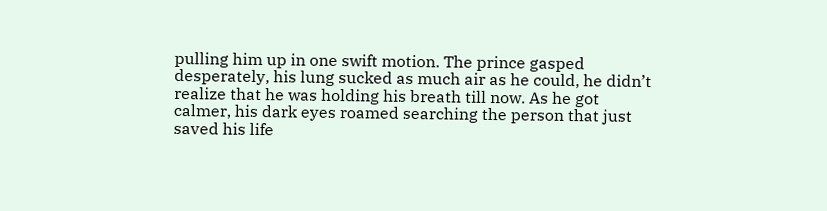pulling him up in one swift motion. The prince gasped desperately, his lung sucked as much air as he could, he didn’t realize that he was holding his breath till now. As he got calmer, his dark eyes roamed searching the person that just saved his life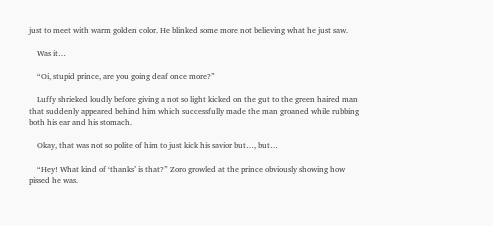just to meet with warm golden color. He blinked some more not believing what he just saw.

    Was it…

    “Oi, stupid prince, are you going deaf once more?”

    Luffy shrieked loudly before giving a not so light kicked on the gut to the green haired man that suddenly appeared behind him which successfully made the man groaned while rubbing both his ear and his stomach.

    Okay, that was not so polite of him to just kick his savior but…, but…

    “Hey! What kind of ‘thanks’ is that?” Zoro growled at the prince obviously showing how pissed he was.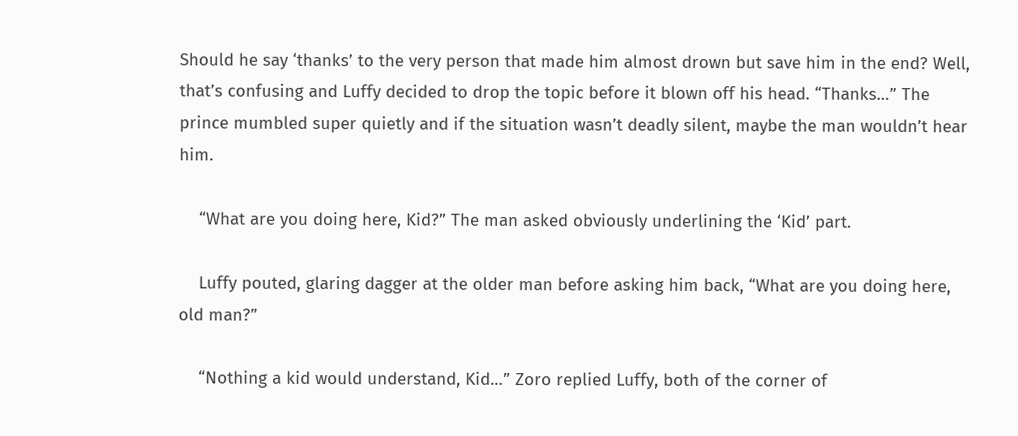Should he say ‘thanks’ to the very person that made him almost drown but save him in the end? Well, that’s confusing and Luffy decided to drop the topic before it blown off his head. “Thanks…” The prince mumbled super quietly and if the situation wasn’t deadly silent, maybe the man wouldn’t hear him.

    “What are you doing here, Kid?” The man asked obviously underlining the ‘Kid’ part.

    Luffy pouted, glaring dagger at the older man before asking him back, “What are you doing here, old man?”

    “Nothing a kid would understand, Kid…” Zoro replied Luffy, both of the corner of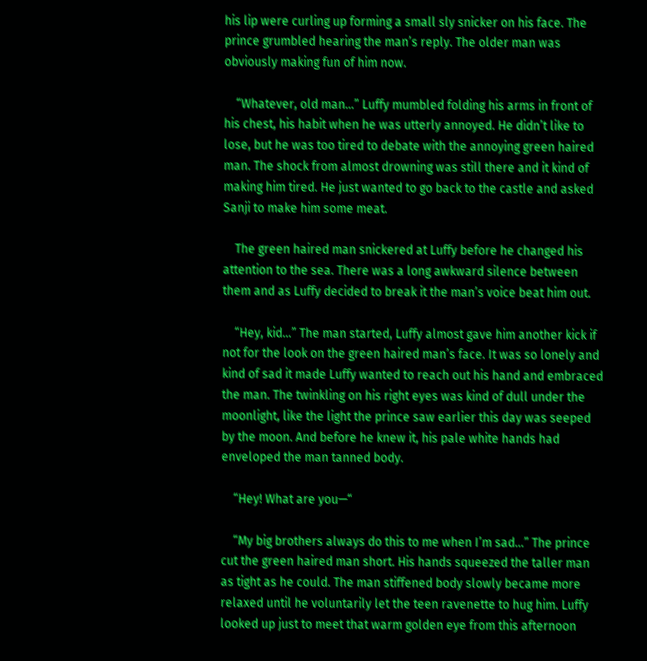his lip were curling up forming a small sly snicker on his face. The prince grumbled hearing the man’s reply. The older man was obviously making fun of him now.

    “Whatever, old man…” Luffy mumbled folding his arms in front of his chest, his habit when he was utterly annoyed. He didn’t like to lose, but he was too tired to debate with the annoying green haired man. The shock from almost drowning was still there and it kind of making him tired. He just wanted to go back to the castle and asked Sanji to make him some meat.

    The green haired man snickered at Luffy before he changed his attention to the sea. There was a long awkward silence between them and as Luffy decided to break it the man’s voice beat him out.

    “Hey, kid…” The man started, Luffy almost gave him another kick if not for the look on the green haired man’s face. It was so lonely and kind of sad it made Luffy wanted to reach out his hand and embraced the man. The twinkling on his right eyes was kind of dull under the moonlight, like the light the prince saw earlier this day was seeped by the moon. And before he knew it, his pale white hands had enveloped the man tanned body.

    “Hey! What are you—“

    “My big brothers always do this to me when I’m sad…” The prince cut the green haired man short. His hands squeezed the taller man as tight as he could. The man stiffened body slowly became more relaxed until he voluntarily let the teen ravenette to hug him. Luffy looked up just to meet that warm golden eye from this afternoon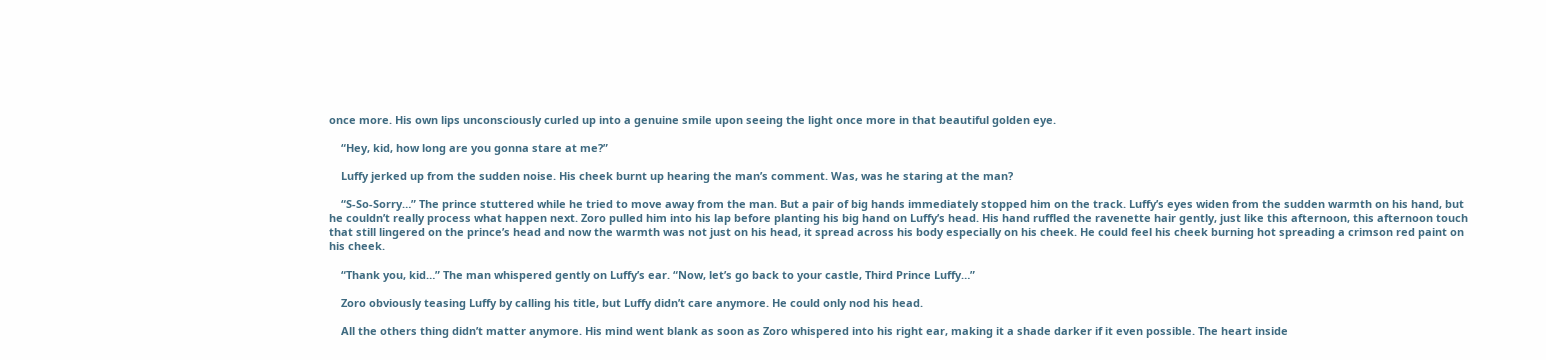once more. His own lips unconsciously curled up into a genuine smile upon seeing the light once more in that beautiful golden eye.

    “Hey, kid, how long are you gonna stare at me?”

    Luffy jerked up from the sudden noise. His cheek burnt up hearing the man’s comment. Was, was he staring at the man?

    “S-So-Sorry…” The prince stuttered while he tried to move away from the man. But a pair of big hands immediately stopped him on the track. Luffy’s eyes widen from the sudden warmth on his hand, but he couldn’t really process what happen next. Zoro pulled him into his lap before planting his big hand on Luffy’s head. His hand ruffled the ravenette hair gently, just like this afternoon, this afternoon touch that still lingered on the prince’s head and now the warmth was not just on his head, it spread across his body especially on his cheek. He could feel his cheek burning hot spreading a crimson red paint on his cheek.

    “Thank you, kid…” The man whispered gently on Luffy’s ear. “Now, let’s go back to your castle, Third Prince Luffy…”

    Zoro obviously teasing Luffy by calling his title, but Luffy didn’t care anymore. He could only nod his head.

    All the others thing didn’t matter anymore. His mind went blank as soon as Zoro whispered into his right ear, making it a shade darker if it even possible. The heart inside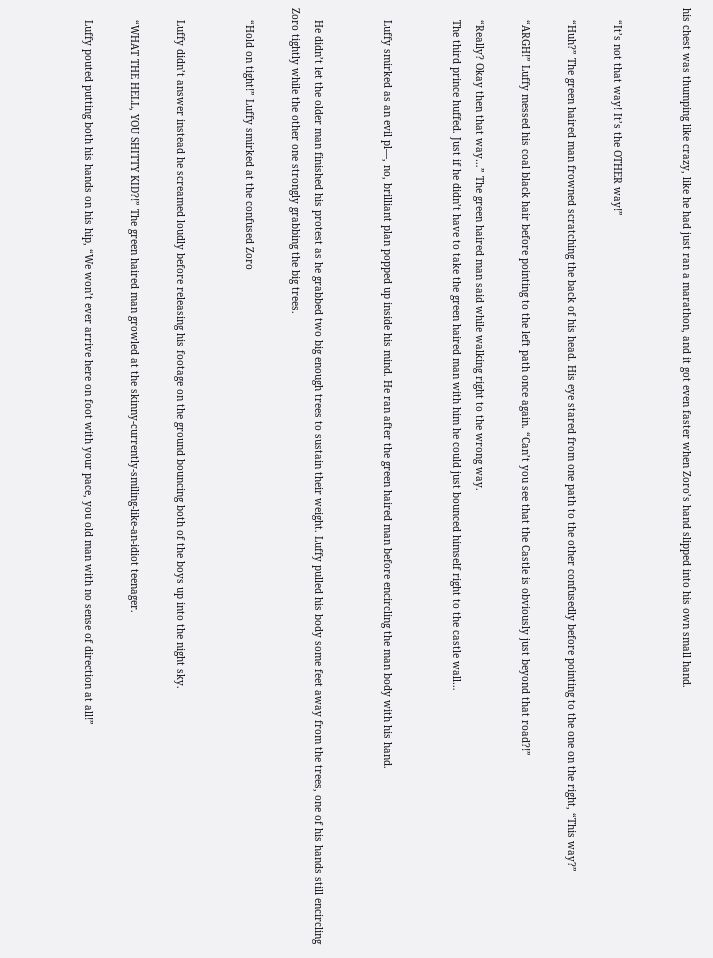his chest was thumping like crazy, like he had just ran a marathon, and it got even faster when Zoro’s hand slipped into his own small hand.


    “It’s not that way! It’s the OTHER way!”

    “Huh?” The green haired man frowned scratching the back of his head. His eye stared from one path to the other confusedly before pointing to the one on the right, “This way?”

    “ARGH!” Luffy messed his coal black hair before pointing to the left path once again. “Can’t you see that the Castle is obviously just beyond that road?!”

    “Really? Okay then that way…” The green haired man said while walking right to the wrong way.
    The third prince huffed. Just if he didn’t have to take the green haired man with him he could just bounced himself right to the castle wall…


    Luffy smirked as an evil pl—, no, brilliant plan popped up inside his mind. He ran after the green haired man before encircling the man body with his hand.


    He didn’t let the older man finished his protest as he grabbed two big enough trees to sustain their weight. Luffy pulled his body some feet away from the trees, one of his hands still encircling Zoro tightly while the other one strongly grabbing the big trees.

    “Hold on tight!” Luffy smirked at the confused Zoro


    Luffy didn’t answer instead he screamed loudly before releasing his footage on the ground bouncing both of the boys up into the night sky.

    “WHAT THE HELL, YOU SHITTY KID?!” The green haired man growled at the skinny-currently-smiling-like-an-idiot teenager.

    Luffy pouted putting both his hands on his hip, “We won’t ever arrive here on foot with your pace, you old man with no sense of direction at all!”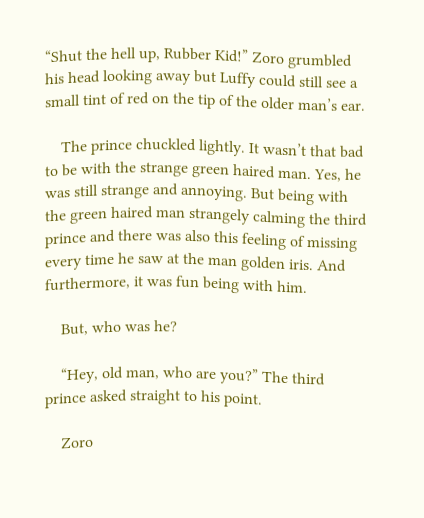“Shut the hell up, Rubber Kid!” Zoro grumbled his head looking away but Luffy could still see a small tint of red on the tip of the older man’s ear.

    The prince chuckled lightly. It wasn’t that bad to be with the strange green haired man. Yes, he was still strange and annoying. But being with the green haired man strangely calming the third prince and there was also this feeling of missing every time he saw at the man golden iris. And furthermore, it was fun being with him.

    But, who was he?

    “Hey, old man, who are you?” The third prince asked straight to his point.

    Zoro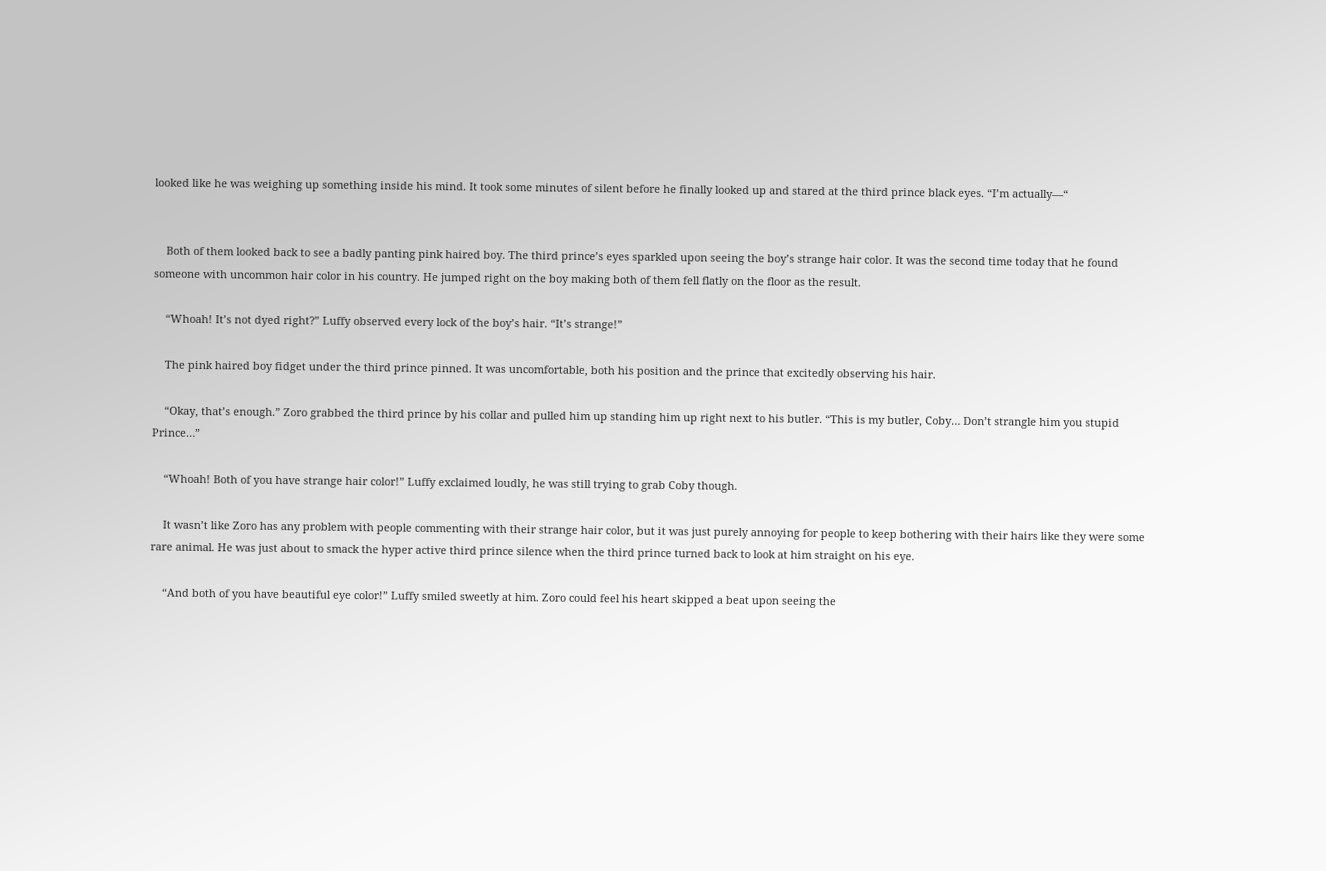looked like he was weighing up something inside his mind. It took some minutes of silent before he finally looked up and stared at the third prince black eyes. “I’m actually—“


    Both of them looked back to see a badly panting pink haired boy. The third prince’s eyes sparkled upon seeing the boy’s strange hair color. It was the second time today that he found someone with uncommon hair color in his country. He jumped right on the boy making both of them fell flatly on the floor as the result.

    “Whoah! It’s not dyed right?” Luffy observed every lock of the boy’s hair. “It’s strange!”

    The pink haired boy fidget under the third prince pinned. It was uncomfortable, both his position and the prince that excitedly observing his hair.

    “Okay, that’s enough.” Zoro grabbed the third prince by his collar and pulled him up standing him up right next to his butler. “This is my butler, Coby… Don’t strangle him you stupid Prince…”

    “Whoah! Both of you have strange hair color!” Luffy exclaimed loudly, he was still trying to grab Coby though.

    It wasn’t like Zoro has any problem with people commenting with their strange hair color, but it was just purely annoying for people to keep bothering with their hairs like they were some rare animal. He was just about to smack the hyper active third prince silence when the third prince turned back to look at him straight on his eye.

    “And both of you have beautiful eye color!” Luffy smiled sweetly at him. Zoro could feel his heart skipped a beat upon seeing the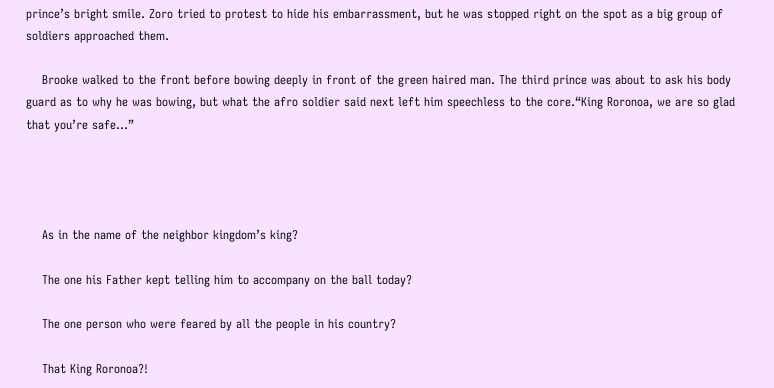prince’s bright smile. Zoro tried to protest to hide his embarrassment, but he was stopped right on the spot as a big group of soldiers approached them.

    Brooke walked to the front before bowing deeply in front of the green haired man. The third prince was about to ask his body guard as to why he was bowing, but what the afro soldier said next left him speechless to the core.“King Roronoa, we are so glad that you’re safe…”




    As in the name of the neighbor kingdom’s king?

    The one his Father kept telling him to accompany on the ball today?

    The one person who were feared by all the people in his country?

    That King Roronoa?!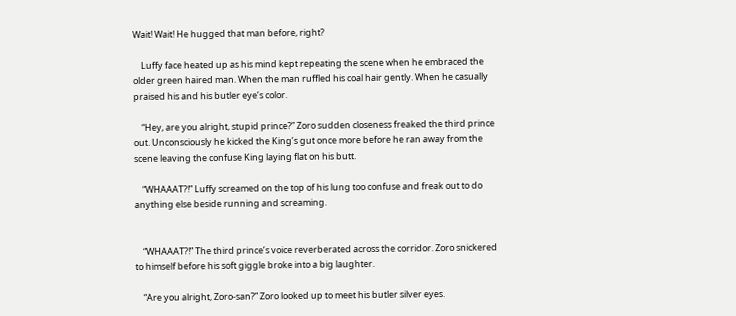Wait! Wait! He hugged that man before, right?

    Luffy face heated up as his mind kept repeating the scene when he embraced the older green haired man. When the man ruffled his coal hair gently. When he casually praised his and his butler eye’s color.

    “Hey, are you alright, stupid prince?” Zoro sudden closeness freaked the third prince out. Unconsciously he kicked the King’s gut once more before he ran away from the scene leaving the confuse King laying flat on his butt.

    “WHAAAT?!” Luffy screamed on the top of his lung too confuse and freak out to do anything else beside running and screaming.


    “WHAAAT?!” The third prince’s voice reverberated across the corridor. Zoro snickered to himself before his soft giggle broke into a big laughter.

    “Are you alright, Zoro-san?” Zoro looked up to meet his butler silver eyes.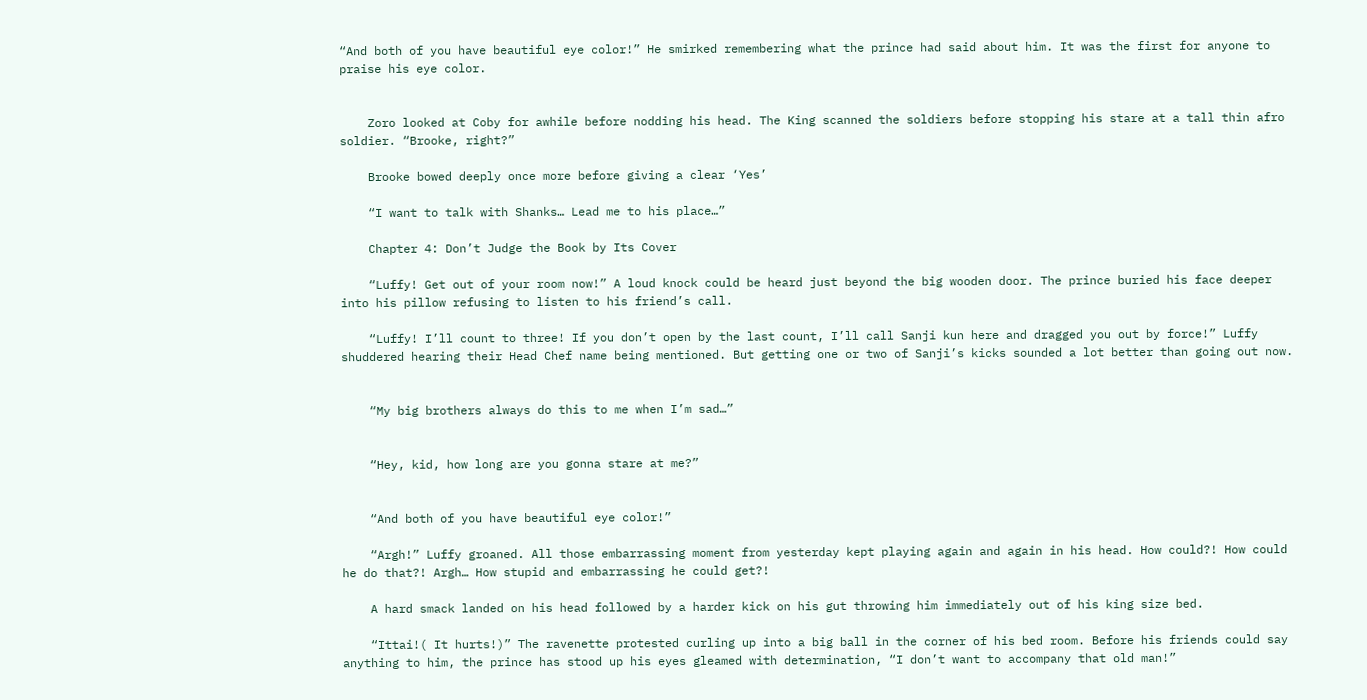“And both of you have beautiful eye color!” He smirked remembering what the prince had said about him. It was the first for anyone to praise his eye color.


    Zoro looked at Coby for awhile before nodding his head. The King scanned the soldiers before stopping his stare at a tall thin afro soldier. “Brooke, right?”

    Brooke bowed deeply once more before giving a clear ‘Yes’

    “I want to talk with Shanks… Lead me to his place…”

    Chapter 4: Don’t Judge the Book by Its Cover

    “Luffy! Get out of your room now!” A loud knock could be heard just beyond the big wooden door. The prince buried his face deeper into his pillow refusing to listen to his friend’s call.

    “Luffy! I’ll count to three! If you don’t open by the last count, I’ll call Sanji kun here and dragged you out by force!” Luffy shuddered hearing their Head Chef name being mentioned. But getting one or two of Sanji’s kicks sounded a lot better than going out now.


    “My big brothers always do this to me when I’m sad…”


    “Hey, kid, how long are you gonna stare at me?”


    “And both of you have beautiful eye color!”

    “Argh!” Luffy groaned. All those embarrassing moment from yesterday kept playing again and again in his head. How could?! How could he do that?! Argh… How stupid and embarrassing he could get?!

    A hard smack landed on his head followed by a harder kick on his gut throwing him immediately out of his king size bed.

    “Ittai!( It hurts!)” The ravenette protested curling up into a big ball in the corner of his bed room. Before his friends could say anything to him, the prince has stood up his eyes gleamed with determination, “I don’t want to accompany that old man!”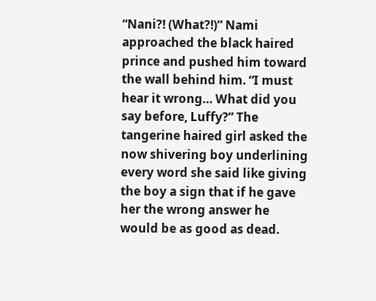“Nani?! (What?!)” Nami approached the black haired prince and pushed him toward the wall behind him. “I must hear it wrong… What did you say before, Luffy?” The tangerine haired girl asked the now shivering boy underlining every word she said like giving the boy a sign that if he gave her the wrong answer he would be as good as dead.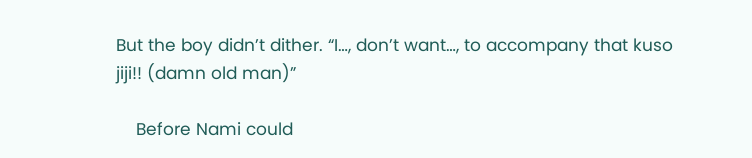But the boy didn’t dither. “I…, don’t want…, to accompany that kuso jiji!! (damn old man)”

    Before Nami could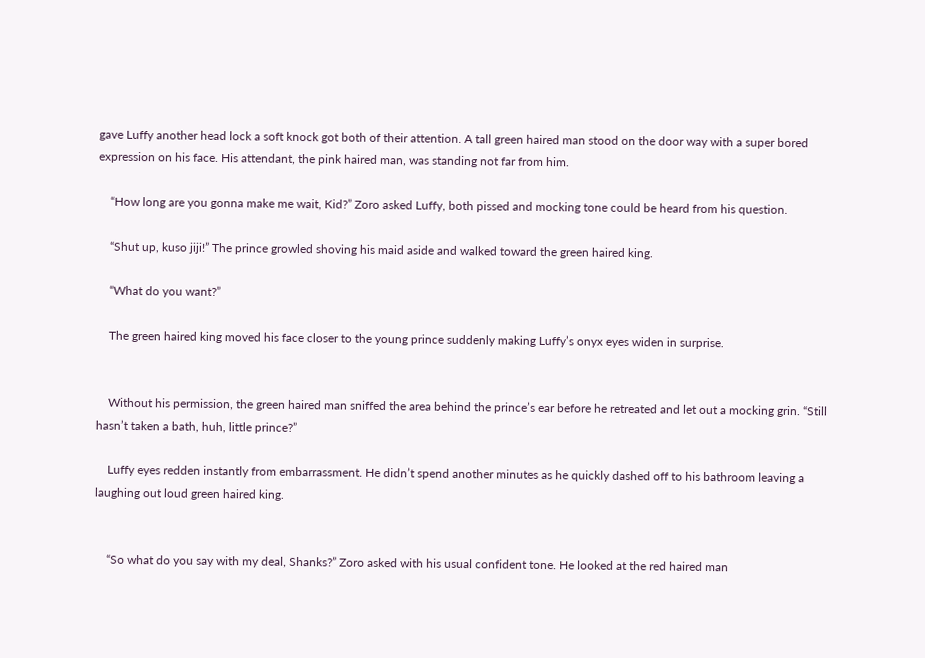gave Luffy another head lock a soft knock got both of their attention. A tall green haired man stood on the door way with a super bored expression on his face. His attendant, the pink haired man, was standing not far from him.

    “How long are you gonna make me wait, Kid?” Zoro asked Luffy, both pissed and mocking tone could be heard from his question.

    “Shut up, kuso jiji!” The prince growled shoving his maid aside and walked toward the green haired king.

    “What do you want?”

    The green haired king moved his face closer to the young prince suddenly making Luffy’s onyx eyes widen in surprise.


    Without his permission, the green haired man sniffed the area behind the prince’s ear before he retreated and let out a mocking grin. “Still hasn’t taken a bath, huh, little prince?”

    Luffy eyes redden instantly from embarrassment. He didn’t spend another minutes as he quickly dashed off to his bathroom leaving a laughing out loud green haired king.


    “So what do you say with my deal, Shanks?” Zoro asked with his usual confident tone. He looked at the red haired man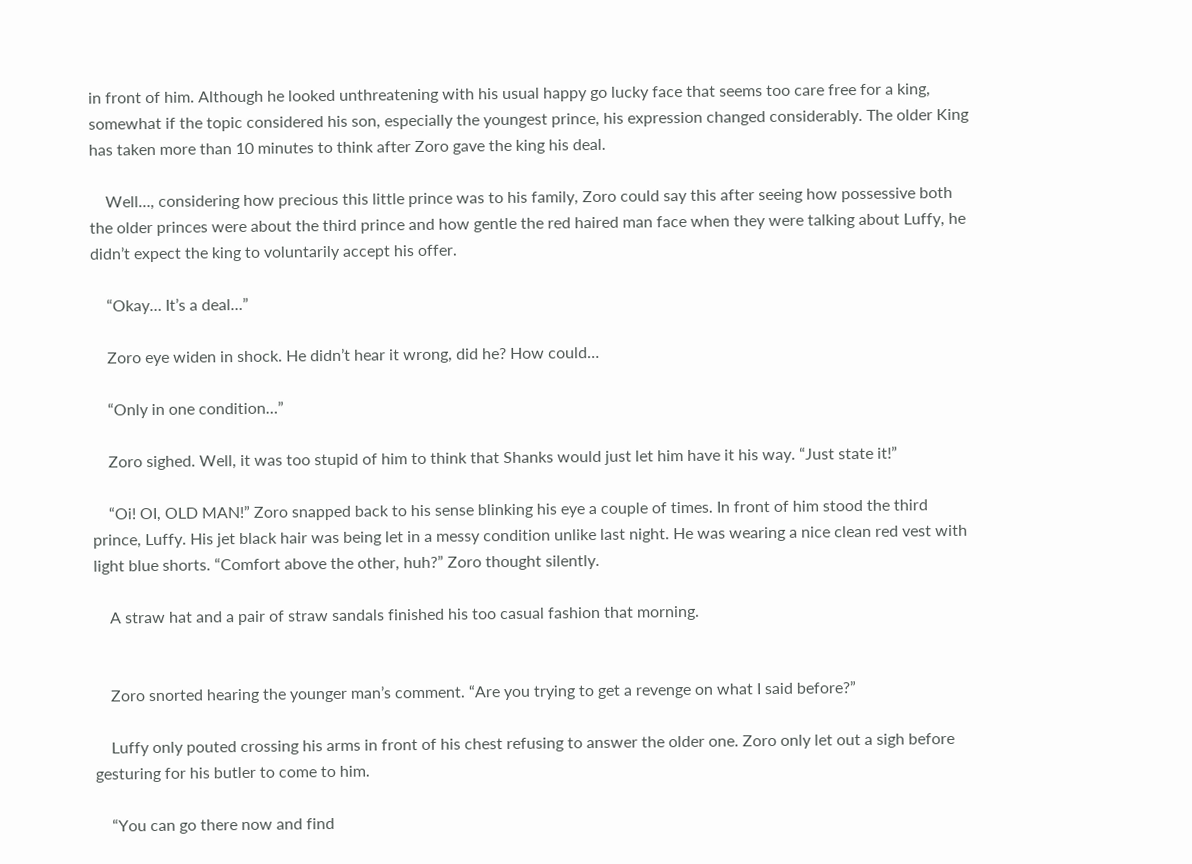in front of him. Although he looked unthreatening with his usual happy go lucky face that seems too care free for a king, somewhat if the topic considered his son, especially the youngest prince, his expression changed considerably. The older King has taken more than 10 minutes to think after Zoro gave the king his deal.

    Well…, considering how precious this little prince was to his family, Zoro could say this after seeing how possessive both the older princes were about the third prince and how gentle the red haired man face when they were talking about Luffy, he didn’t expect the king to voluntarily accept his offer.

    “Okay… It’s a deal…”

    Zoro eye widen in shock. He didn’t hear it wrong, did he? How could…

    “Only in one condition…”

    Zoro sighed. Well, it was too stupid of him to think that Shanks would just let him have it his way. “Just state it!”

    “Oi! OI, OLD MAN!” Zoro snapped back to his sense blinking his eye a couple of times. In front of him stood the third prince, Luffy. His jet black hair was being let in a messy condition unlike last night. He was wearing a nice clean red vest with light blue shorts. “Comfort above the other, huh?” Zoro thought silently.

    A straw hat and a pair of straw sandals finished his too casual fashion that morning.


    Zoro snorted hearing the younger man’s comment. “Are you trying to get a revenge on what I said before?”

    Luffy only pouted crossing his arms in front of his chest refusing to answer the older one. Zoro only let out a sigh before gesturing for his butler to come to him.

    “You can go there now and find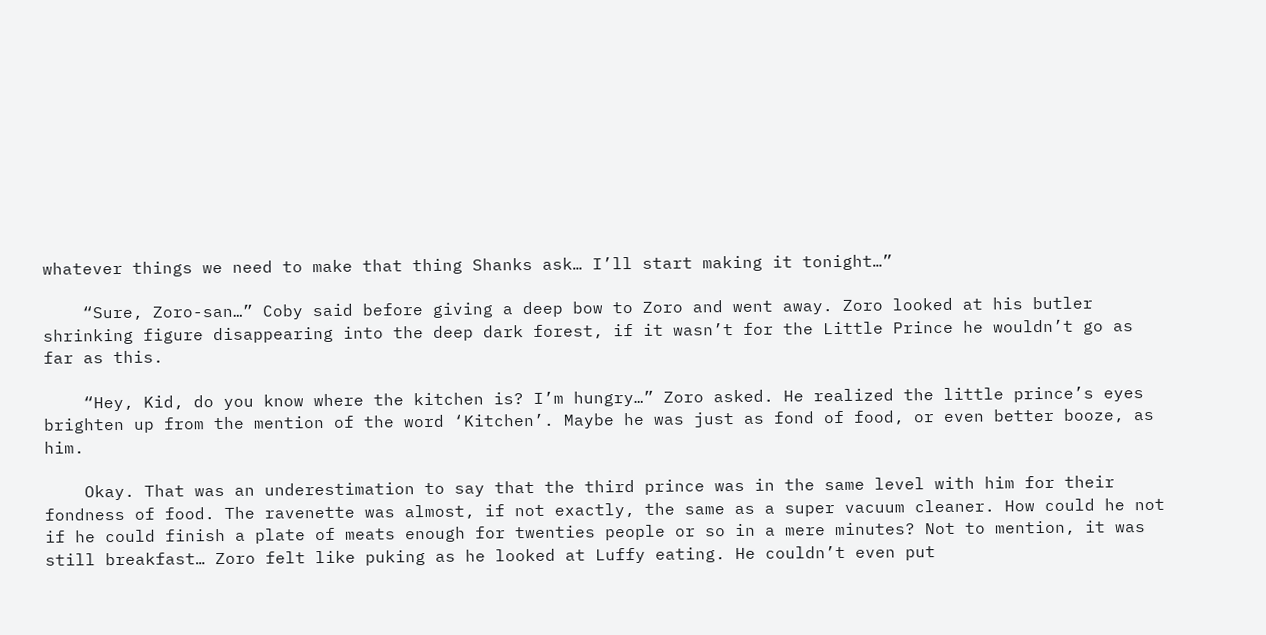whatever things we need to make that thing Shanks ask… I’ll start making it tonight…”

    “Sure, Zoro-san…” Coby said before giving a deep bow to Zoro and went away. Zoro looked at his butler shrinking figure disappearing into the deep dark forest, if it wasn’t for the Little Prince he wouldn’t go as far as this.

    “Hey, Kid, do you know where the kitchen is? I’m hungry…” Zoro asked. He realized the little prince’s eyes brighten up from the mention of the word ‘Kitchen’. Maybe he was just as fond of food, or even better booze, as him.

    Okay. That was an underestimation to say that the third prince was in the same level with him for their fondness of food. The ravenette was almost, if not exactly, the same as a super vacuum cleaner. How could he not if he could finish a plate of meats enough for twenties people or so in a mere minutes? Not to mention, it was still breakfast… Zoro felt like puking as he looked at Luffy eating. He couldn’t even put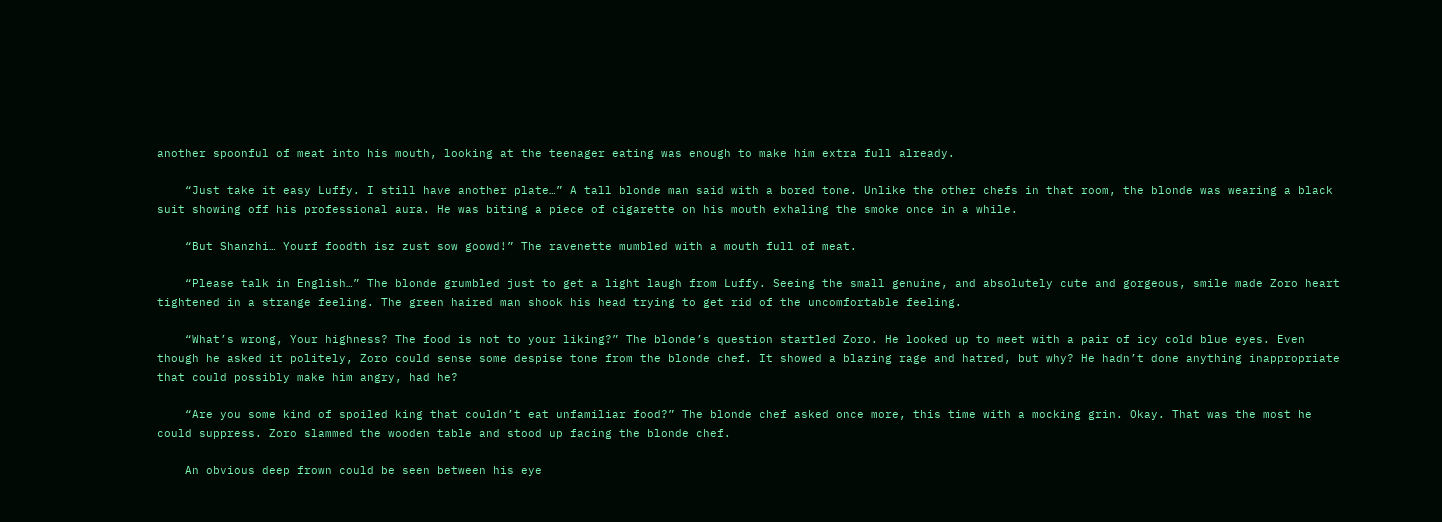another spoonful of meat into his mouth, looking at the teenager eating was enough to make him extra full already.

    “Just take it easy Luffy. I still have another plate…” A tall blonde man said with a bored tone. Unlike the other chefs in that room, the blonde was wearing a black suit showing off his professional aura. He was biting a piece of cigarette on his mouth exhaling the smoke once in a while.

    “But Shanzhi… Yourf foodth isz zust sow goowd!” The ravenette mumbled with a mouth full of meat.

    “Please talk in English…” The blonde grumbled just to get a light laugh from Luffy. Seeing the small genuine, and absolutely cute and gorgeous, smile made Zoro heart tightened in a strange feeling. The green haired man shook his head trying to get rid of the uncomfortable feeling.

    “What’s wrong, Your highness? The food is not to your liking?” The blonde’s question startled Zoro. He looked up to meet with a pair of icy cold blue eyes. Even though he asked it politely, Zoro could sense some despise tone from the blonde chef. It showed a blazing rage and hatred, but why? He hadn’t done anything inappropriate that could possibly make him angry, had he?

    “Are you some kind of spoiled king that couldn’t eat unfamiliar food?” The blonde chef asked once more, this time with a mocking grin. Okay. That was the most he could suppress. Zoro slammed the wooden table and stood up facing the blonde chef.

    An obvious deep frown could be seen between his eye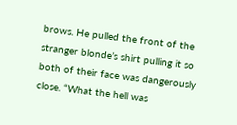brows. He pulled the front of the stranger blonde’s shirt pulling it so both of their face was dangerously close. “What the hell was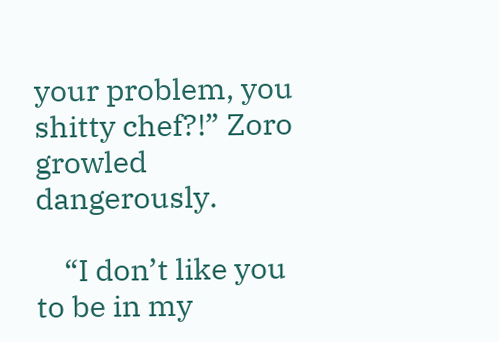your problem, you shitty chef?!” Zoro growled dangerously.

    “I don’t like you to be in my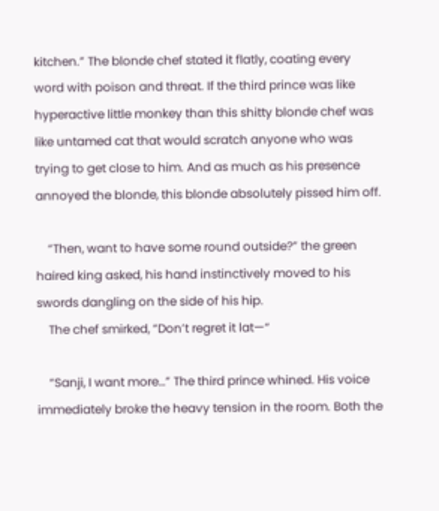kitchen.” The blonde chef stated it flatly, coating every word with poison and threat. If the third prince was like hyperactive little monkey than this shitty blonde chef was like untamed cat that would scratch anyone who was trying to get close to him. And as much as his presence annoyed the blonde, this blonde absolutely pissed him off.

    “Then, want to have some round outside?” the green haired king asked, his hand instinctively moved to his swords dangling on the side of his hip.
    The chef smirked, “Don’t regret it lat—“

    “Sanji, I want more…” The third prince whined. His voice immediately broke the heavy tension in the room. Both the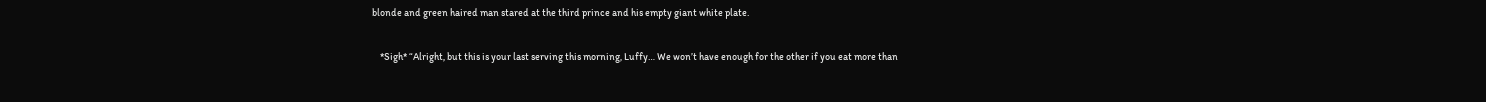blonde and green haired man stared at the third prince and his empty giant white plate.

    *Sigh* “Alright, but this is your last serving this morning, Luffy… We won’t have enough for the other if you eat more than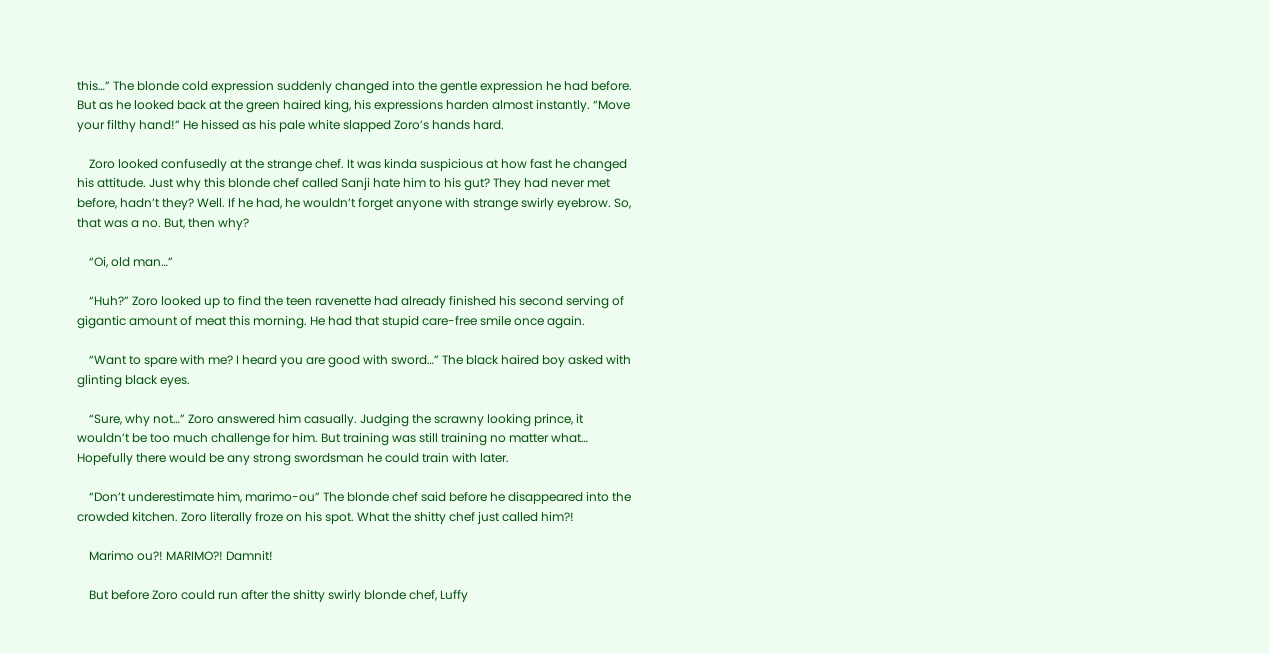this…” The blonde cold expression suddenly changed into the gentle expression he had before. But as he looked back at the green haired king, his expressions harden almost instantly. “Move your filthy hand!” He hissed as his pale white slapped Zoro’s hands hard.

    Zoro looked confusedly at the strange chef. It was kinda suspicious at how fast he changed his attitude. Just why this blonde chef called Sanji hate him to his gut? They had never met before, hadn’t they? Well. If he had, he wouldn’t forget anyone with strange swirly eyebrow. So, that was a no. But, then why?

    “Oi, old man…”

    “Huh?” Zoro looked up to find the teen ravenette had already finished his second serving of gigantic amount of meat this morning. He had that stupid care-free smile once again.

    “Want to spare with me? I heard you are good with sword…” The black haired boy asked with glinting black eyes.

    “Sure, why not…” Zoro answered him casually. Judging the scrawny looking prince, it wouldn’t be too much challenge for him. But training was still training no matter what… Hopefully there would be any strong swordsman he could train with later.

    “Don’t underestimate him, marimo-ou” The blonde chef said before he disappeared into the crowded kitchen. Zoro literally froze on his spot. What the shitty chef just called him?!

    Marimo ou?! MARIMO?! Damnit!

    But before Zoro could run after the shitty swirly blonde chef, Luffy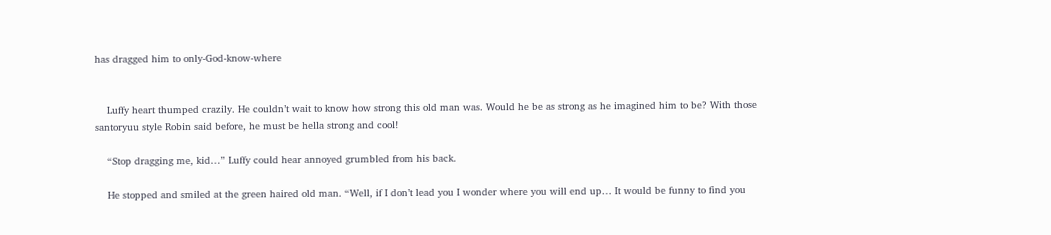has dragged him to only-God-know-where


    Luffy heart thumped crazily. He couldn’t wait to know how strong this old man was. Would he be as strong as he imagined him to be? With those santoryuu style Robin said before, he must be hella strong and cool!

    “Stop dragging me, kid…” Luffy could hear annoyed grumbled from his back.

    He stopped and smiled at the green haired old man. “Well, if I don’t lead you I wonder where you will end up… It would be funny to find you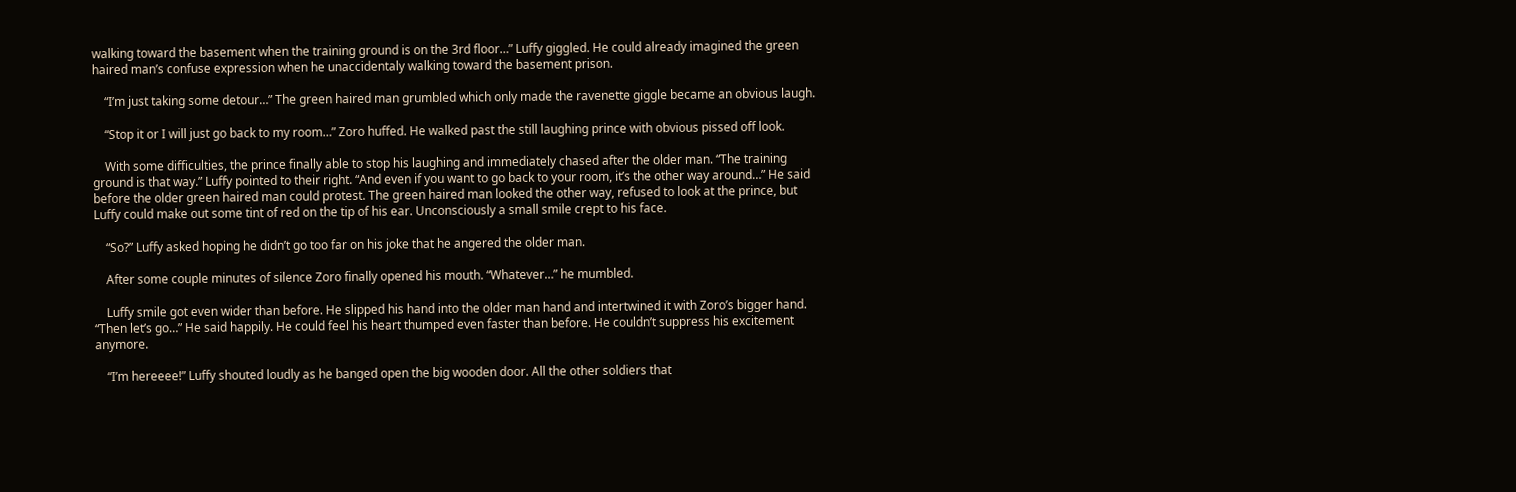walking toward the basement when the training ground is on the 3rd floor…” Luffy giggled. He could already imagined the green haired man’s confuse expression when he unaccidentaly walking toward the basement prison.

    “I’m just taking some detour…” The green haired man grumbled which only made the ravenette giggle became an obvious laugh.

    “Stop it or I will just go back to my room…” Zoro huffed. He walked past the still laughing prince with obvious pissed off look.

    With some difficulties, the prince finally able to stop his laughing and immediately chased after the older man. “The training ground is that way.” Luffy pointed to their right. “And even if you want to go back to your room, it’s the other way around…” He said before the older green haired man could protest. The green haired man looked the other way, refused to look at the prince, but Luffy could make out some tint of red on the tip of his ear. Unconsciously a small smile crept to his face.

    “So?” Luffy asked hoping he didn’t go too far on his joke that he angered the older man.

    After some couple minutes of silence Zoro finally opened his mouth. “Whatever…” he mumbled.

    Luffy smile got even wider than before. He slipped his hand into the older man hand and intertwined it with Zoro’s bigger hand. “Then let’s go…” He said happily. He could feel his heart thumped even faster than before. He couldn’t suppress his excitement anymore.

    “I’m hereeee!” Luffy shouted loudly as he banged open the big wooden door. All the other soldiers that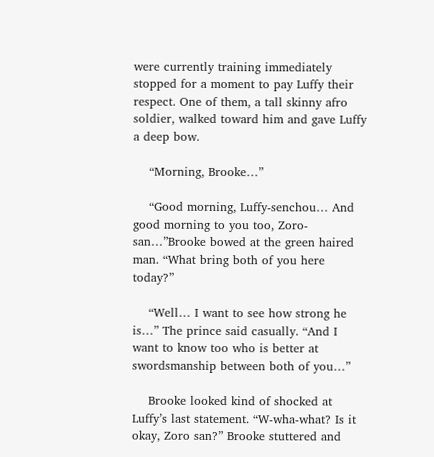were currently training immediately stopped for a moment to pay Luffy their respect. One of them, a tall skinny afro soldier, walked toward him and gave Luffy a deep bow.

    “Morning, Brooke…”

    “Good morning, Luffy-senchou… And good morning to you too, Zoro-san…”Brooke bowed at the green haired man. “What bring both of you here today?”

    “Well… I want to see how strong he is…” The prince said casually. “And I want to know too who is better at swordsmanship between both of you…”

    Brooke looked kind of shocked at Luffy’s last statement. “W-wha-what? Is it okay, Zoro san?” Brooke stuttered and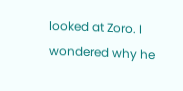looked at Zoro. I wondered why he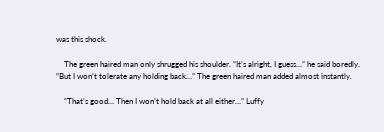was this shock.

    The green haired man only shrugged his shoulder. “It’s alright, I guess…” he said boredly. “But I won’t tolerate any holding back…” The green haired man added almost instantly.

    “That’s good… Then I won’t hold back at all either…” Luffy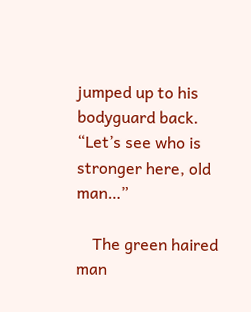jumped up to his bodyguard back. “Let’s see who is stronger here, old man…”

    The green haired man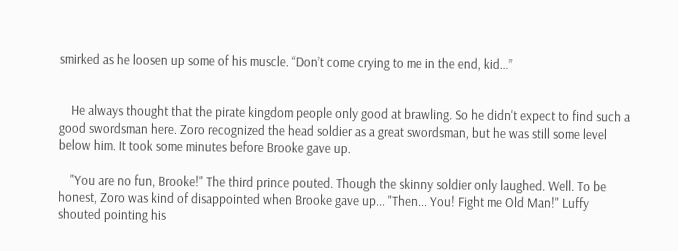smirked as he loosen up some of his muscle. “Don’t come crying to me in the end, kid…”


    He always thought that the pirate kingdom people only good at brawling. So he didn't expect to find such a good swordsman here. Zoro recognized the head soldier as a great swordsman, but he was still some level below him. It took some minutes before Brooke gave up.

    "You are no fun, Brooke!" The third prince pouted. Though the skinny soldier only laughed. Well. To be honest, Zoro was kind of disappointed when Brooke gave up... "Then... You! Fight me Old Man!" Luffy shouted pointing his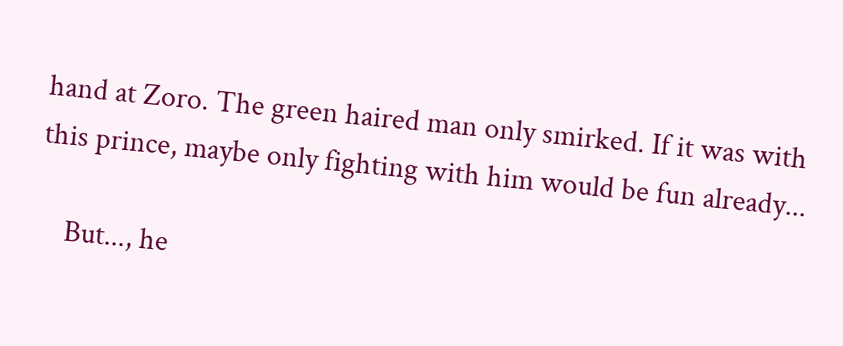hand at Zoro. The green haired man only smirked. If it was with this prince, maybe only fighting with him would be fun already...

    But..., he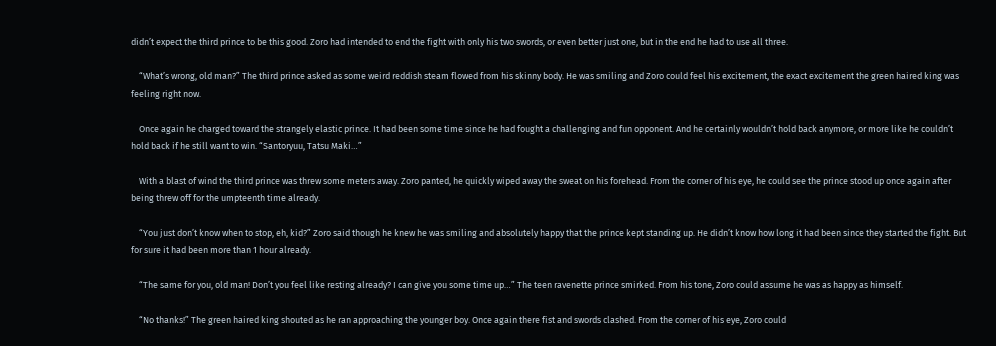didn’t expect the third prince to be this good. Zoro had intended to end the fight with only his two swords, or even better just one, but in the end he had to use all three.

    “What’s wrong, old man?” The third prince asked as some weird reddish steam flowed from his skinny body. He was smiling and Zoro could feel his excitement, the exact excitement the green haired king was feeling right now.

    Once again he charged toward the strangely elastic prince. It had been some time since he had fought a challenging and fun opponent. And he certainly wouldn’t hold back anymore, or more like he couldn’t hold back if he still want to win. “Santoryuu, Tatsu Maki…”

    With a blast of wind the third prince was threw some meters away. Zoro panted, he quickly wiped away the sweat on his forehead. From the corner of his eye, he could see the prince stood up once again after being threw off for the umpteenth time already.

    “You just don’t know when to stop, eh, kid?” Zoro said though he knew he was smiling and absolutely happy that the prince kept standing up. He didn’t know how long it had been since they started the fight. But for sure it had been more than 1 hour already.

    “The same for you, old man! Don’t you feel like resting already? I can give you some time up…” The teen ravenette prince smirked. From his tone, Zoro could assume he was as happy as himself.

    “No thanks!” The green haired king shouted as he ran approaching the younger boy. Once again there fist and swords clashed. From the corner of his eye, Zoro could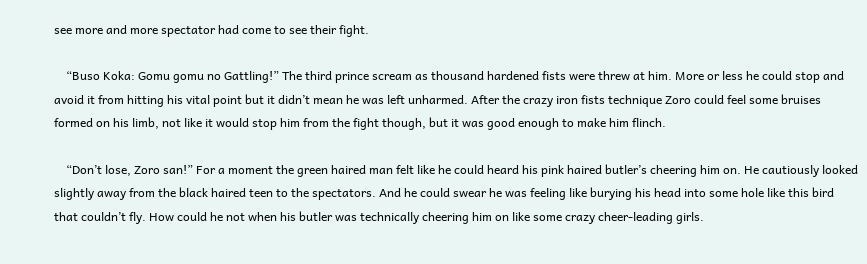see more and more spectator had come to see their fight.

    “Buso Koka: Gomu gomu no Gattling!” The third prince scream as thousand hardened fists were threw at him. More or less he could stop and avoid it from hitting his vital point but it didn’t mean he was left unharmed. After the crazy iron fists technique Zoro could feel some bruises formed on his limb, not like it would stop him from the fight though, but it was good enough to make him flinch.

    “Don’t lose, Zoro san!” For a moment the green haired man felt like he could heard his pink haired butler’s cheering him on. He cautiously looked slightly away from the black haired teen to the spectators. And he could swear he was feeling like burying his head into some hole like this bird that couldn’t fly. How could he not when his butler was technically cheering him on like some crazy cheer-leading girls.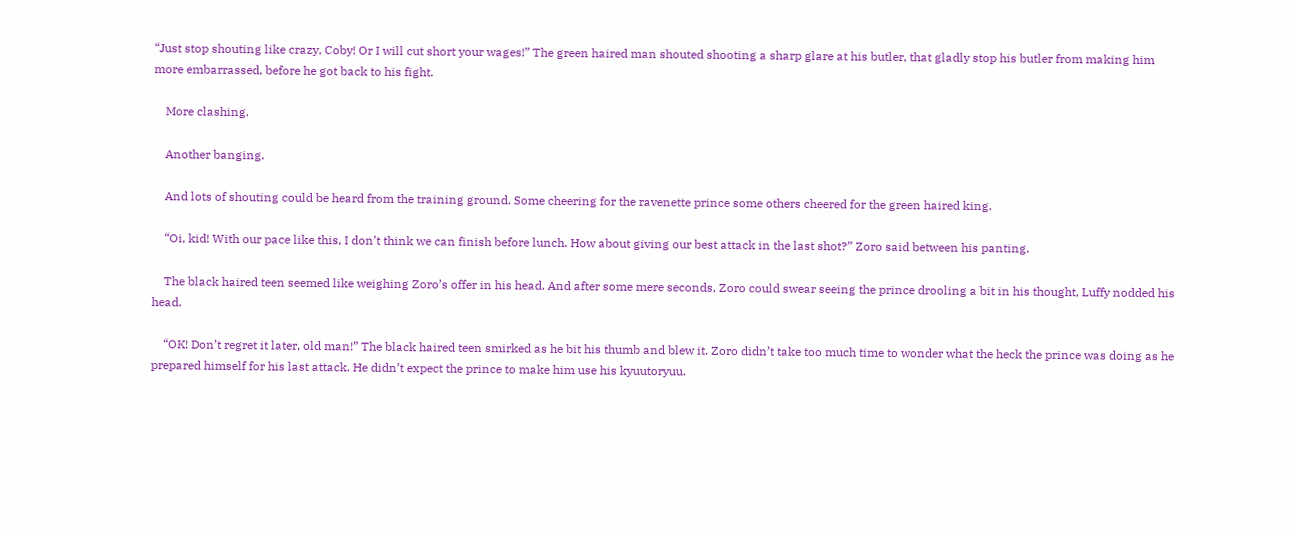“Just stop shouting like crazy, Coby! Or I will cut short your wages!” The green haired man shouted shooting a sharp glare at his butler, that gladly stop his butler from making him more embarrassed, before he got back to his fight.

    More clashing.

    Another banging.

    And lots of shouting could be heard from the training ground. Some cheering for the ravenette prince some others cheered for the green haired king.

    “Oi, kid! With our pace like this, I don’t think we can finish before lunch. How about giving our best attack in the last shot?” Zoro said between his panting.

    The black haired teen seemed like weighing Zoro’s offer in his head. And after some mere seconds, Zoro could swear seeing the prince drooling a bit in his thought, Luffy nodded his head.

    “OK! Don’t regret it later, old man!” The black haired teen smirked as he bit his thumb and blew it. Zoro didn’t take too much time to wonder what the heck the prince was doing as he prepared himself for his last attack. He didn’t expect the prince to make him use his kyuutoryuu.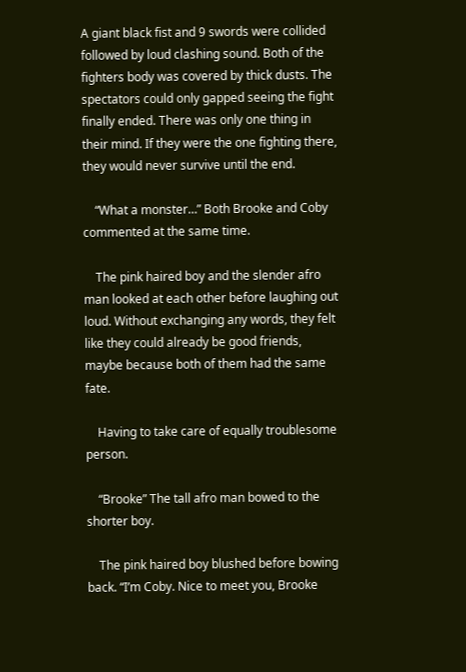A giant black fist and 9 swords were collided followed by loud clashing sound. Both of the fighters body was covered by thick dusts. The spectators could only gapped seeing the fight finally ended. There was only one thing in their mind. If they were the one fighting there, they would never survive until the end.

    “What a monster…” Both Brooke and Coby commented at the same time.

    The pink haired boy and the slender afro man looked at each other before laughing out loud. Without exchanging any words, they felt like they could already be good friends, maybe because both of them had the same fate.

    Having to take care of equally troublesome person.

    “Brooke” The tall afro man bowed to the shorter boy.

    The pink haired boy blushed before bowing back. “I’m Coby. Nice to meet you, Brooke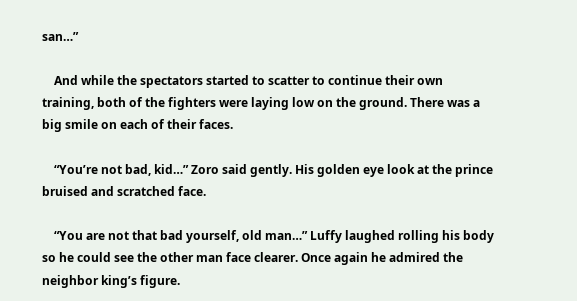san…”

    And while the spectators started to scatter to continue their own training, both of the fighters were laying low on the ground. There was a big smile on each of their faces.

    “You’re not bad, kid…” Zoro said gently. His golden eye look at the prince bruised and scratched face.

    “You are not that bad yourself, old man…” Luffy laughed rolling his body so he could see the other man face clearer. Once again he admired the neighbor king’s figure.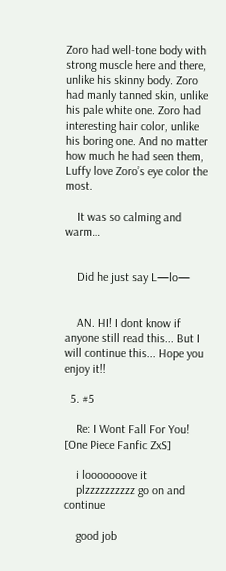Zoro had well-tone body with strong muscle here and there, unlike his skinny body. Zoro had manly tanned skin, unlike his pale white one. Zoro had interesting hair color, unlike his boring one. And no matter how much he had seen them, Luffy love Zoro’s eye color the most.

    It was so calming and warm…


    Did he just say L—lo—


    AN. HI! I dont know if anyone still read this... But I will continue this... Hope you enjoy it!!

  5. #5

    Re: I Wont Fall For You! [One Piece Fanfic ZxS]

    i looooooove it
    plzzzzzzzzzz go on and continue

    good job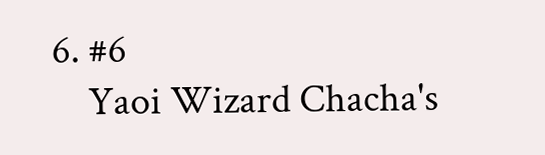6. #6
    Yaoi Wizard Chacha's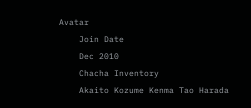Avatar
    Join Date
    Dec 2010
    Chacha Inventory
    Akaito Kozume Kenma Tao Harada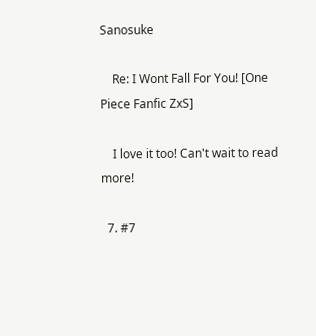Sanosuke

    Re: I Wont Fall For You! [One Piece Fanfic ZxS]

    I love it too! Can't wait to read more!

  7. #7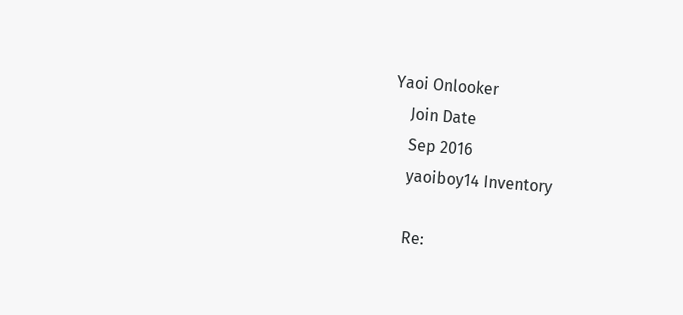Yaoi Onlooker
    Join Date
    Sep 2016
    yaoiboy14 Inventory

    Re: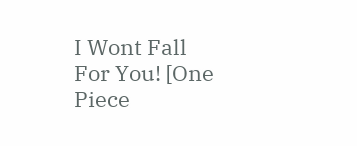I Wont Fall For You! [One Piece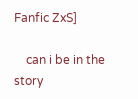Fanfic ZxS]

    can i be in the story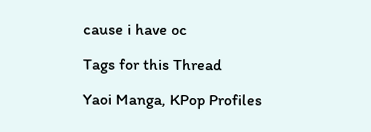cause i have oc

Tags for this Thread

Yaoi Manga, KPop Profiles